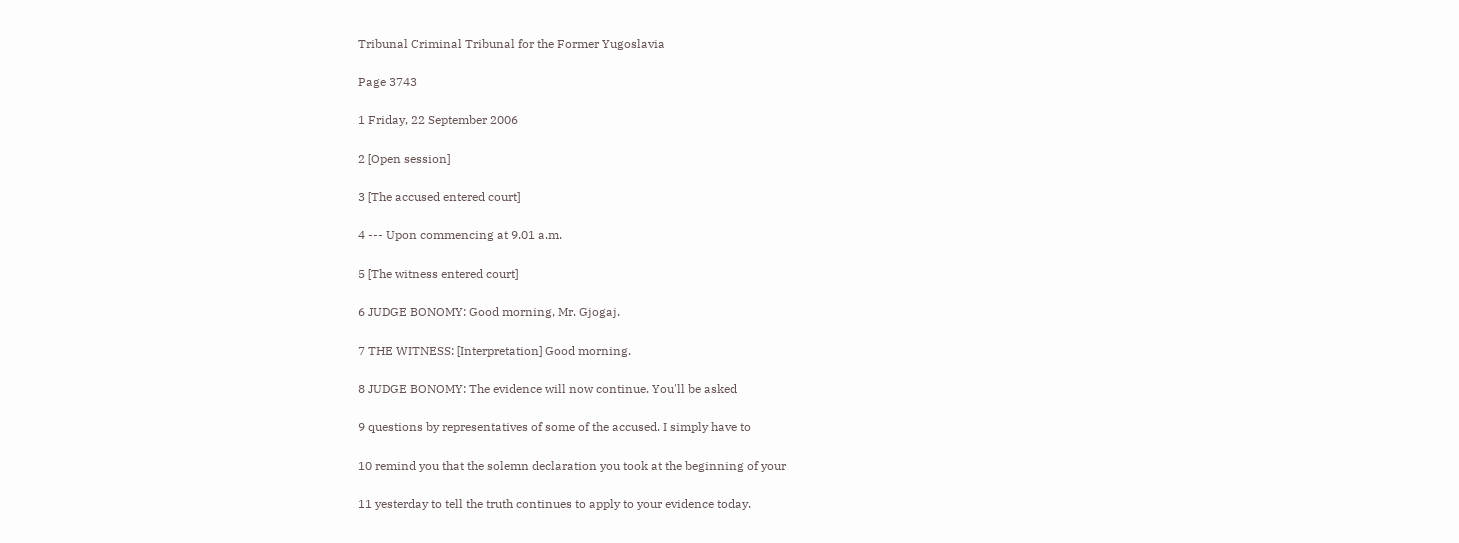Tribunal Criminal Tribunal for the Former Yugoslavia

Page 3743

1 Friday, 22 September 2006

2 [Open session]

3 [The accused entered court]

4 --- Upon commencing at 9.01 a.m.

5 [The witness entered court]

6 JUDGE BONOMY: Good morning, Mr. Gjogaj.

7 THE WITNESS: [Interpretation] Good morning.

8 JUDGE BONOMY: The evidence will now continue. You'll be asked

9 questions by representatives of some of the accused. I simply have to

10 remind you that the solemn declaration you took at the beginning of your

11 yesterday to tell the truth continues to apply to your evidence today.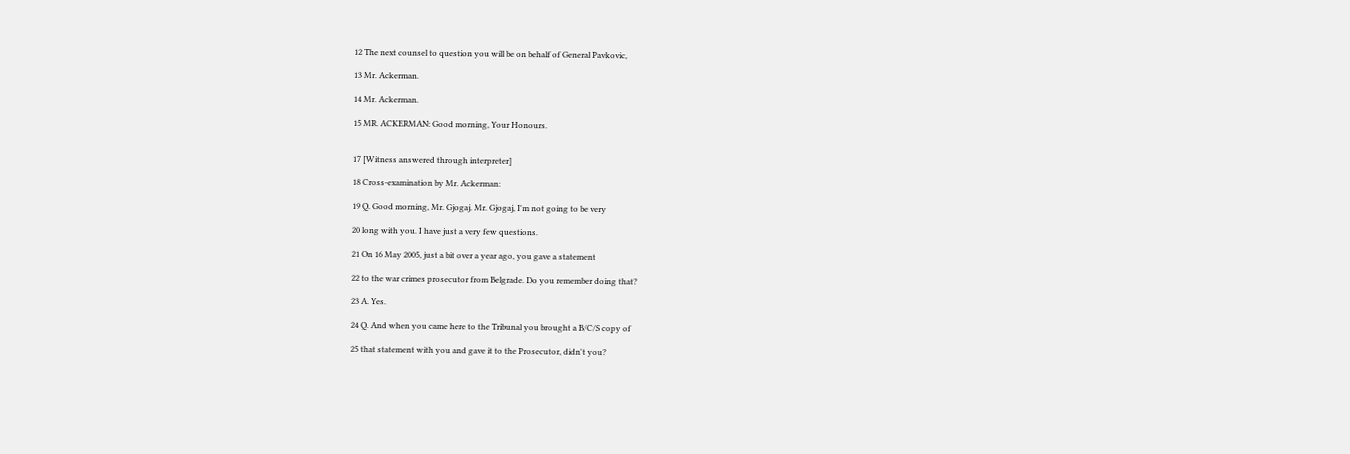12 The next counsel to question you will be on behalf of General Pavkovic,

13 Mr. Ackerman.

14 Mr. Ackerman.

15 MR. ACKERMAN: Good morning, Your Honours.


17 [Witness answered through interpreter]

18 Cross-examination by Mr. Ackerman:

19 Q. Good morning, Mr. Gjogaj. Mr. Gjogaj, I'm not going to be very

20 long with you. I have just a very few questions.

21 On 16 May 2005, just a bit over a year ago, you gave a statement

22 to the war crimes prosecutor from Belgrade. Do you remember doing that?

23 A. Yes.

24 Q. And when you came here to the Tribunal you brought a B/C/S copy of

25 that statement with you and gave it to the Prosecutor, didn't you?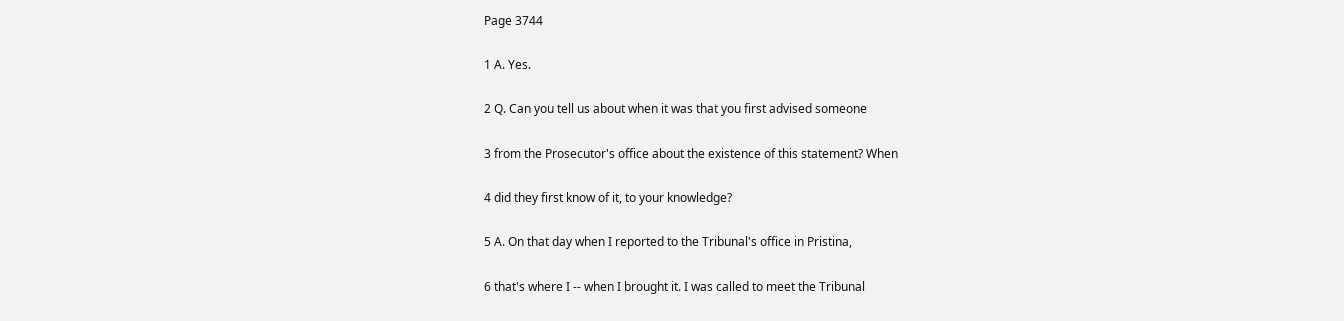Page 3744

1 A. Yes.

2 Q. Can you tell us about when it was that you first advised someone

3 from the Prosecutor's office about the existence of this statement? When

4 did they first know of it, to your knowledge?

5 A. On that day when I reported to the Tribunal's office in Pristina,

6 that's where I -- when I brought it. I was called to meet the Tribunal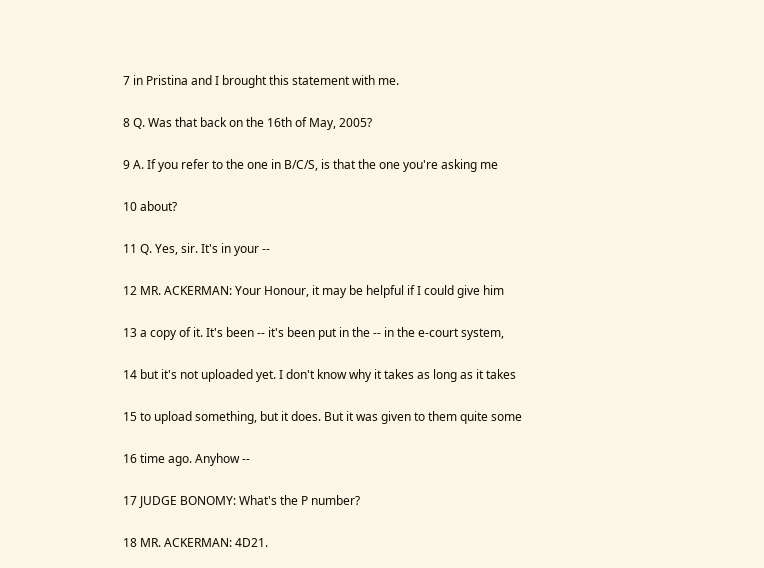7 in Pristina and I brought this statement with me.

8 Q. Was that back on the 16th of May, 2005?

9 A. If you refer to the one in B/C/S, is that the one you're asking me

10 about?

11 Q. Yes, sir. It's in your --

12 MR. ACKERMAN: Your Honour, it may be helpful if I could give him

13 a copy of it. It's been -- it's been put in the -- in the e-court system,

14 but it's not uploaded yet. I don't know why it takes as long as it takes

15 to upload something, but it does. But it was given to them quite some

16 time ago. Anyhow --

17 JUDGE BONOMY: What's the P number?

18 MR. ACKERMAN: 4D21.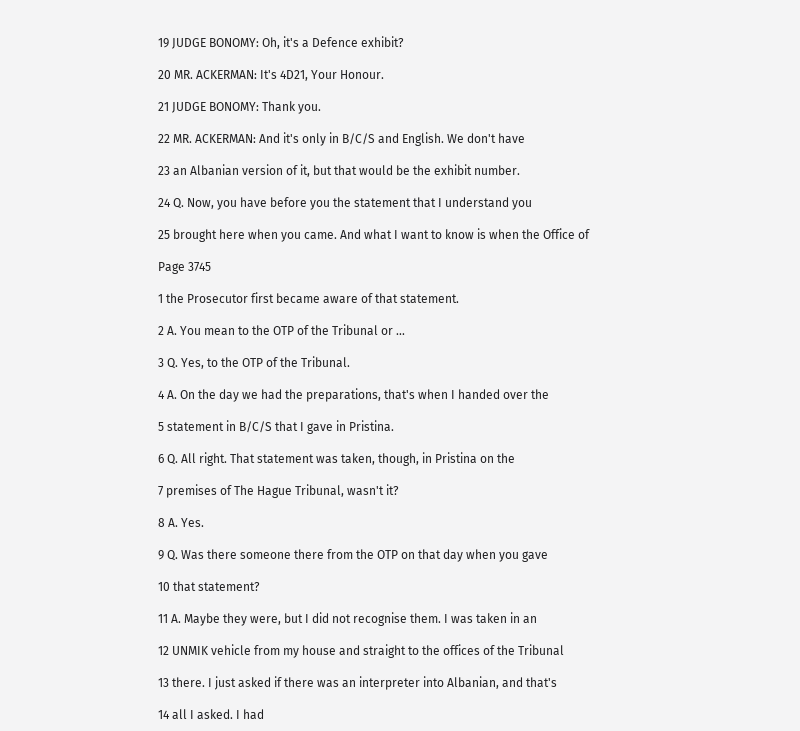19 JUDGE BONOMY: Oh, it's a Defence exhibit?

20 MR. ACKERMAN: It's 4D21, Your Honour.

21 JUDGE BONOMY: Thank you.

22 MR. ACKERMAN: And it's only in B/C/S and English. We don't have

23 an Albanian version of it, but that would be the exhibit number.

24 Q. Now, you have before you the statement that I understand you

25 brought here when you came. And what I want to know is when the Office of

Page 3745

1 the Prosecutor first became aware of that statement.

2 A. You mean to the OTP of the Tribunal or ...

3 Q. Yes, to the OTP of the Tribunal.

4 A. On the day we had the preparations, that's when I handed over the

5 statement in B/C/S that I gave in Pristina.

6 Q. All right. That statement was taken, though, in Pristina on the

7 premises of The Hague Tribunal, wasn't it?

8 A. Yes.

9 Q. Was there someone there from the OTP on that day when you gave

10 that statement?

11 A. Maybe they were, but I did not recognise them. I was taken in an

12 UNMIK vehicle from my house and straight to the offices of the Tribunal

13 there. I just asked if there was an interpreter into Albanian, and that's

14 all I asked. I had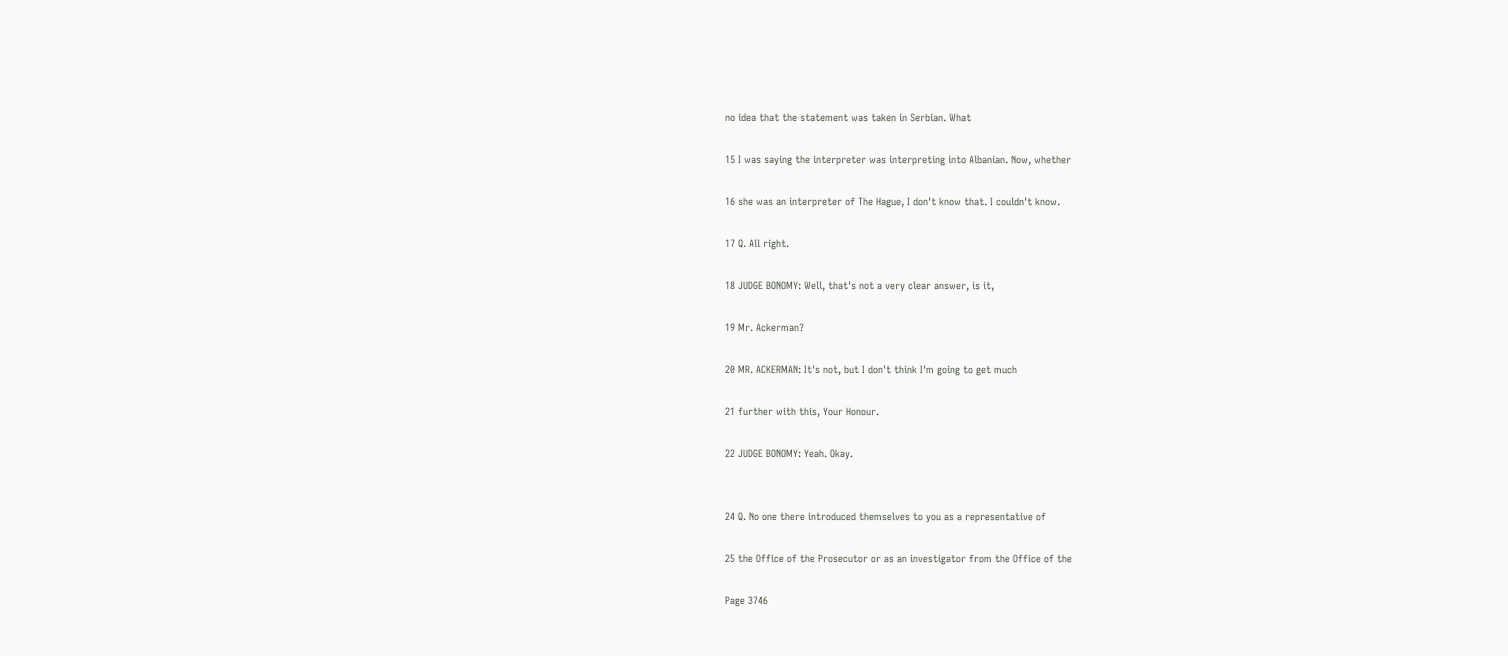no idea that the statement was taken in Serbian. What

15 I was saying the interpreter was interpreting into Albanian. Now, whether

16 she was an interpreter of The Hague, I don't know that. I couldn't know.

17 Q. All right.

18 JUDGE BONOMY: Well, that's not a very clear answer, is it,

19 Mr. Ackerman?

20 MR. ACKERMAN: It's not, but I don't think I'm going to get much

21 further with this, Your Honour.

22 JUDGE BONOMY: Yeah. Okay.


24 Q. No one there introduced themselves to you as a representative of

25 the Office of the Prosecutor or as an investigator from the Office of the

Page 3746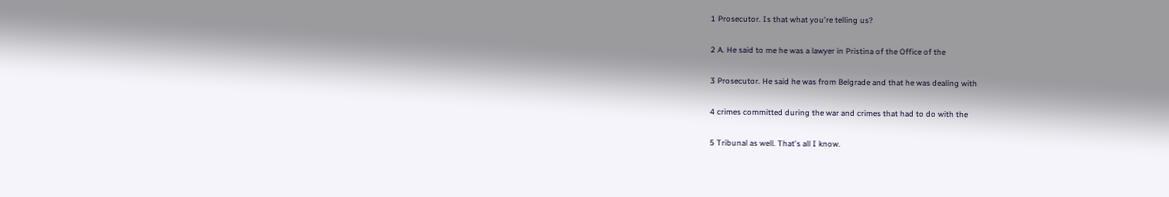1 Prosecutor. Is that what you're telling us?

2 A. He said to me he was a lawyer in Pristina of the Office of the

3 Prosecutor. He said he was from Belgrade and that he was dealing with

4 crimes committed during the war and crimes that had to do with the

5 Tribunal as well. That's all I know.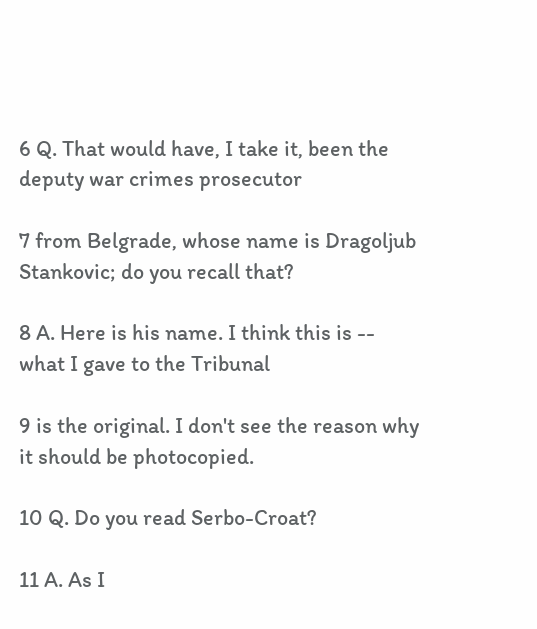6 Q. That would have, I take it, been the deputy war crimes prosecutor

7 from Belgrade, whose name is Dragoljub Stankovic; do you recall that?

8 A. Here is his name. I think this is -- what I gave to the Tribunal

9 is the original. I don't see the reason why it should be photocopied.

10 Q. Do you read Serbo-Croat?

11 A. As I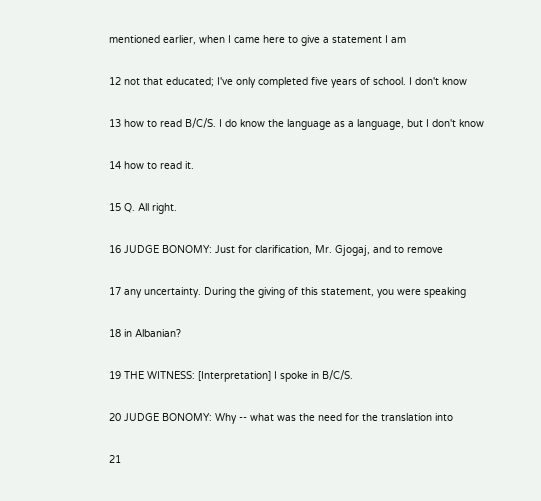mentioned earlier, when I came here to give a statement I am

12 not that educated; I've only completed five years of school. I don't know

13 how to read B/C/S. I do know the language as a language, but I don't know

14 how to read it.

15 Q. All right.

16 JUDGE BONOMY: Just for clarification, Mr. Gjogaj, and to remove

17 any uncertainty. During the giving of this statement, you were speaking

18 in Albanian?

19 THE WITNESS: [Interpretation] I spoke in B/C/S.

20 JUDGE BONOMY: Why -- what was the need for the translation into

21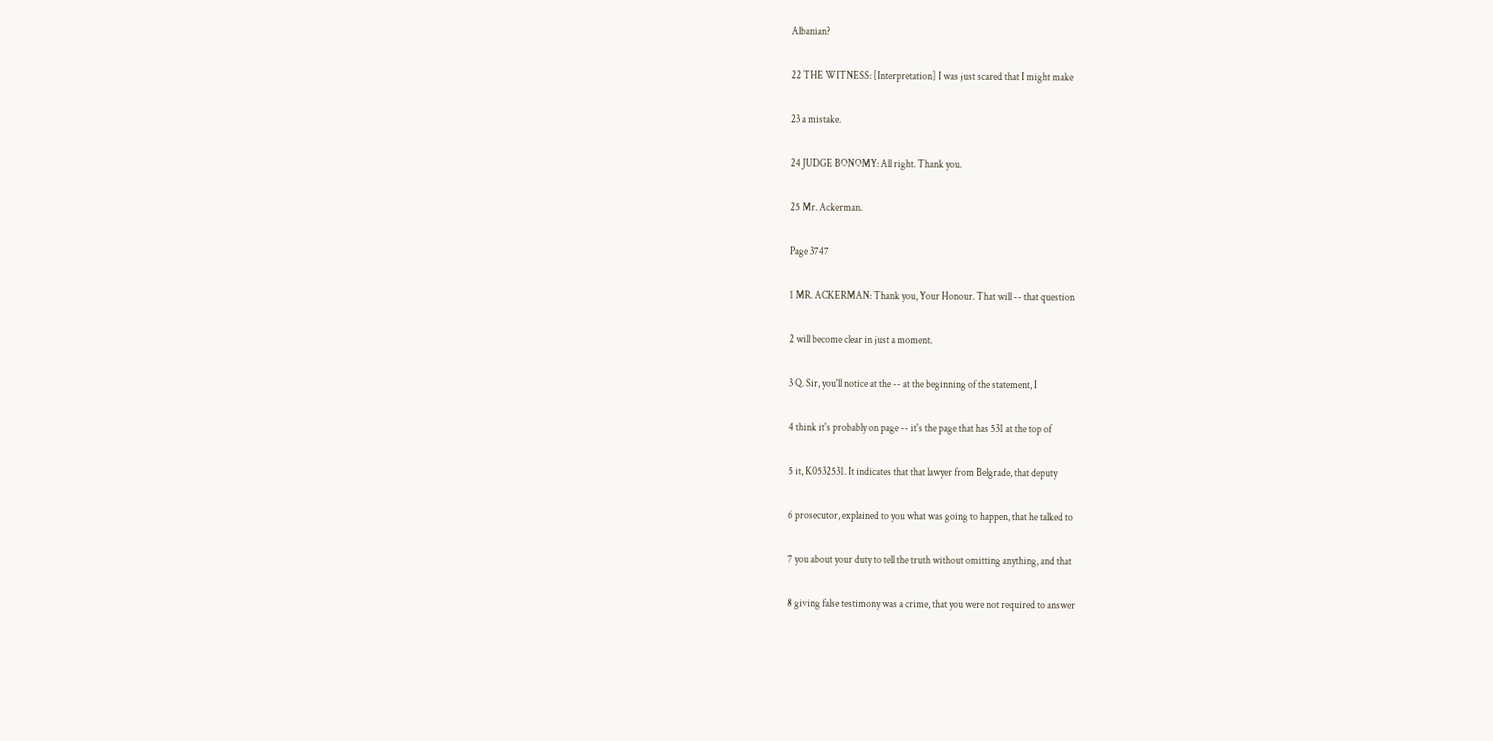Albanian?

22 THE WITNESS: [Interpretation] I was just scared that I might make

23 a mistake.

24 JUDGE BONOMY: All right. Thank you.

25 Mr. Ackerman.

Page 3747

1 MR. ACKERMAN: Thank you, Your Honour. That will -- that question

2 will become clear in just a moment.

3 Q. Sir, you'll notice at the -- at the beginning of the statement, I

4 think it's probably on page -- it's the page that has 531 at the top of

5 it, K0532531. It indicates that that lawyer from Belgrade, that deputy

6 prosecutor, explained to you what was going to happen, that he talked to

7 you about your duty to tell the truth without omitting anything, and that

8 giving false testimony was a crime, that you were not required to answer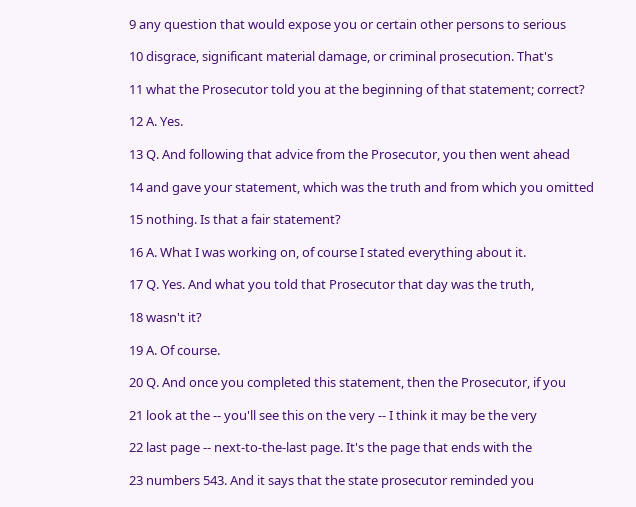9 any question that would expose you or certain other persons to serious

10 disgrace, significant material damage, or criminal prosecution. That's

11 what the Prosecutor told you at the beginning of that statement; correct?

12 A. Yes.

13 Q. And following that advice from the Prosecutor, you then went ahead

14 and gave your statement, which was the truth and from which you omitted

15 nothing. Is that a fair statement?

16 A. What I was working on, of course I stated everything about it.

17 Q. Yes. And what you told that Prosecutor that day was the truth,

18 wasn't it?

19 A. Of course.

20 Q. And once you completed this statement, then the Prosecutor, if you

21 look at the -- you'll see this on the very -- I think it may be the very

22 last page -- next-to-the-last page. It's the page that ends with the

23 numbers 543. And it says that the state prosecutor reminded you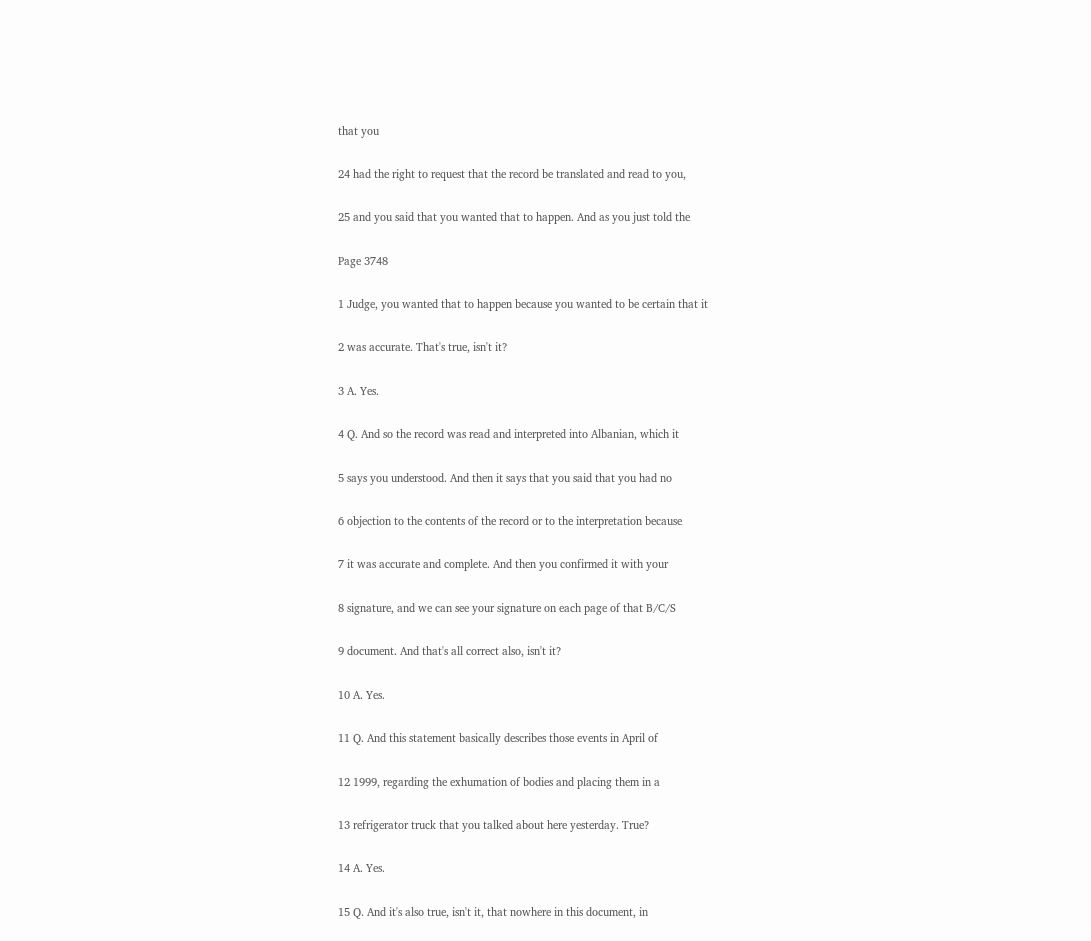that you

24 had the right to request that the record be translated and read to you,

25 and you said that you wanted that to happen. And as you just told the

Page 3748

1 Judge, you wanted that to happen because you wanted to be certain that it

2 was accurate. That's true, isn't it?

3 A. Yes.

4 Q. And so the record was read and interpreted into Albanian, which it

5 says you understood. And then it says that you said that you had no

6 objection to the contents of the record or to the interpretation because

7 it was accurate and complete. And then you confirmed it with your

8 signature, and we can see your signature on each page of that B/C/S

9 document. And that's all correct also, isn't it?

10 A. Yes.

11 Q. And this statement basically describes those events in April of

12 1999, regarding the exhumation of bodies and placing them in a

13 refrigerator truck that you talked about here yesterday. True?

14 A. Yes.

15 Q. And it's also true, isn't it, that nowhere in this document, in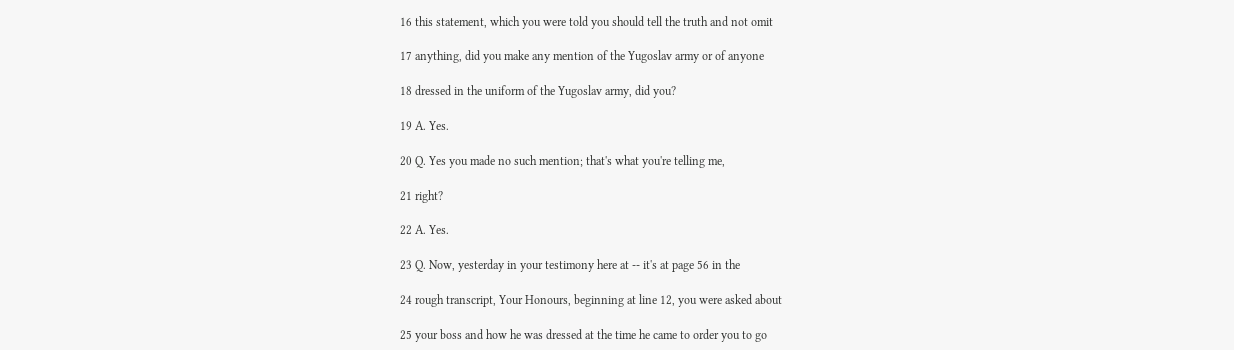16 this statement, which you were told you should tell the truth and not omit

17 anything, did you make any mention of the Yugoslav army or of anyone

18 dressed in the uniform of the Yugoslav army, did you?

19 A. Yes.

20 Q. Yes you made no such mention; that's what you're telling me,

21 right?

22 A. Yes.

23 Q. Now, yesterday in your testimony here at -- it's at page 56 in the

24 rough transcript, Your Honours, beginning at line 12, you were asked about

25 your boss and how he was dressed at the time he came to order you to go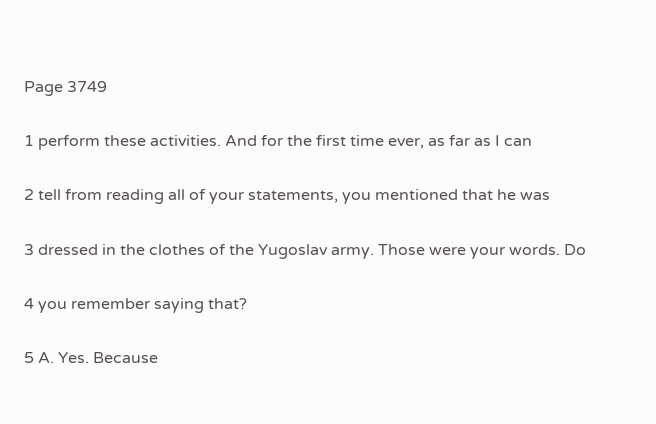Page 3749

1 perform these activities. And for the first time ever, as far as I can

2 tell from reading all of your statements, you mentioned that he was

3 dressed in the clothes of the Yugoslav army. Those were your words. Do

4 you remember saying that?

5 A. Yes. Because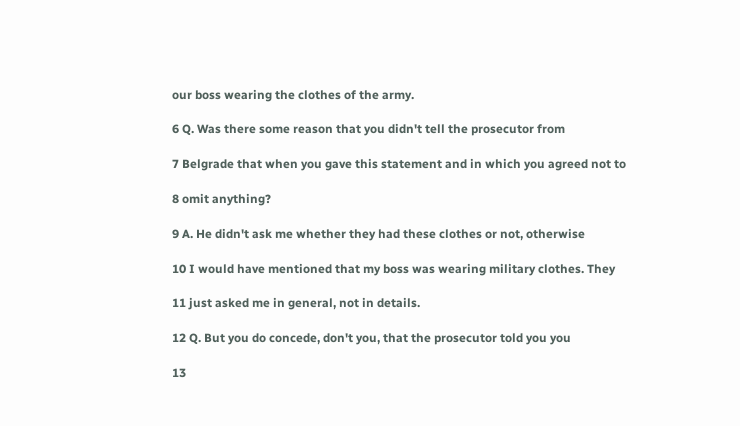our boss wearing the clothes of the army.

6 Q. Was there some reason that you didn't tell the prosecutor from

7 Belgrade that when you gave this statement and in which you agreed not to

8 omit anything?

9 A. He didn't ask me whether they had these clothes or not, otherwise

10 I would have mentioned that my boss was wearing military clothes. They

11 just asked me in general, not in details.

12 Q. But you do concede, don't you, that the prosecutor told you you

13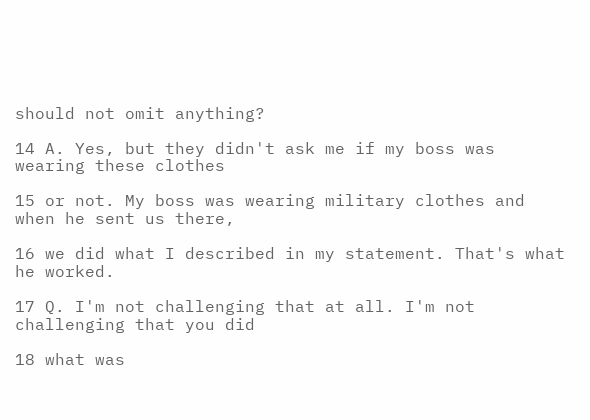should not omit anything?

14 A. Yes, but they didn't ask me if my boss was wearing these clothes

15 or not. My boss was wearing military clothes and when he sent us there,

16 we did what I described in my statement. That's what he worked.

17 Q. I'm not challenging that at all. I'm not challenging that you did

18 what was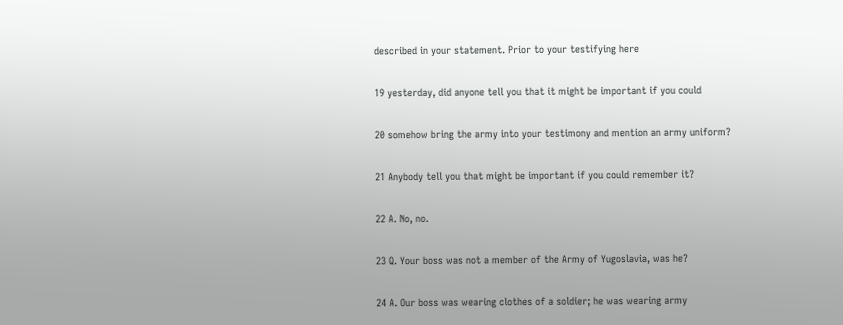described in your statement. Prior to your testifying here

19 yesterday, did anyone tell you that it might be important if you could

20 somehow bring the army into your testimony and mention an army uniform?

21 Anybody tell you that might be important if you could remember it?

22 A. No, no.

23 Q. Your boss was not a member of the Army of Yugoslavia, was he?

24 A. Our boss was wearing clothes of a soldier; he was wearing army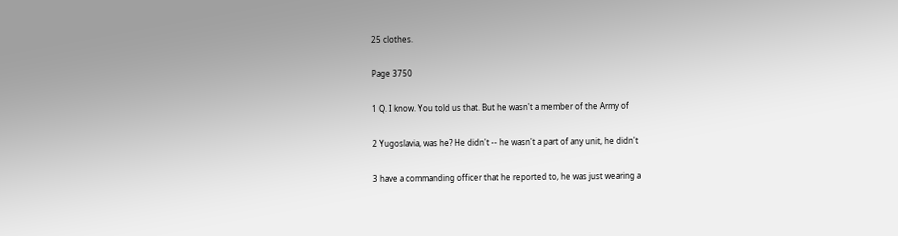25 clothes.

Page 3750

1 Q. I know. You told us that. But he wasn't a member of the Army of

2 Yugoslavia, was he? He didn't -- he wasn't a part of any unit, he didn't

3 have a commanding officer that he reported to, he was just wearing a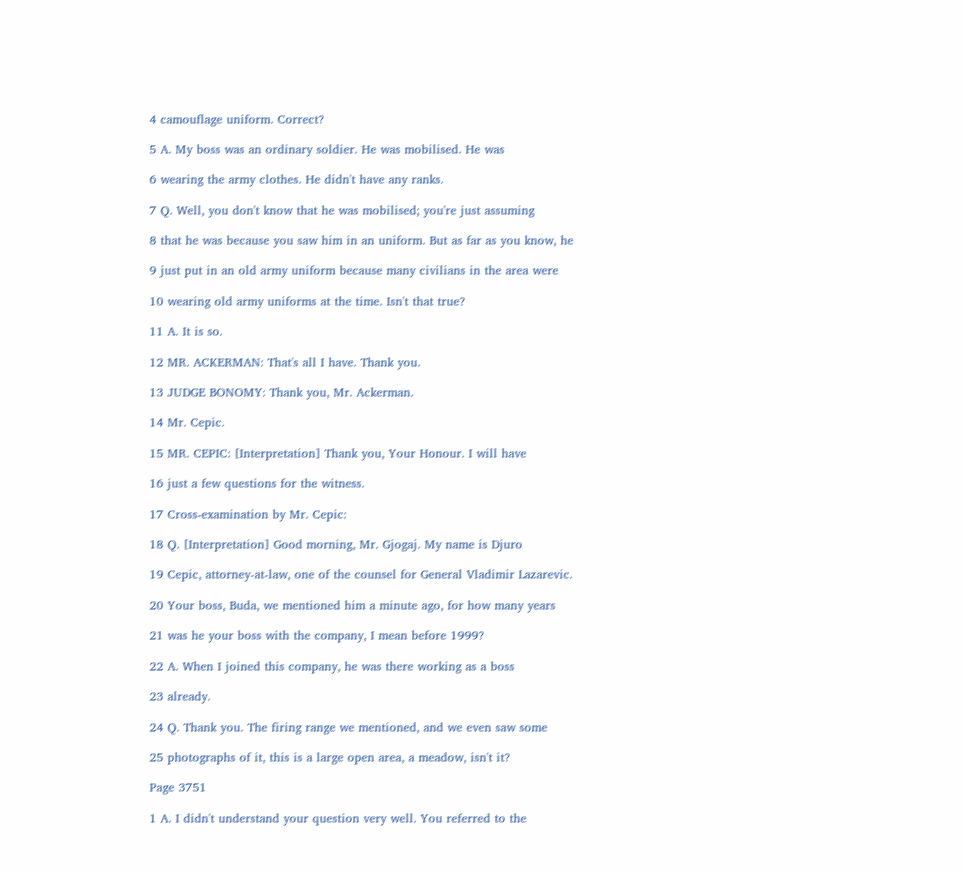4 camouflage uniform. Correct?

5 A. My boss was an ordinary soldier. He was mobilised. He was

6 wearing the army clothes. He didn't have any ranks.

7 Q. Well, you don't know that he was mobilised; you're just assuming

8 that he was because you saw him in an uniform. But as far as you know, he

9 just put in an old army uniform because many civilians in the area were

10 wearing old army uniforms at the time. Isn't that true?

11 A. It is so.

12 MR. ACKERMAN: That's all I have. Thank you.

13 JUDGE BONOMY: Thank you, Mr. Ackerman.

14 Mr. Cepic.

15 MR. CEPIC: [Interpretation] Thank you, Your Honour. I will have

16 just a few questions for the witness.

17 Cross-examination by Mr. Cepic:

18 Q. [Interpretation] Good morning, Mr. Gjogaj. My name is Djuro

19 Cepic, attorney-at-law, one of the counsel for General Vladimir Lazarevic.

20 Your boss, Buda, we mentioned him a minute ago, for how many years

21 was he your boss with the company, I mean before 1999?

22 A. When I joined this company, he was there working as a boss

23 already.

24 Q. Thank you. The firing range we mentioned, and we even saw some

25 photographs of it, this is a large open area, a meadow, isn't it?

Page 3751

1 A. I didn't understand your question very well. You referred to the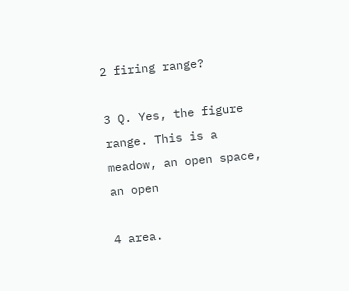2 firing range?

3 Q. Yes, the figure range. This is a meadow, an open space, an open

4 area.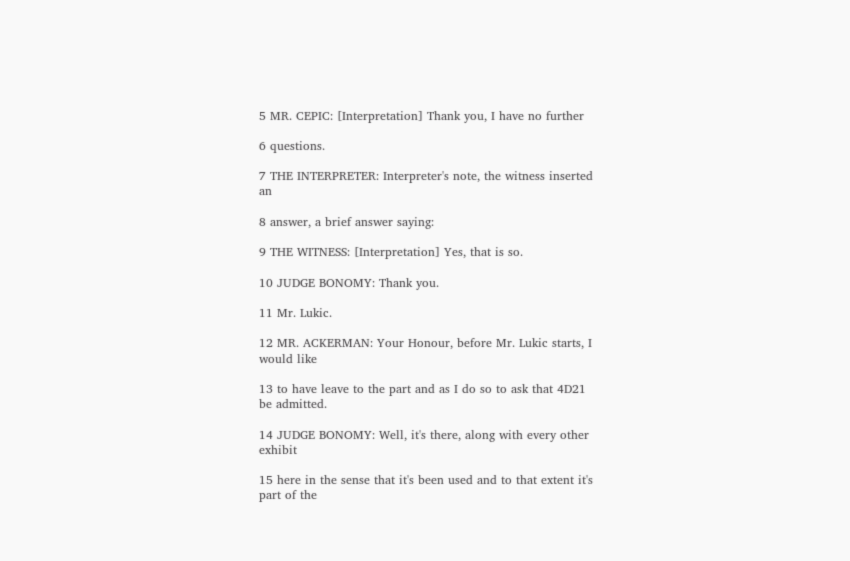5 MR. CEPIC: [Interpretation] Thank you, I have no further

6 questions.

7 THE INTERPRETER: Interpreter's note, the witness inserted an

8 answer, a brief answer saying:

9 THE WITNESS: [Interpretation] Yes, that is so.

10 JUDGE BONOMY: Thank you.

11 Mr. Lukic.

12 MR. ACKERMAN: Your Honour, before Mr. Lukic starts, I would like

13 to have leave to the part and as I do so to ask that 4D21 be admitted.

14 JUDGE BONOMY: Well, it's there, along with every other exhibit

15 here in the sense that it's been used and to that extent it's part of the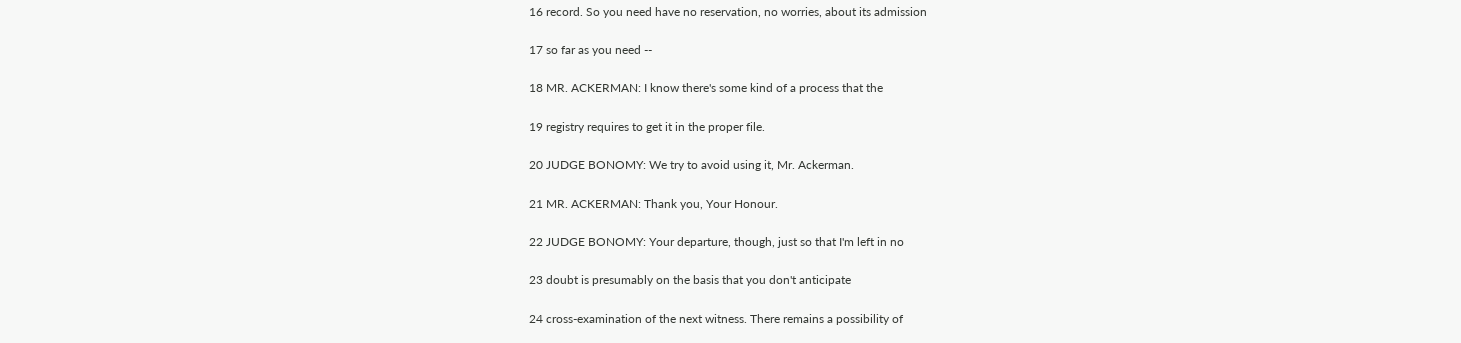16 record. So you need have no reservation, no worries, about its admission

17 so far as you need --

18 MR. ACKERMAN: I know there's some kind of a process that the

19 registry requires to get it in the proper file.

20 JUDGE BONOMY: We try to avoid using it, Mr. Ackerman.

21 MR. ACKERMAN: Thank you, Your Honour.

22 JUDGE BONOMY: Your departure, though, just so that I'm left in no

23 doubt is presumably on the basis that you don't anticipate

24 cross-examination of the next witness. There remains a possibility of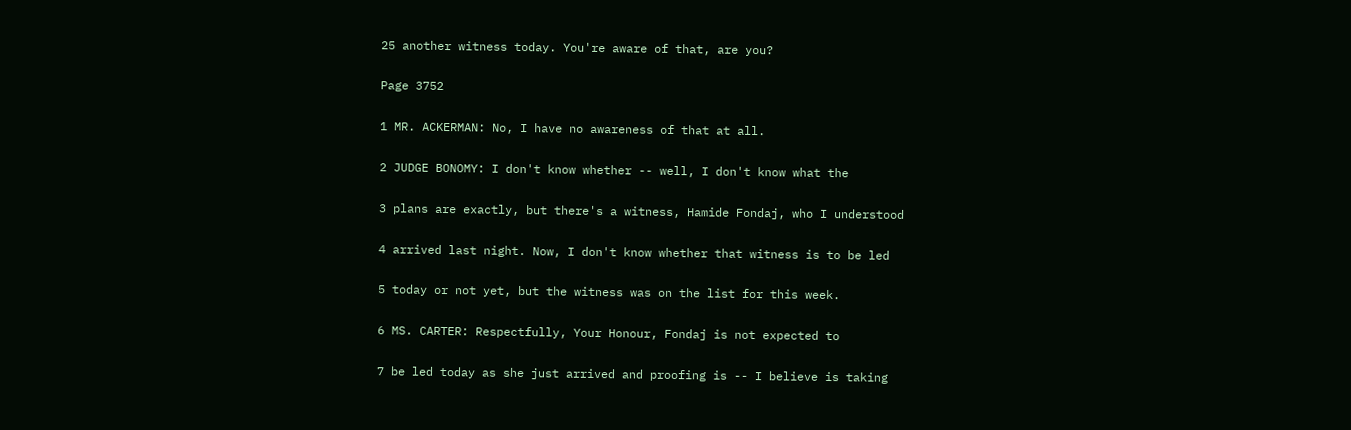25 another witness today. You're aware of that, are you?

Page 3752

1 MR. ACKERMAN: No, I have no awareness of that at all.

2 JUDGE BONOMY: I don't know whether -- well, I don't know what the

3 plans are exactly, but there's a witness, Hamide Fondaj, who I understood

4 arrived last night. Now, I don't know whether that witness is to be led

5 today or not yet, but the witness was on the list for this week.

6 MS. CARTER: Respectfully, Your Honour, Fondaj is not expected to

7 be led today as she just arrived and proofing is -- I believe is taking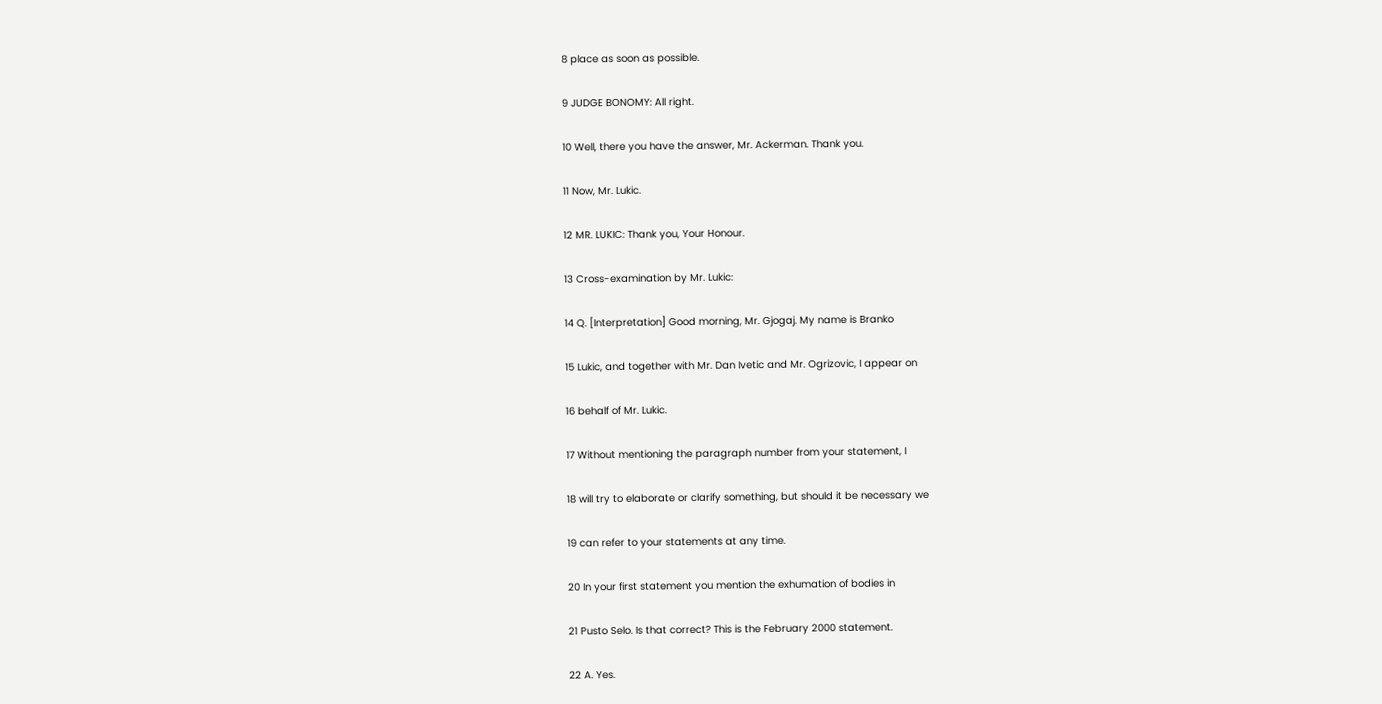8 place as soon as possible.

9 JUDGE BONOMY: All right.

10 Well, there you have the answer, Mr. Ackerman. Thank you.

11 Now, Mr. Lukic.

12 MR. LUKIC: Thank you, Your Honour.

13 Cross-examination by Mr. Lukic:

14 Q. [Interpretation] Good morning, Mr. Gjogaj. My name is Branko

15 Lukic, and together with Mr. Dan Ivetic and Mr. Ogrizovic, I appear on

16 behalf of Mr. Lukic.

17 Without mentioning the paragraph number from your statement, I

18 will try to elaborate or clarify something, but should it be necessary we

19 can refer to your statements at any time.

20 In your first statement you mention the exhumation of bodies in

21 Pusto Selo. Is that correct? This is the February 2000 statement.

22 A. Yes.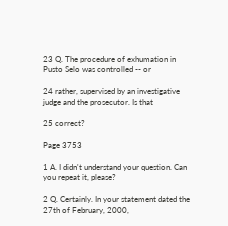23 Q. The procedure of exhumation in Pusto Selo was controlled -- or

24 rather, supervised by an investigative judge and the prosecutor. Is that

25 correct?

Page 3753

1 A. I didn't understand your question. Can you repeat it, please?

2 Q. Certainly. In your statement dated the 27th of February, 2000,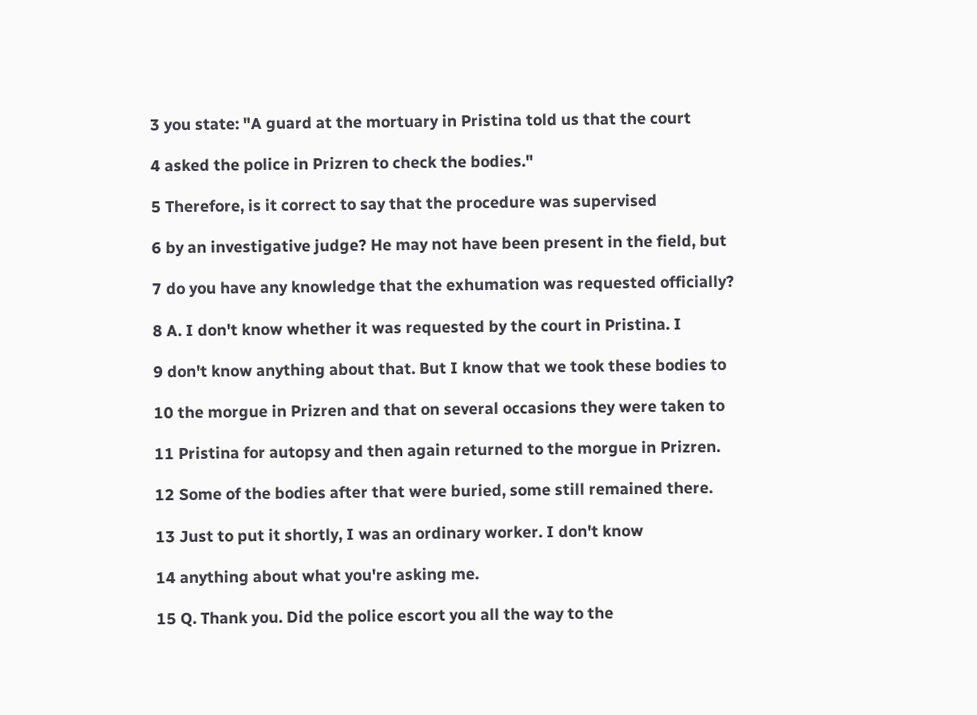3 you state: "A guard at the mortuary in Pristina told us that the court

4 asked the police in Prizren to check the bodies."

5 Therefore, is it correct to say that the procedure was supervised

6 by an investigative judge? He may not have been present in the field, but

7 do you have any knowledge that the exhumation was requested officially?

8 A. I don't know whether it was requested by the court in Pristina. I

9 don't know anything about that. But I know that we took these bodies to

10 the morgue in Prizren and that on several occasions they were taken to

11 Pristina for autopsy and then again returned to the morgue in Prizren.

12 Some of the bodies after that were buried, some still remained there.

13 Just to put it shortly, I was an ordinary worker. I don't know

14 anything about what you're asking me.

15 Q. Thank you. Did the police escort you all the way to the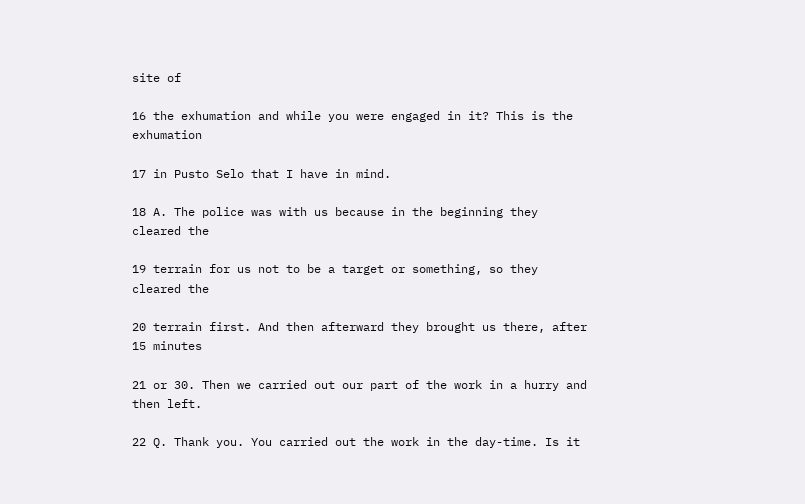site of

16 the exhumation and while you were engaged in it? This is the exhumation

17 in Pusto Selo that I have in mind.

18 A. The police was with us because in the beginning they cleared the

19 terrain for us not to be a target or something, so they cleared the

20 terrain first. And then afterward they brought us there, after 15 minutes

21 or 30. Then we carried out our part of the work in a hurry and then left.

22 Q. Thank you. You carried out the work in the day-time. Is it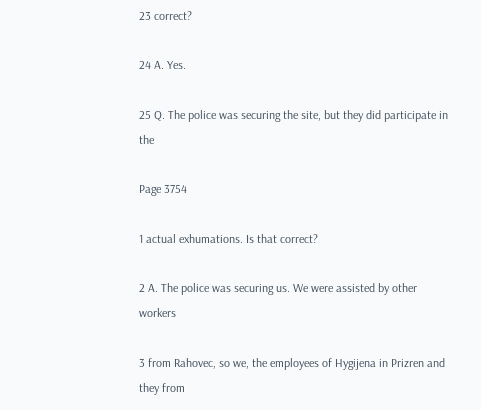23 correct?

24 A. Yes.

25 Q. The police was securing the site, but they did participate in the

Page 3754

1 actual exhumations. Is that correct?

2 A. The police was securing us. We were assisted by other workers

3 from Rahovec, so we, the employees of Hygijena in Prizren and they from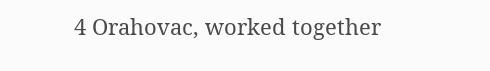4 Orahovac, worked together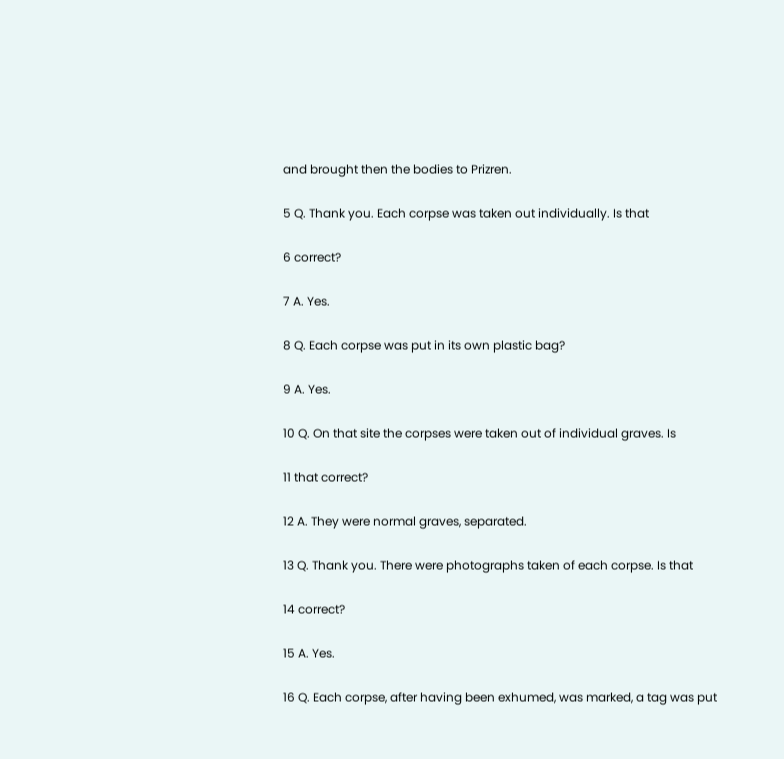and brought then the bodies to Prizren.

5 Q. Thank you. Each corpse was taken out individually. Is that

6 correct?

7 A. Yes.

8 Q. Each corpse was put in its own plastic bag?

9 A. Yes.

10 Q. On that site the corpses were taken out of individual graves. Is

11 that correct?

12 A. They were normal graves, separated.

13 Q. Thank you. There were photographs taken of each corpse. Is that

14 correct?

15 A. Yes.

16 Q. Each corpse, after having been exhumed, was marked, a tag was put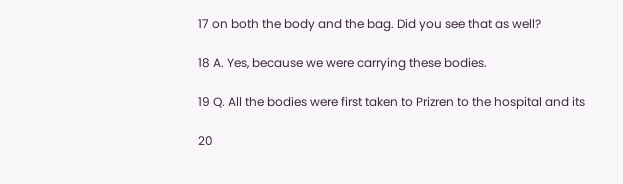17 on both the body and the bag. Did you see that as well?

18 A. Yes, because we were carrying these bodies.

19 Q. All the bodies were first taken to Prizren to the hospital and its

20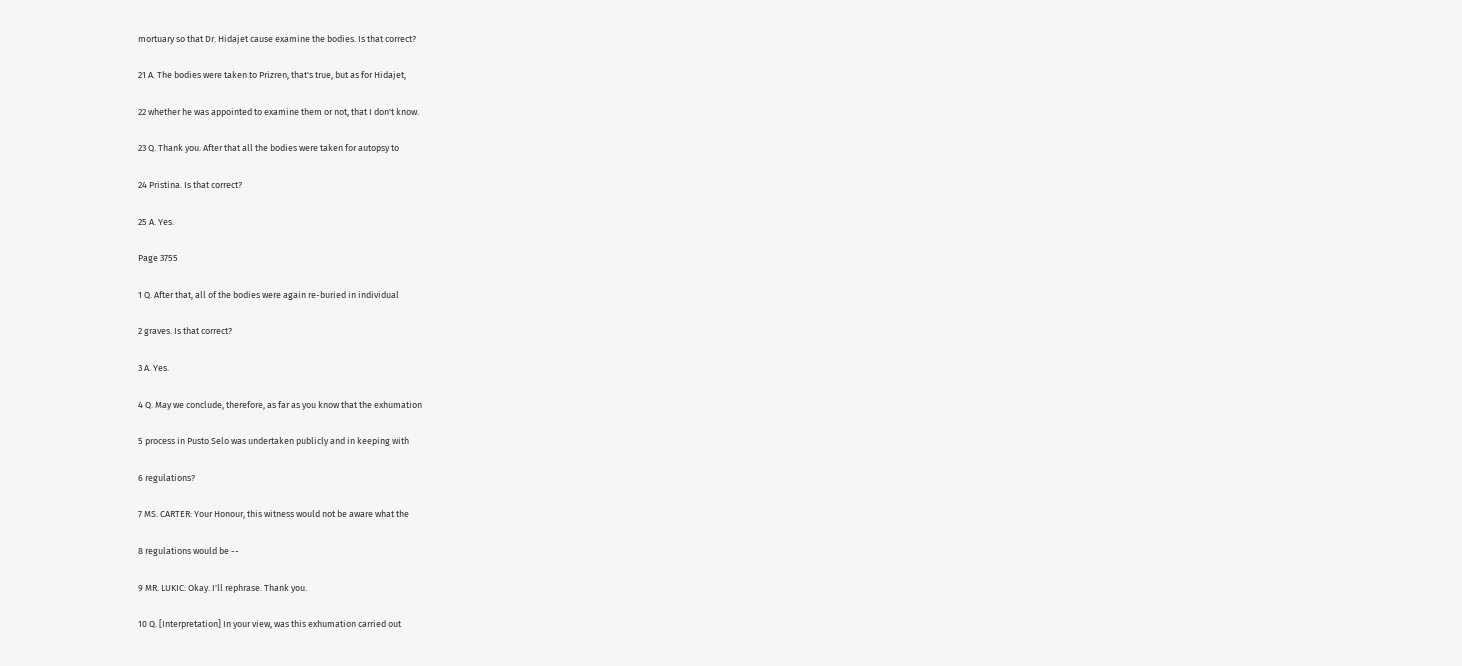mortuary so that Dr. Hidajet cause examine the bodies. Is that correct?

21 A. The bodies were taken to Prizren, that's true, but as for Hidajet,

22 whether he was appointed to examine them or not, that I don't know.

23 Q. Thank you. After that all the bodies were taken for autopsy to

24 Pristina. Is that correct?

25 A. Yes.

Page 3755

1 Q. After that, all of the bodies were again re-buried in individual

2 graves. Is that correct?

3 A. Yes.

4 Q. May we conclude, therefore, as far as you know that the exhumation

5 process in Pusto Selo was undertaken publicly and in keeping with

6 regulations?

7 MS. CARTER: Your Honour, this witness would not be aware what the

8 regulations would be --

9 MR. LUKIC: Okay. I'll rephrase. Thank you.

10 Q. [Interpretation] In your view, was this exhumation carried out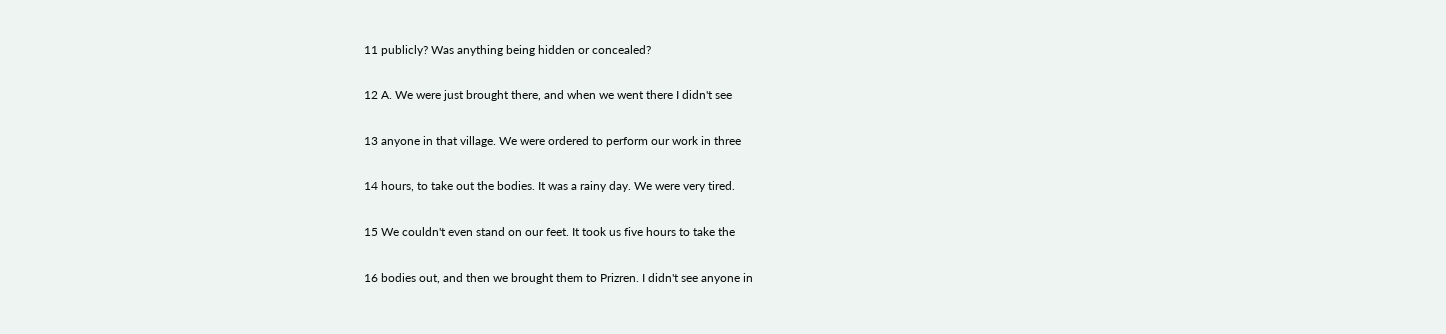11 publicly? Was anything being hidden or concealed?

12 A. We were just brought there, and when we went there I didn't see

13 anyone in that village. We were ordered to perform our work in three

14 hours, to take out the bodies. It was a rainy day. We were very tired.

15 We couldn't even stand on our feet. It took us five hours to take the

16 bodies out, and then we brought them to Prizren. I didn't see anyone in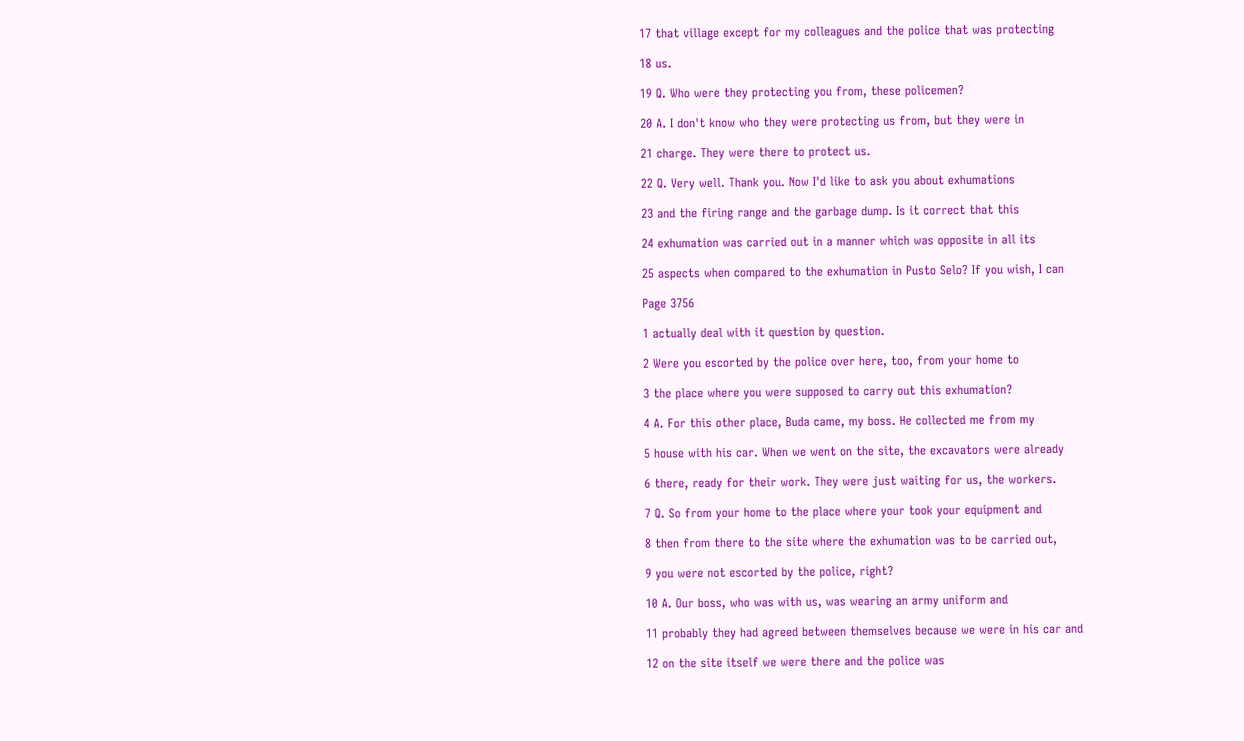17 that village except for my colleagues and the police that was protecting

18 us.

19 Q. Who were they protecting you from, these policemen?

20 A. I don't know who they were protecting us from, but they were in

21 charge. They were there to protect us.

22 Q. Very well. Thank you. Now I'd like to ask you about exhumations

23 and the firing range and the garbage dump. Is it correct that this

24 exhumation was carried out in a manner which was opposite in all its

25 aspects when compared to the exhumation in Pusto Selo? If you wish, I can

Page 3756

1 actually deal with it question by question.

2 Were you escorted by the police over here, too, from your home to

3 the place where you were supposed to carry out this exhumation?

4 A. For this other place, Buda came, my boss. He collected me from my

5 house with his car. When we went on the site, the excavators were already

6 there, ready for their work. They were just waiting for us, the workers.

7 Q. So from your home to the place where your took your equipment and

8 then from there to the site where the exhumation was to be carried out,

9 you were not escorted by the police, right?

10 A. Our boss, who was with us, was wearing an army uniform and

11 probably they had agreed between themselves because we were in his car and

12 on the site itself we were there and the police was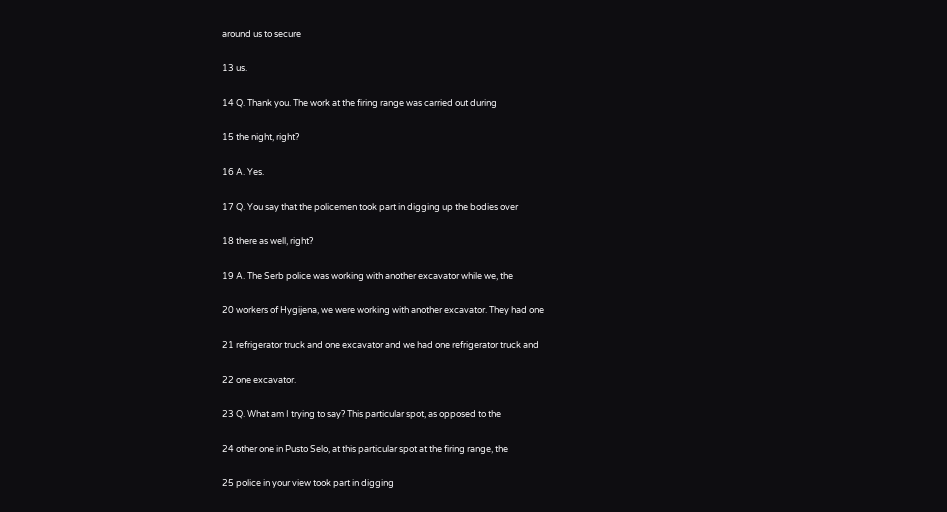around us to secure

13 us.

14 Q. Thank you. The work at the firing range was carried out during

15 the night, right?

16 A. Yes.

17 Q. You say that the policemen took part in digging up the bodies over

18 there as well, right?

19 A. The Serb police was working with another excavator while we, the

20 workers of Hygijena, we were working with another excavator. They had one

21 refrigerator truck and one excavator and we had one refrigerator truck and

22 one excavator.

23 Q. What am I trying to say? This particular spot, as opposed to the

24 other one in Pusto Selo, at this particular spot at the firing range, the

25 police in your view took part in digging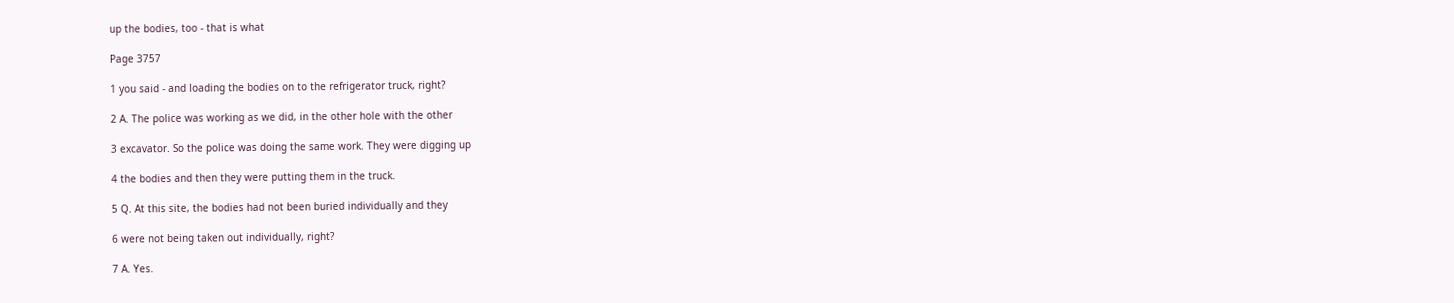up the bodies, too - that is what

Page 3757

1 you said - and loading the bodies on to the refrigerator truck, right?

2 A. The police was working as we did, in the other hole with the other

3 excavator. So the police was doing the same work. They were digging up

4 the bodies and then they were putting them in the truck.

5 Q. At this site, the bodies had not been buried individually and they

6 were not being taken out individually, right?

7 A. Yes.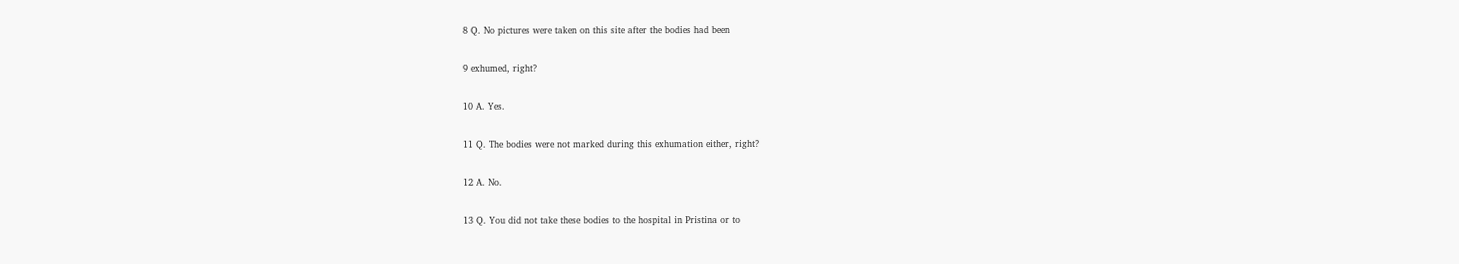8 Q. No pictures were taken on this site after the bodies had been

9 exhumed, right?

10 A. Yes.

11 Q. The bodies were not marked during this exhumation either, right?

12 A. No.

13 Q. You did not take these bodies to the hospital in Pristina or to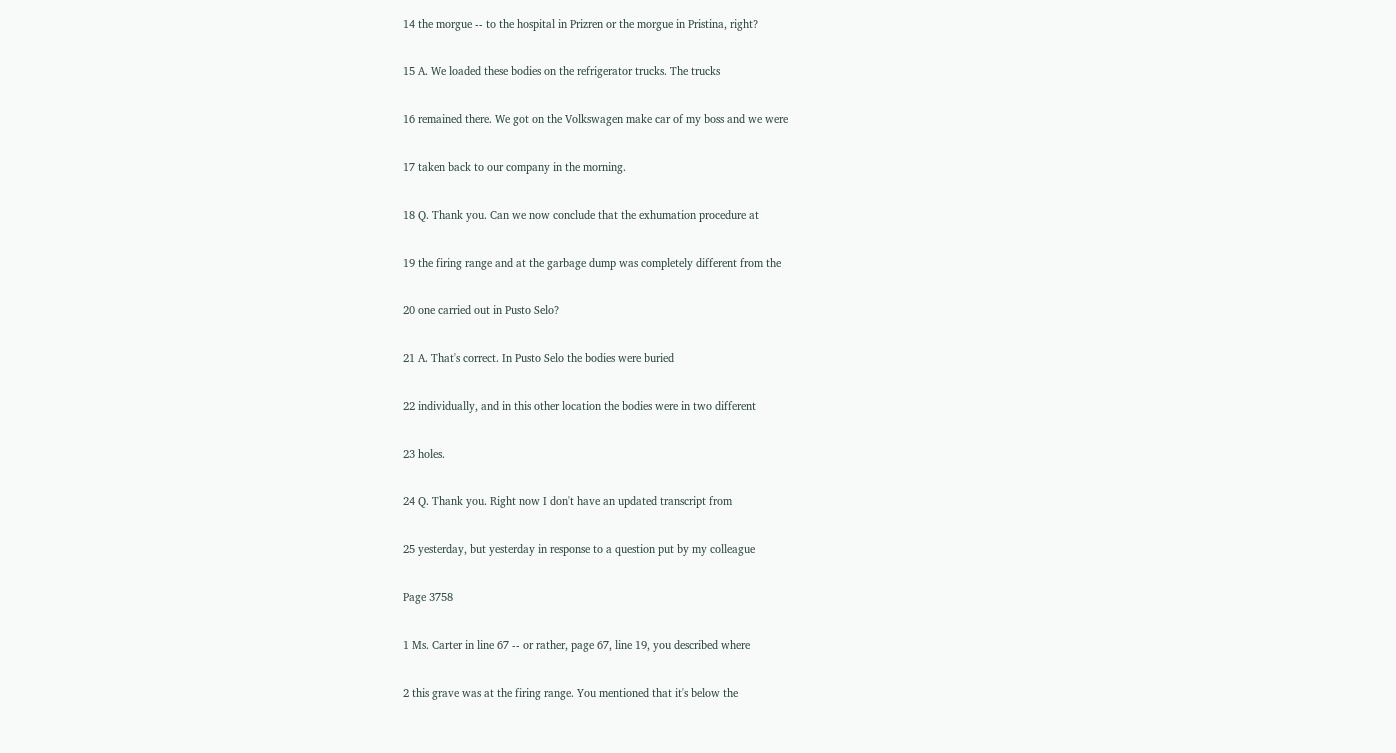14 the morgue -- to the hospital in Prizren or the morgue in Pristina, right?

15 A. We loaded these bodies on the refrigerator trucks. The trucks

16 remained there. We got on the Volkswagen make car of my boss and we were

17 taken back to our company in the morning.

18 Q. Thank you. Can we now conclude that the exhumation procedure at

19 the firing range and at the garbage dump was completely different from the

20 one carried out in Pusto Selo?

21 A. That's correct. In Pusto Selo the bodies were buried

22 individually, and in this other location the bodies were in two different

23 holes.

24 Q. Thank you. Right now I don't have an updated transcript from

25 yesterday, but yesterday in response to a question put by my colleague

Page 3758

1 Ms. Carter in line 67 -- or rather, page 67, line 19, you described where

2 this grave was at the firing range. You mentioned that it's below the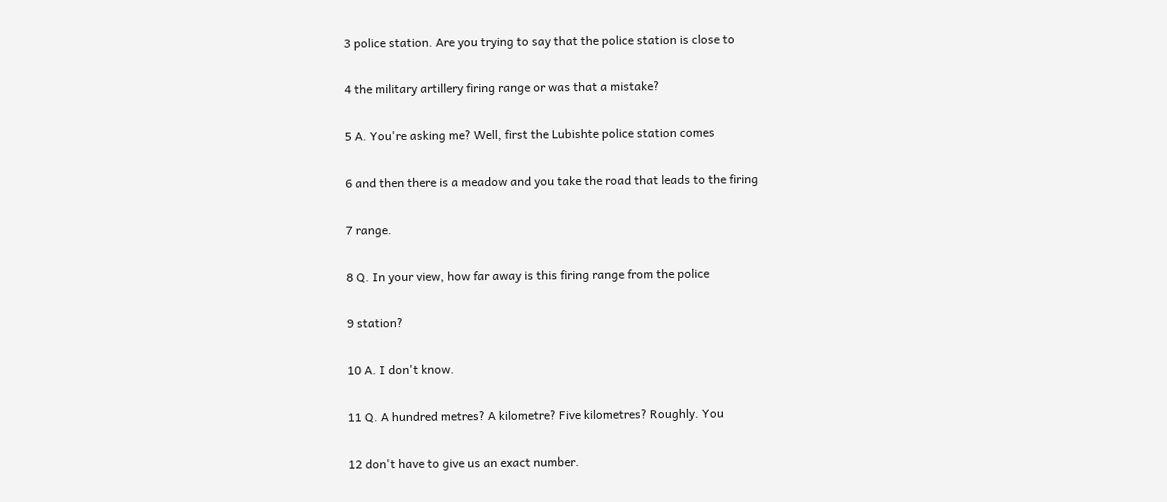3 police station. Are you trying to say that the police station is close to

4 the military artillery firing range or was that a mistake?

5 A. You're asking me? Well, first the Lubishte police station comes

6 and then there is a meadow and you take the road that leads to the firing

7 range.

8 Q. In your view, how far away is this firing range from the police

9 station?

10 A. I don't know.

11 Q. A hundred metres? A kilometre? Five kilometres? Roughly. You

12 don't have to give us an exact number.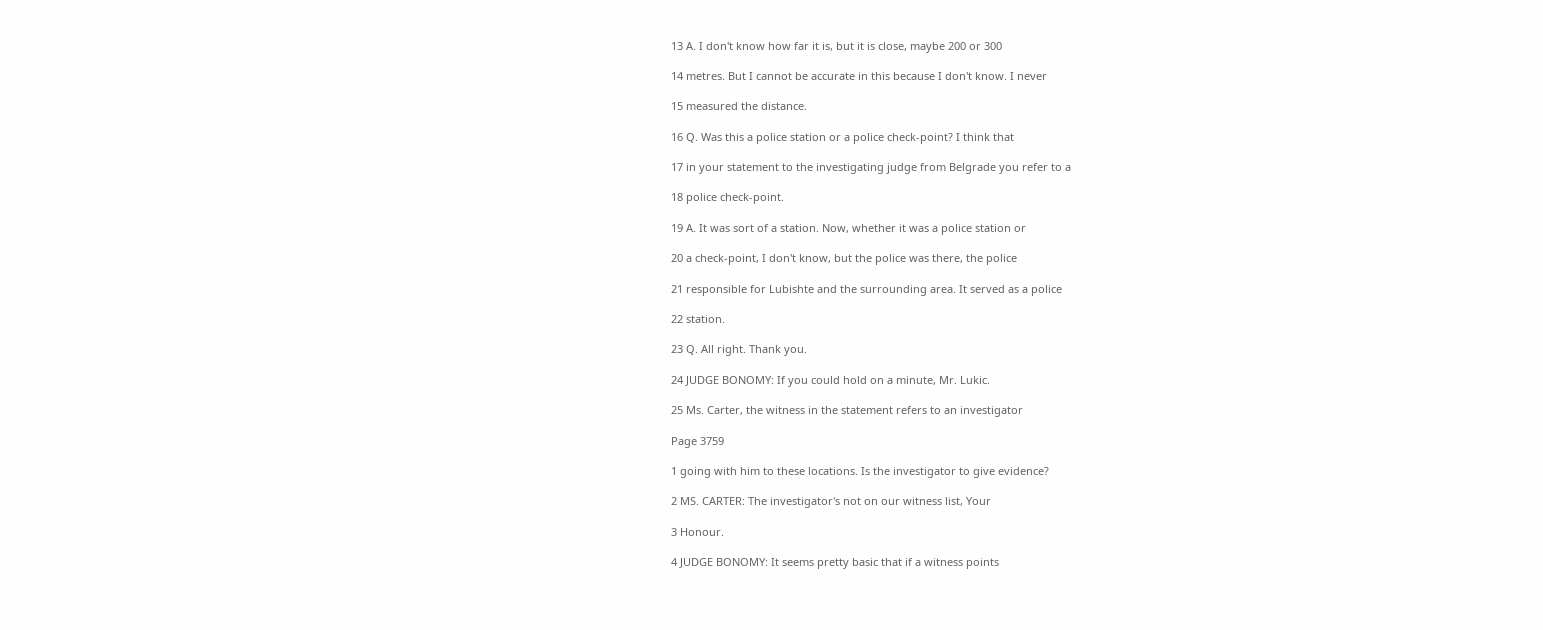13 A. I don't know how far it is, but it is close, maybe 200 or 300

14 metres. But I cannot be accurate in this because I don't know. I never

15 measured the distance.

16 Q. Was this a police station or a police check-point? I think that

17 in your statement to the investigating judge from Belgrade you refer to a

18 police check-point.

19 A. It was sort of a station. Now, whether it was a police station or

20 a check-point, I don't know, but the police was there, the police

21 responsible for Lubishte and the surrounding area. It served as a police

22 station.

23 Q. All right. Thank you.

24 JUDGE BONOMY: If you could hold on a minute, Mr. Lukic.

25 Ms. Carter, the witness in the statement refers to an investigator

Page 3759

1 going with him to these locations. Is the investigator to give evidence?

2 MS. CARTER: The investigator's not on our witness list, Your

3 Honour.

4 JUDGE BONOMY: It seems pretty basic that if a witness points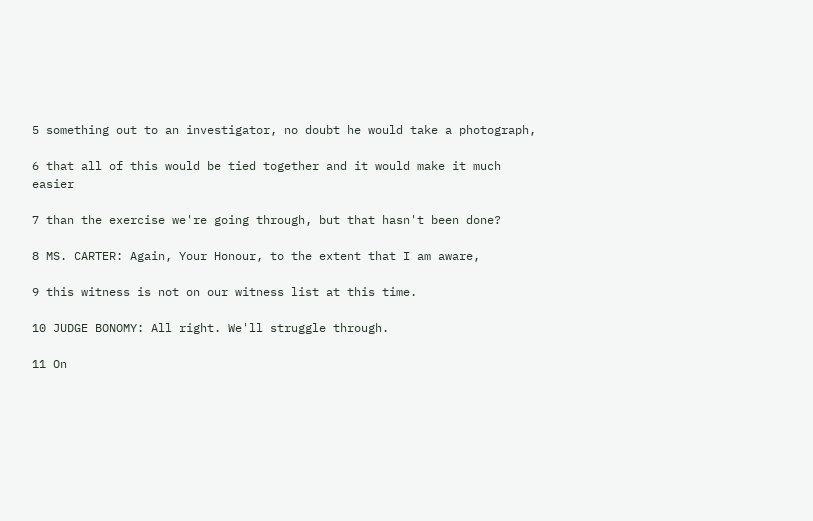5 something out to an investigator, no doubt he would take a photograph,

6 that all of this would be tied together and it would make it much easier

7 than the exercise we're going through, but that hasn't been done?

8 MS. CARTER: Again, Your Honour, to the extent that I am aware,

9 this witness is not on our witness list at this time.

10 JUDGE BONOMY: All right. We'll struggle through.

11 On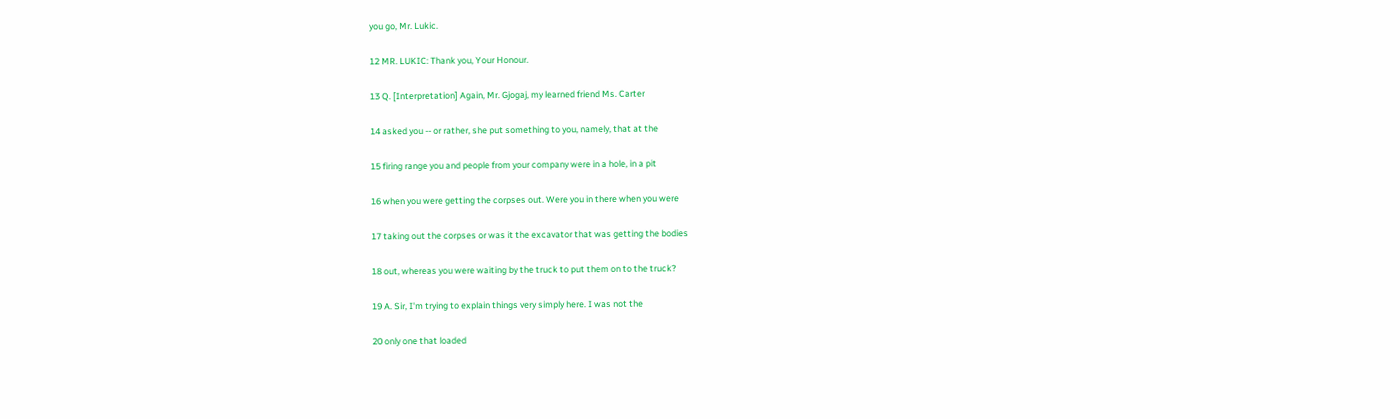you go, Mr. Lukic.

12 MR. LUKIC: Thank you, Your Honour.

13 Q. [Interpretation] Again, Mr. Gjogaj, my learned friend Ms. Carter

14 asked you -- or rather, she put something to you, namely, that at the

15 firing range you and people from your company were in a hole, in a pit

16 when you were getting the corpses out. Were you in there when you were

17 taking out the corpses or was it the excavator that was getting the bodies

18 out, whereas you were waiting by the truck to put them on to the truck?

19 A. Sir, I'm trying to explain things very simply here. I was not the

20 only one that loaded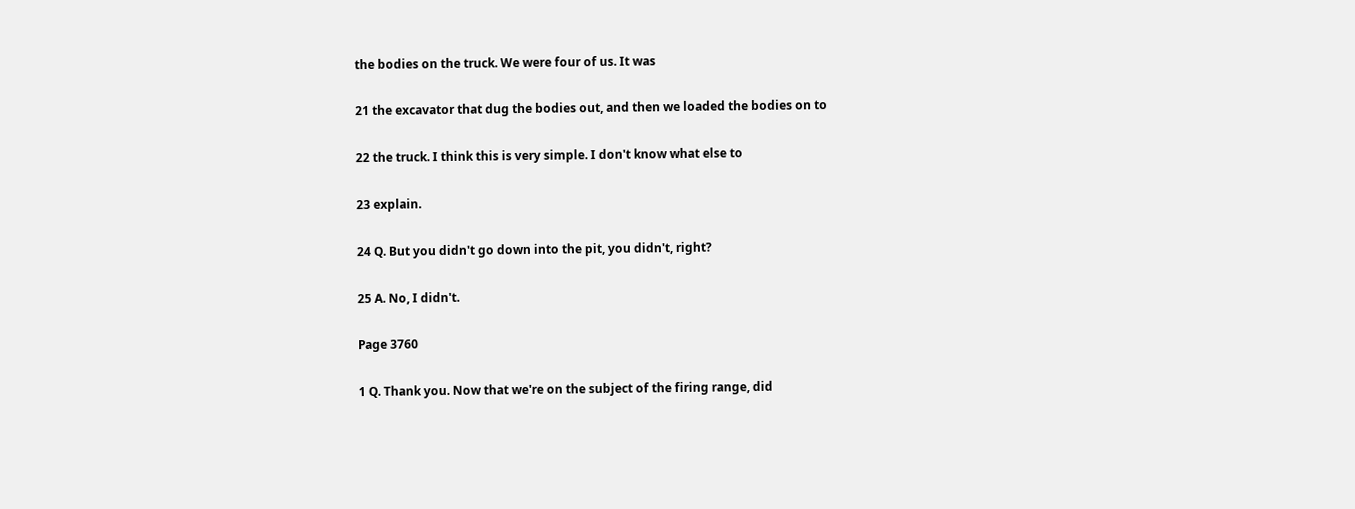the bodies on the truck. We were four of us. It was

21 the excavator that dug the bodies out, and then we loaded the bodies on to

22 the truck. I think this is very simple. I don't know what else to

23 explain.

24 Q. But you didn't go down into the pit, you didn't, right?

25 A. No, I didn't.

Page 3760

1 Q. Thank you. Now that we're on the subject of the firing range, did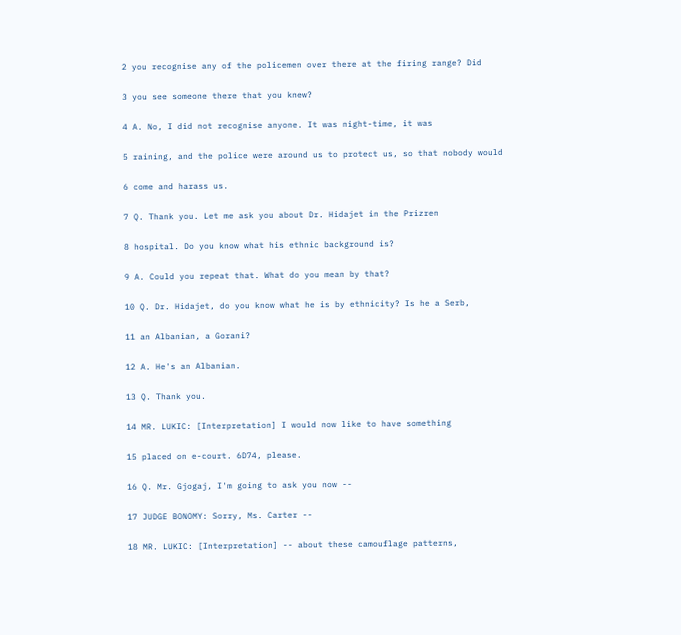2 you recognise any of the policemen over there at the firing range? Did

3 you see someone there that you knew?

4 A. No, I did not recognise anyone. It was night-time, it was

5 raining, and the police were around us to protect us, so that nobody would

6 come and harass us.

7 Q. Thank you. Let me ask you about Dr. Hidajet in the Prizren

8 hospital. Do you know what his ethnic background is?

9 A. Could you repeat that. What do you mean by that?

10 Q. Dr. Hidajet, do you know what he is by ethnicity? Is he a Serb,

11 an Albanian, a Gorani?

12 A. He's an Albanian.

13 Q. Thank you.

14 MR. LUKIC: [Interpretation] I would now like to have something

15 placed on e-court. 6D74, please.

16 Q. Mr. Gjogaj, I'm going to ask you now --

17 JUDGE BONOMY: Sorry, Ms. Carter --

18 MR. LUKIC: [Interpretation] -- about these camouflage patterns,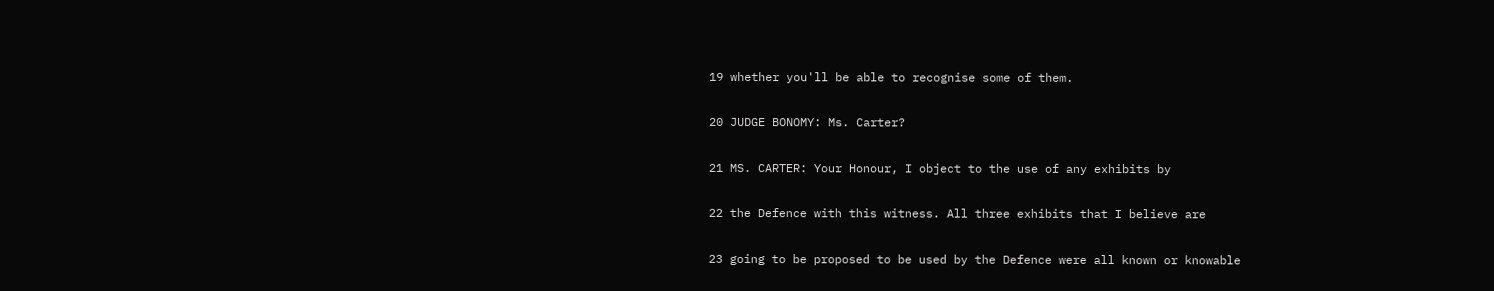19 whether you'll be able to recognise some of them.

20 JUDGE BONOMY: Ms. Carter?

21 MS. CARTER: Your Honour, I object to the use of any exhibits by

22 the Defence with this witness. All three exhibits that I believe are

23 going to be proposed to be used by the Defence were all known or knowable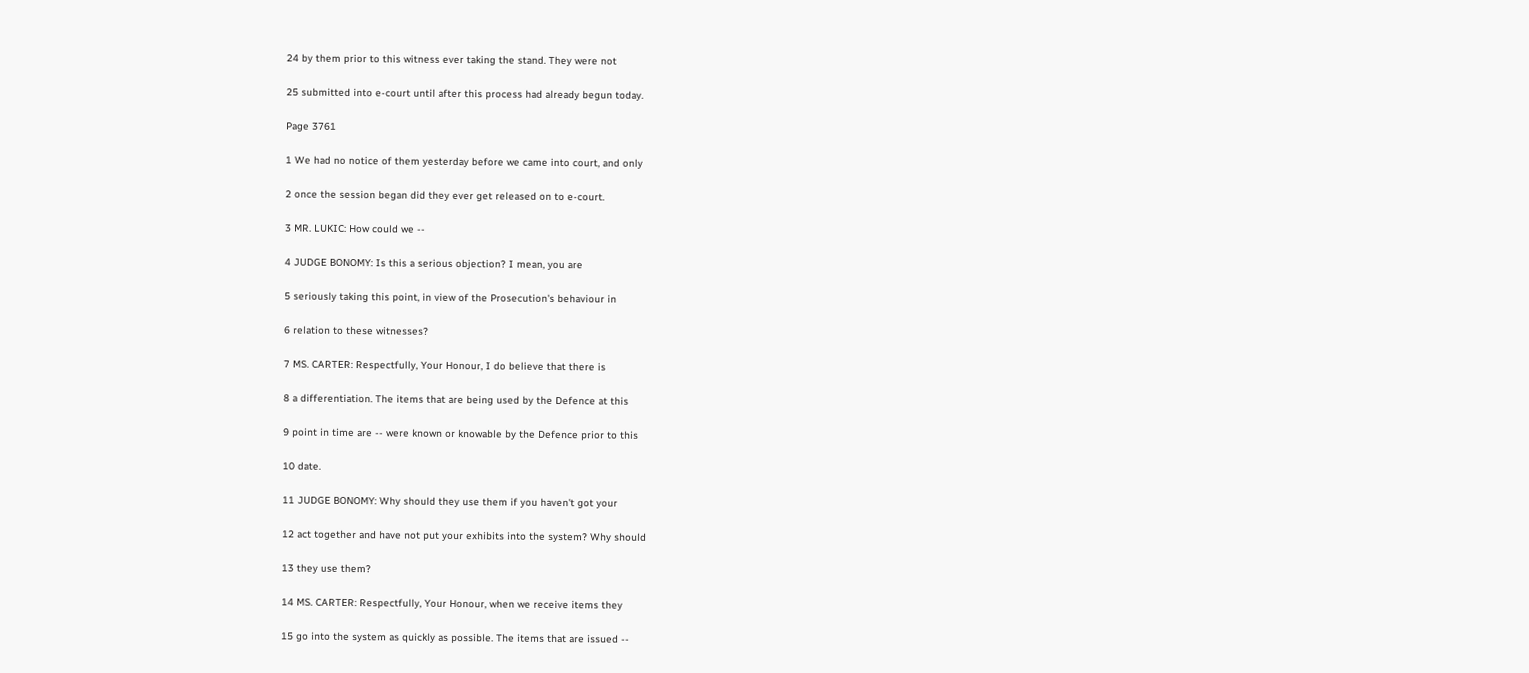24 by them prior to this witness ever taking the stand. They were not

25 submitted into e-court until after this process had already begun today.

Page 3761

1 We had no notice of them yesterday before we came into court, and only

2 once the session began did they ever get released on to e-court.

3 MR. LUKIC: How could we --

4 JUDGE BONOMY: Is this a serious objection? I mean, you are

5 seriously taking this point, in view of the Prosecution's behaviour in

6 relation to these witnesses?

7 MS. CARTER: Respectfully, Your Honour, I do believe that there is

8 a differentiation. The items that are being used by the Defence at this

9 point in time are -- were known or knowable by the Defence prior to this

10 date.

11 JUDGE BONOMY: Why should they use them if you haven't got your

12 act together and have not put your exhibits into the system? Why should

13 they use them?

14 MS. CARTER: Respectfully, Your Honour, when we receive items they

15 go into the system as quickly as possible. The items that are issued --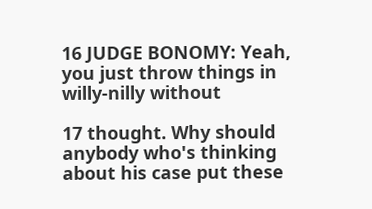16 JUDGE BONOMY: Yeah, you just throw things in willy-nilly without

17 thought. Why should anybody who's thinking about his case put these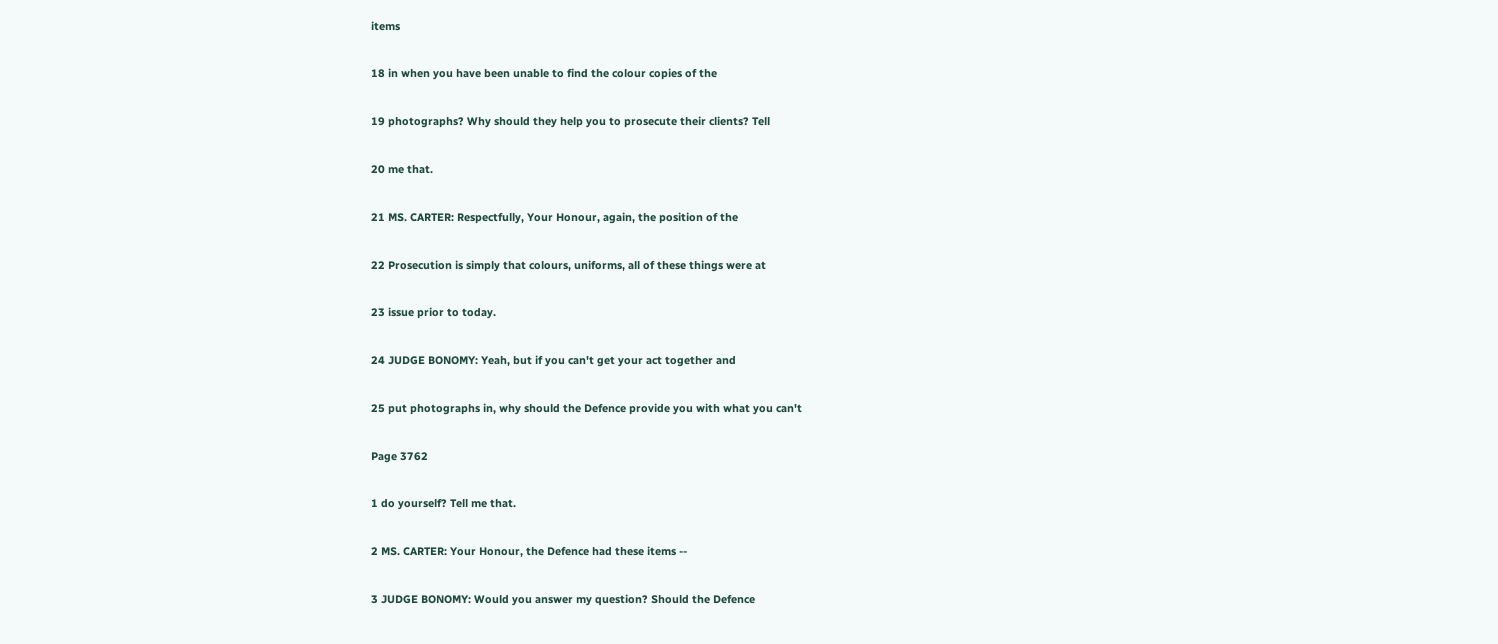items

18 in when you have been unable to find the colour copies of the

19 photographs? Why should they help you to prosecute their clients? Tell

20 me that.

21 MS. CARTER: Respectfully, Your Honour, again, the position of the

22 Prosecution is simply that colours, uniforms, all of these things were at

23 issue prior to today.

24 JUDGE BONOMY: Yeah, but if you can't get your act together and

25 put photographs in, why should the Defence provide you with what you can't

Page 3762

1 do yourself? Tell me that.

2 MS. CARTER: Your Honour, the Defence had these items --

3 JUDGE BONOMY: Would you answer my question? Should the Defence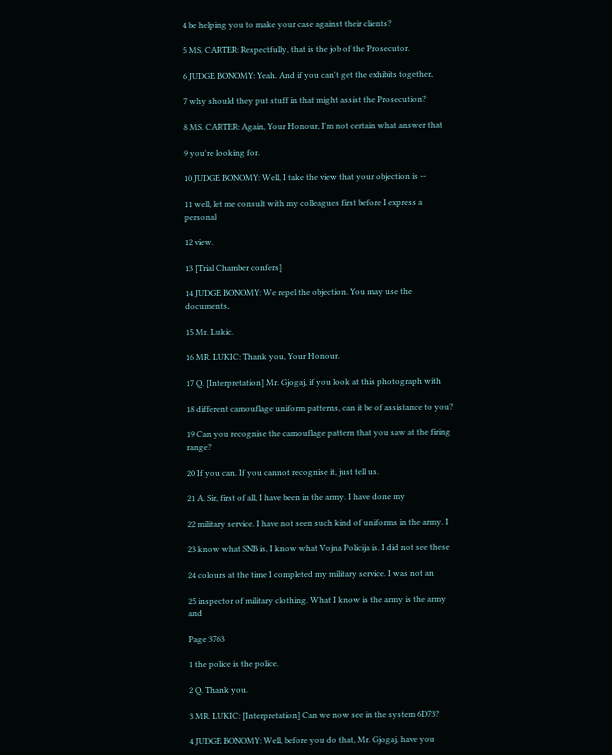4 be helping you to make your case against their clients?

5 MS. CARTER: Respectfully, that is the job of the Prosecutor.

6 JUDGE BONOMY: Yeah. And if you can't get the exhibits together,

7 why should they put stuff in that might assist the Prosecution?

8 MS. CARTER: Again, Your Honour, I'm not certain what answer that

9 you're looking for.

10 JUDGE BONOMY: Well, I take the view that your objection is --

11 well, let me consult with my colleagues first before I express a personal

12 view.

13 [Trial Chamber confers]

14 JUDGE BONOMY: We repel the objection. You may use the documents,

15 Mr. Lukic.

16 MR. LUKIC: Thank you, Your Honour.

17 Q. [Interpretation] Mr. Gjogaj, if you look at this photograph with

18 different camouflage uniform patterns, can it be of assistance to you?

19 Can you recognise the camouflage pattern that you saw at the firing range?

20 If you can. If you cannot recognise it, just tell us.

21 A. Sir, first of all, I have been in the army. I have done my

22 military service. I have not seen such kind of uniforms in the army. I

23 know what SNB is, I know what Vojna Policija is. I did not see these

24 colours at the time I completed my military service. I was not an

25 inspector of military clothing. What I know is the army is the army and

Page 3763

1 the police is the police.

2 Q. Thank you.

3 MR. LUKIC: [Interpretation] Can we now see in the system 6D73?

4 JUDGE BONOMY: Well, before you do that, Mr. Gjogaj, have you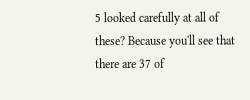5 looked carefully at all of these? Because you'll see that there are 37 of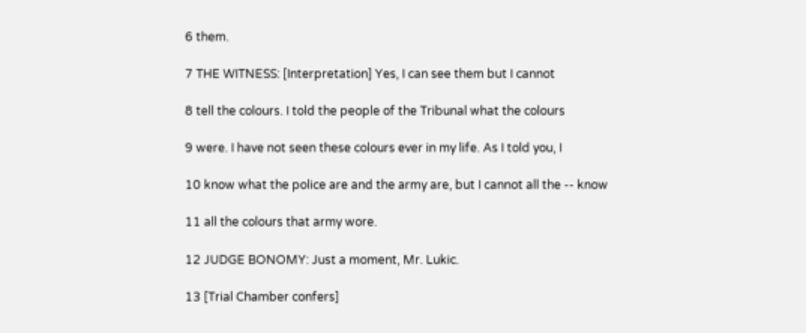6 them.

7 THE WITNESS: [Interpretation] Yes, I can see them but I cannot

8 tell the colours. I told the people of the Tribunal what the colours

9 were. I have not seen these colours ever in my life. As I told you, I

10 know what the police are and the army are, but I cannot all the -- know

11 all the colours that army wore.

12 JUDGE BONOMY: Just a moment, Mr. Lukic.

13 [Trial Chamber confers]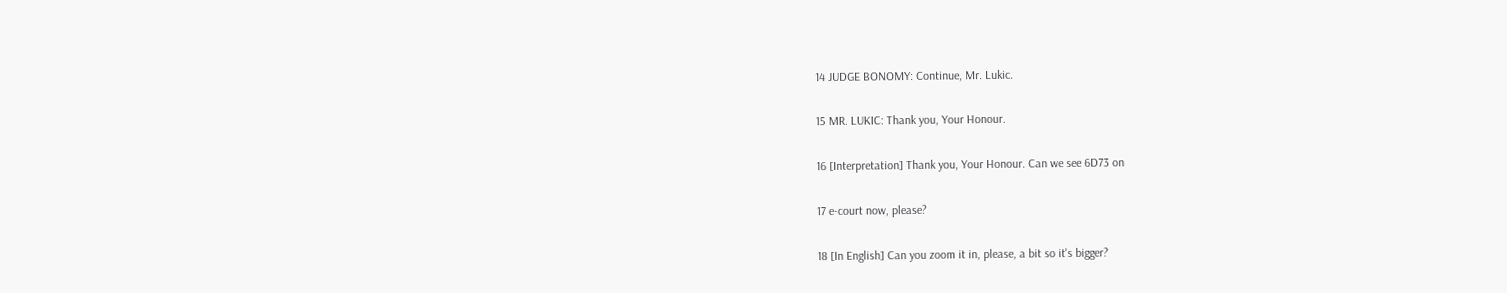14 JUDGE BONOMY: Continue, Mr. Lukic.

15 MR. LUKIC: Thank you, Your Honour.

16 [Interpretation] Thank you, Your Honour. Can we see 6D73 on

17 e-court now, please?

18 [In English] Can you zoom it in, please, a bit so it's bigger?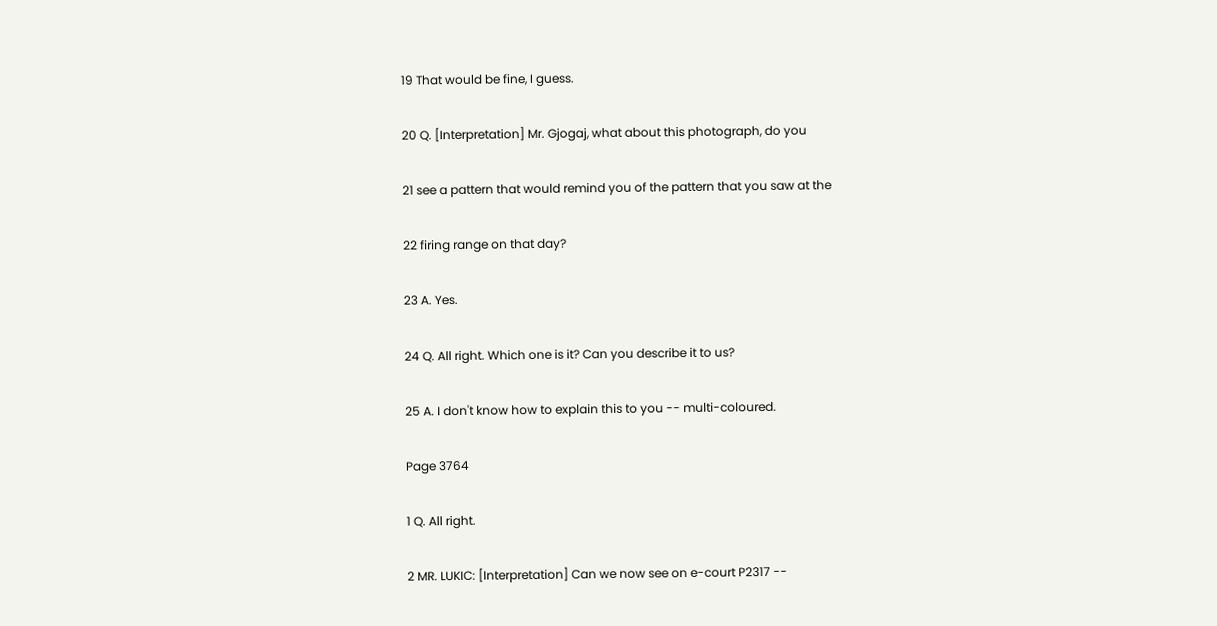19 That would be fine, I guess.

20 Q. [Interpretation] Mr. Gjogaj, what about this photograph, do you

21 see a pattern that would remind you of the pattern that you saw at the

22 firing range on that day?

23 A. Yes.

24 Q. All right. Which one is it? Can you describe it to us?

25 A. I don't know how to explain this to you -- multi-coloured.

Page 3764

1 Q. All right.

2 MR. LUKIC: [Interpretation] Can we now see on e-court P2317 --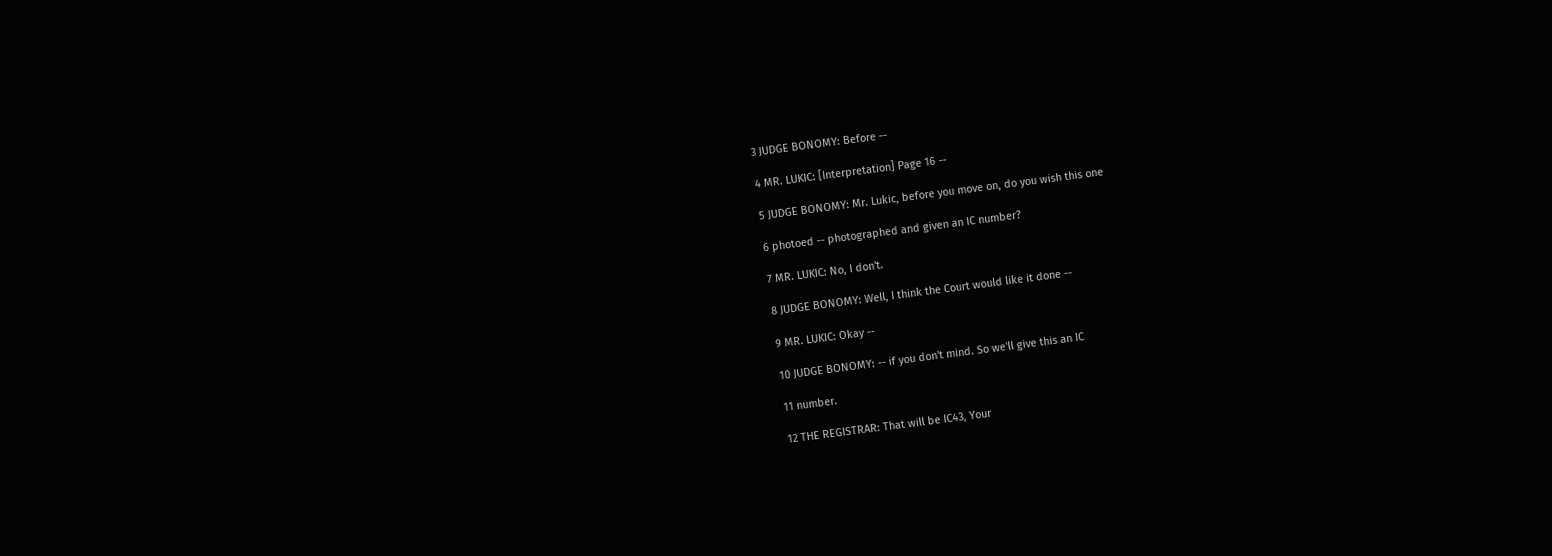3 JUDGE BONOMY: Before --

4 MR. LUKIC: [Interpretation] Page 16 --

5 JUDGE BONOMY: Mr. Lukic, before you move on, do you wish this one

6 photoed -- photographed and given an IC number?

7 MR. LUKIC: No, I don't.

8 JUDGE BONOMY: Well, I think the Court would like it done --

9 MR. LUKIC: Okay --

10 JUDGE BONOMY: -- if you don't mind. So we'll give this an IC

11 number.

12 THE REGISTRAR: That will be IC43, Your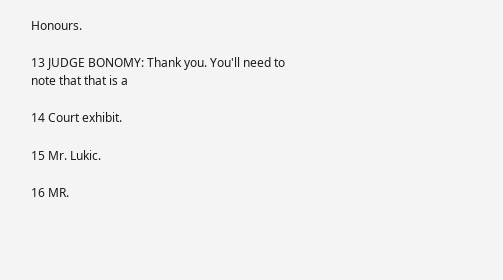Honours.

13 JUDGE BONOMY: Thank you. You'll need to note that that is a

14 Court exhibit.

15 Mr. Lukic.

16 MR.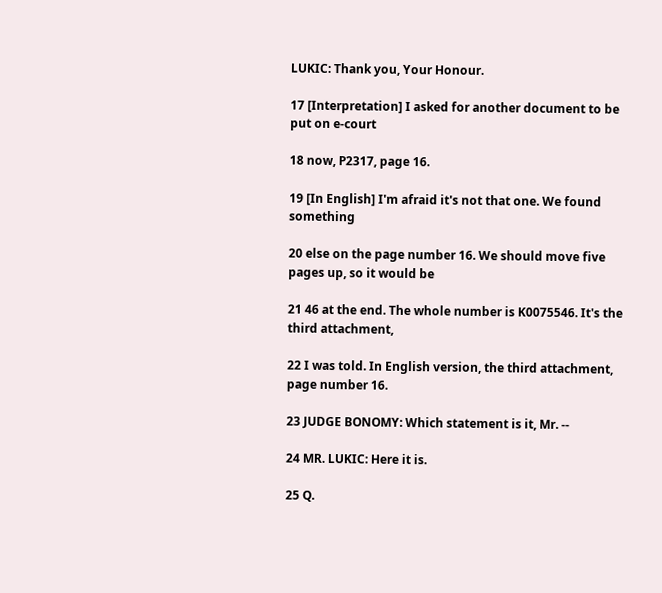LUKIC: Thank you, Your Honour.

17 [Interpretation] I asked for another document to be put on e-court

18 now, P2317, page 16.

19 [In English] I'm afraid it's not that one. We found something

20 else on the page number 16. We should move five pages up, so it would be

21 46 at the end. The whole number is K0075546. It's the third attachment,

22 I was told. In English version, the third attachment, page number 16.

23 JUDGE BONOMY: Which statement is it, Mr. --

24 MR. LUKIC: Here it is.

25 Q.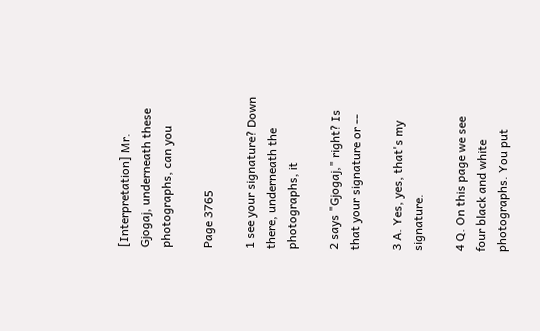[Interpretation] Mr. Gjogaj, underneath these photographs, can you

Page 3765

1 see your signature? Down there, underneath the photographs, it

2 says "Gjogaj," right? Is that your signature or --

3 A. Yes, yes, that's my signature.

4 Q. On this page we see four black and white photographs. You put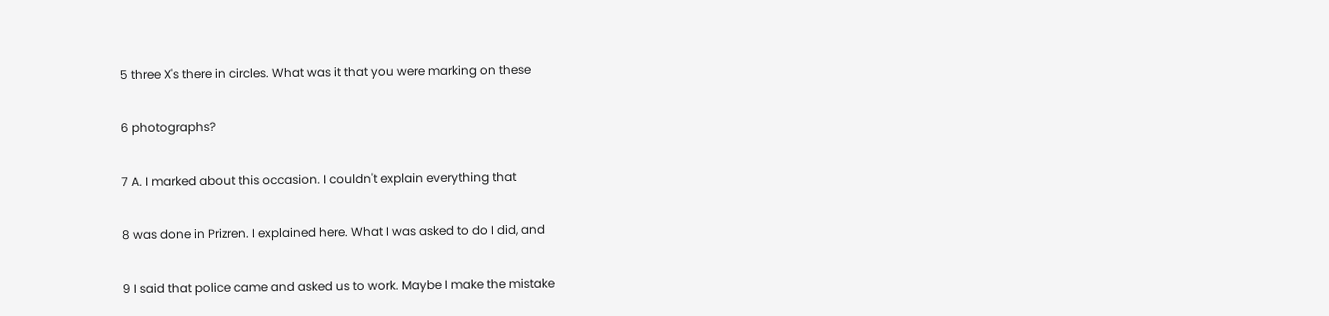5 three X's there in circles. What was it that you were marking on these

6 photographs?

7 A. I marked about this occasion. I couldn't explain everything that

8 was done in Prizren. I explained here. What I was asked to do I did, and

9 I said that police came and asked us to work. Maybe I make the mistake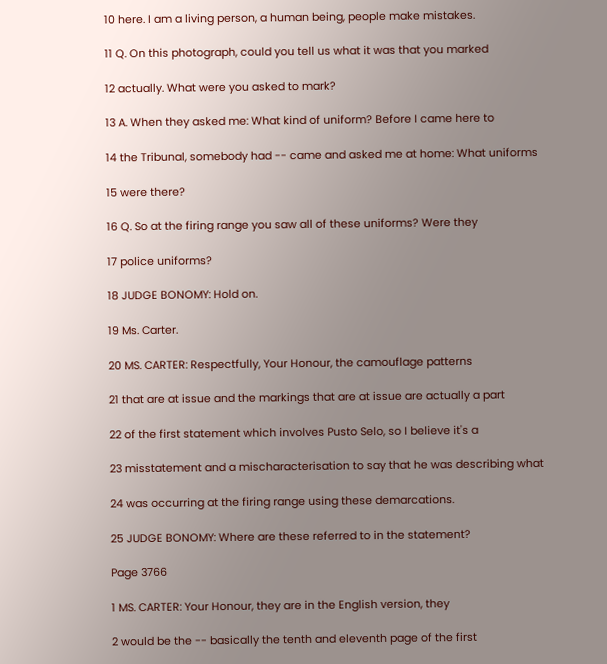10 here. I am a living person, a human being, people make mistakes.

11 Q. On this photograph, could you tell us what it was that you marked

12 actually. What were you asked to mark?

13 A. When they asked me: What kind of uniform? Before I came here to

14 the Tribunal, somebody had -- came and asked me at home: What uniforms

15 were there?

16 Q. So at the firing range you saw all of these uniforms? Were they

17 police uniforms?

18 JUDGE BONOMY: Hold on.

19 Ms. Carter.

20 MS. CARTER: Respectfully, Your Honour, the camouflage patterns

21 that are at issue and the markings that are at issue are actually a part

22 of the first statement which involves Pusto Selo, so I believe it's a

23 misstatement and a mischaracterisation to say that he was describing what

24 was occurring at the firing range using these demarcations.

25 JUDGE BONOMY: Where are these referred to in the statement?

Page 3766

1 MS. CARTER: Your Honour, they are in the English version, they

2 would be the -- basically the tenth and eleventh page of the first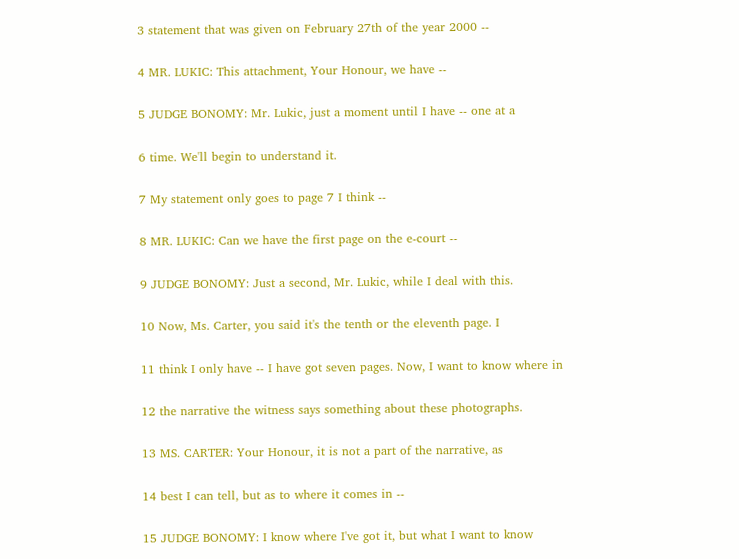3 statement that was given on February 27th of the year 2000 --

4 MR. LUKIC: This attachment, Your Honour, we have --

5 JUDGE BONOMY: Mr. Lukic, just a moment until I have -- one at a

6 time. We'll begin to understand it.

7 My statement only goes to page 7 I think --

8 MR. LUKIC: Can we have the first page on the e-court --

9 JUDGE BONOMY: Just a second, Mr. Lukic, while I deal with this.

10 Now, Ms. Carter, you said it's the tenth or the eleventh page. I

11 think I only have -- I have got seven pages. Now, I want to know where in

12 the narrative the witness says something about these photographs.

13 MS. CARTER: Your Honour, it is not a part of the narrative, as

14 best I can tell, but as to where it comes in --

15 JUDGE BONOMY: I know where I've got it, but what I want to know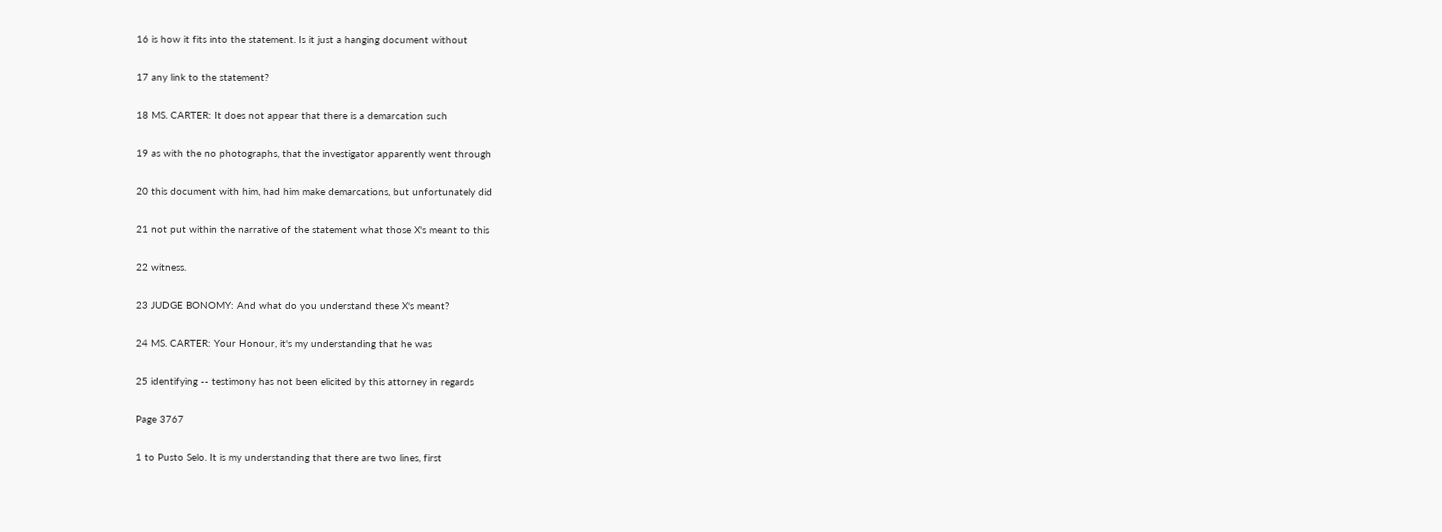16 is how it fits into the statement. Is it just a hanging document without

17 any link to the statement?

18 MS. CARTER: It does not appear that there is a demarcation such

19 as with the no photographs, that the investigator apparently went through

20 this document with him, had him make demarcations, but unfortunately did

21 not put within the narrative of the statement what those X's meant to this

22 witness.

23 JUDGE BONOMY: And what do you understand these X's meant?

24 MS. CARTER: Your Honour, it's my understanding that he was

25 identifying -- testimony has not been elicited by this attorney in regards

Page 3767

1 to Pusto Selo. It is my understanding that there are two lines, first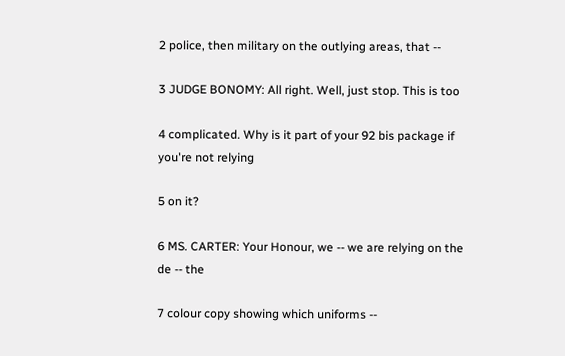2 police, then military on the outlying areas, that --

3 JUDGE BONOMY: All right. Well, just stop. This is too

4 complicated. Why is it part of your 92 bis package if you're not relying

5 on it?

6 MS. CARTER: Your Honour, we -- we are relying on the de -- the

7 colour copy showing which uniforms --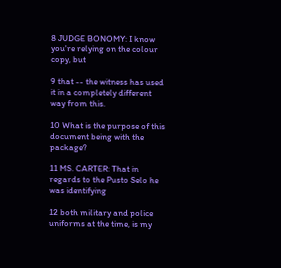8 JUDGE BONOMY: I know you're relying on the colour copy, but

9 that -- the witness has used it in a completely different way from this.

10 What is the purpose of this document being with the package?

11 MS. CARTER: That in regards to the Pusto Selo he was identifying

12 both military and police uniforms at the time, is my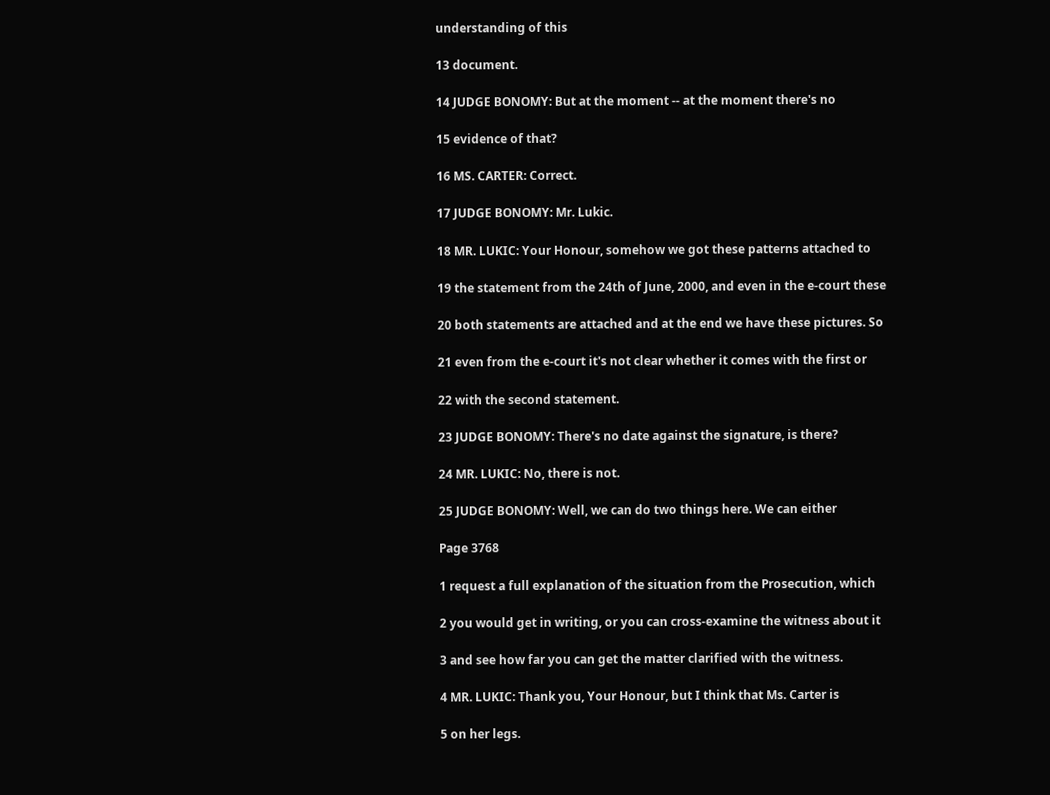understanding of this

13 document.

14 JUDGE BONOMY: But at the moment -- at the moment there's no

15 evidence of that?

16 MS. CARTER: Correct.

17 JUDGE BONOMY: Mr. Lukic.

18 MR. LUKIC: Your Honour, somehow we got these patterns attached to

19 the statement from the 24th of June, 2000, and even in the e-court these

20 both statements are attached and at the end we have these pictures. So

21 even from the e-court it's not clear whether it comes with the first or

22 with the second statement.

23 JUDGE BONOMY: There's no date against the signature, is there?

24 MR. LUKIC: No, there is not.

25 JUDGE BONOMY: Well, we can do two things here. We can either

Page 3768

1 request a full explanation of the situation from the Prosecution, which

2 you would get in writing, or you can cross-examine the witness about it

3 and see how far you can get the matter clarified with the witness.

4 MR. LUKIC: Thank you, Your Honour, but I think that Ms. Carter is

5 on her legs.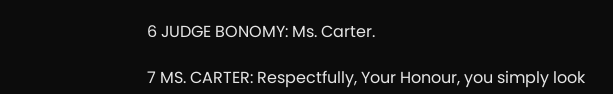6 JUDGE BONOMY: Ms. Carter.

7 MS. CARTER: Respectfully, Your Honour, you simply look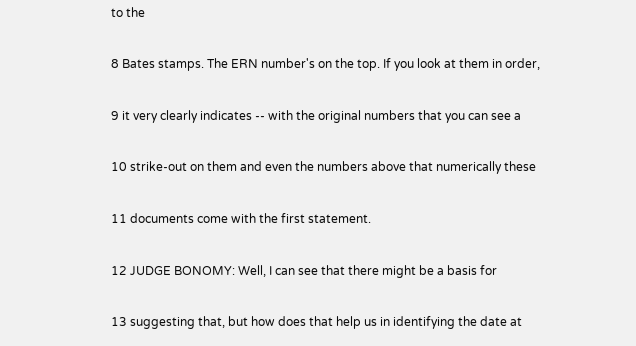to the

8 Bates stamps. The ERN number's on the top. If you look at them in order,

9 it very clearly indicates -- with the original numbers that you can see a

10 strike-out on them and even the numbers above that numerically these

11 documents come with the first statement.

12 JUDGE BONOMY: Well, I can see that there might be a basis for

13 suggesting that, but how does that help us in identifying the date at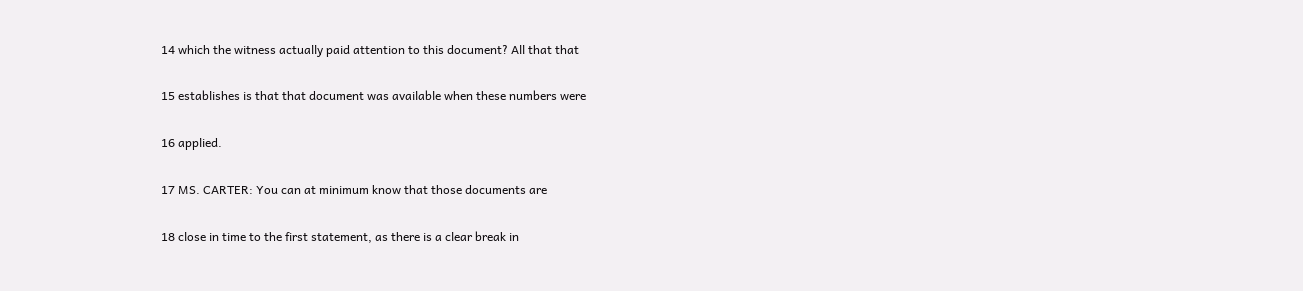14 which the witness actually paid attention to this document? All that that

15 establishes is that that document was available when these numbers were

16 applied.

17 MS. CARTER: You can at minimum know that those documents are

18 close in time to the first statement, as there is a clear break in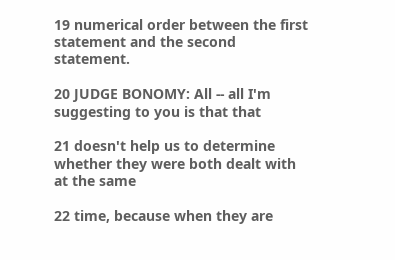19 numerical order between the first statement and the second statement.

20 JUDGE BONOMY: All -- all I'm suggesting to you is that that

21 doesn't help us to determine whether they were both dealt with at the same

22 time, because when they are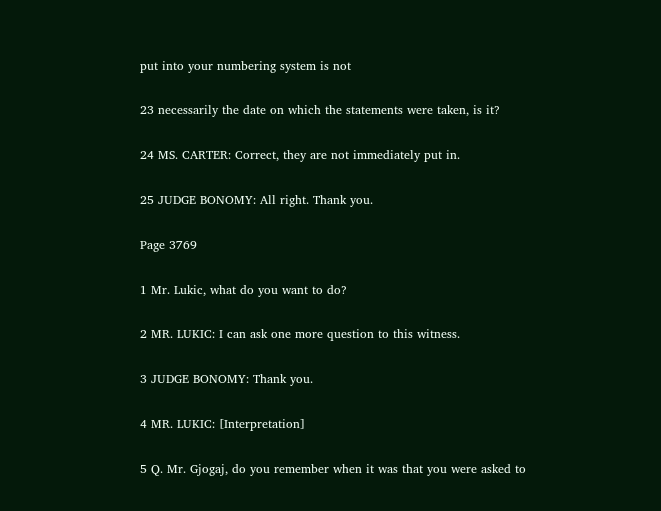put into your numbering system is not

23 necessarily the date on which the statements were taken, is it?

24 MS. CARTER: Correct, they are not immediately put in.

25 JUDGE BONOMY: All right. Thank you.

Page 3769

1 Mr. Lukic, what do you want to do?

2 MR. LUKIC: I can ask one more question to this witness.

3 JUDGE BONOMY: Thank you.

4 MR. LUKIC: [Interpretation]

5 Q. Mr. Gjogaj, do you remember when it was that you were asked to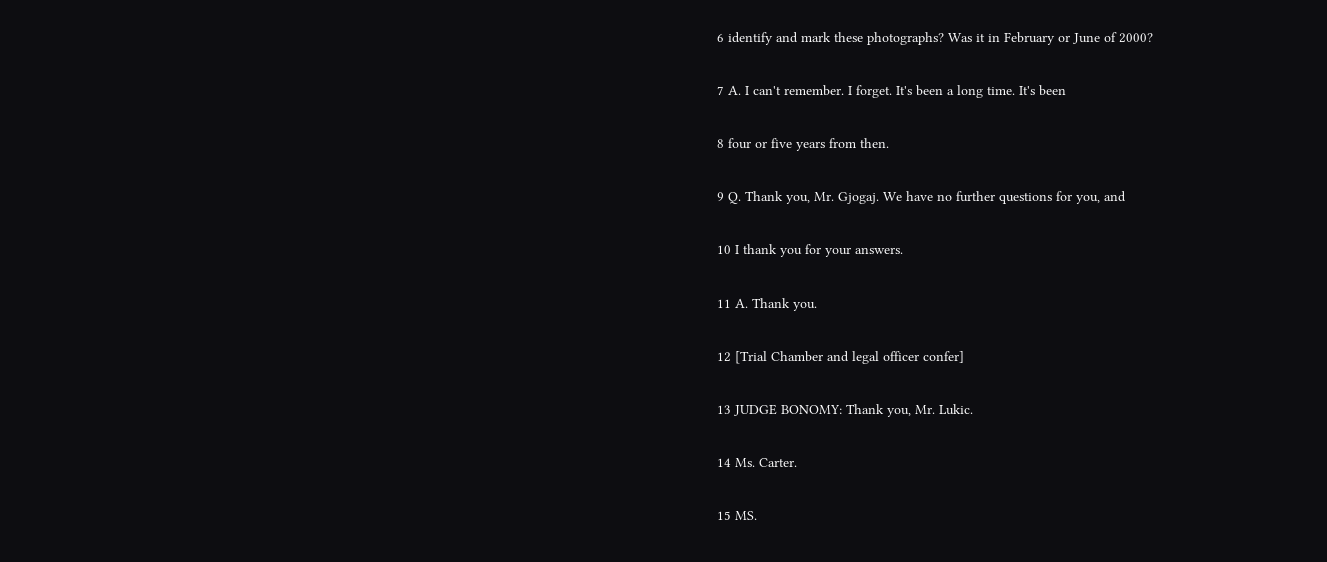6 identify and mark these photographs? Was it in February or June of 2000?

7 A. I can't remember. I forget. It's been a long time. It's been

8 four or five years from then.

9 Q. Thank you, Mr. Gjogaj. We have no further questions for you, and

10 I thank you for your answers.

11 A. Thank you.

12 [Trial Chamber and legal officer confer]

13 JUDGE BONOMY: Thank you, Mr. Lukic.

14 Ms. Carter.

15 MS.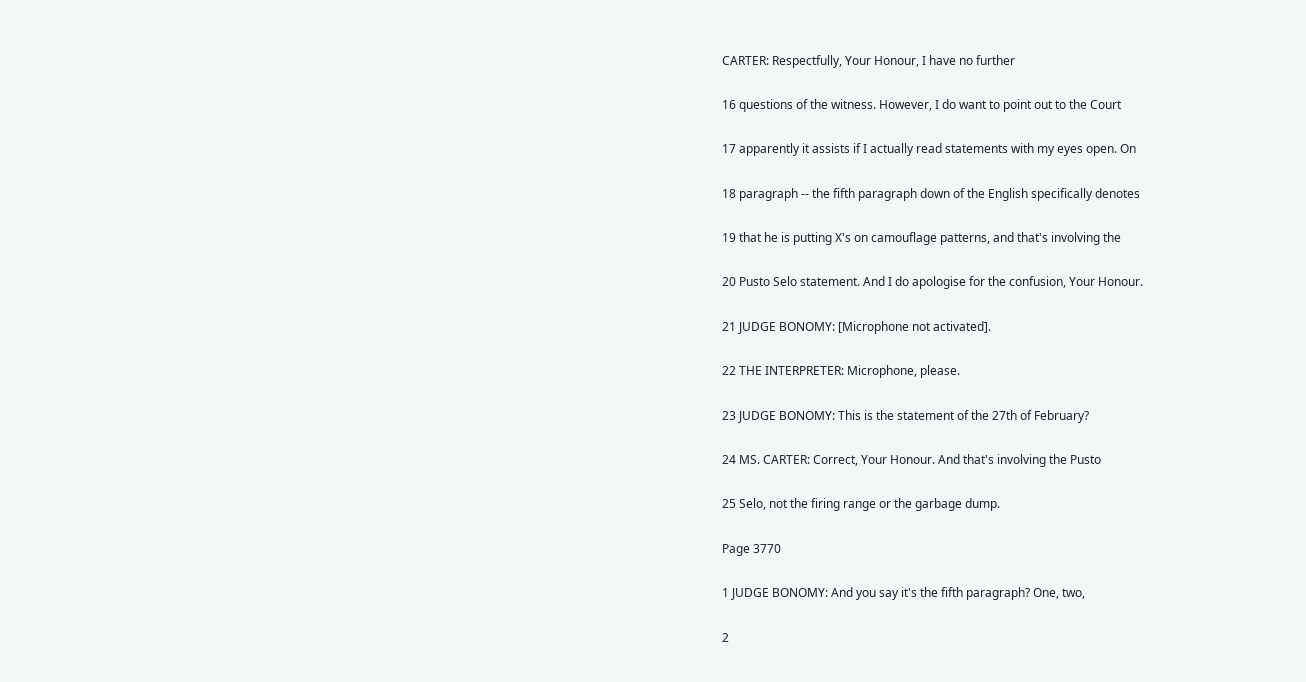CARTER: Respectfully, Your Honour, I have no further

16 questions of the witness. However, I do want to point out to the Court

17 apparently it assists if I actually read statements with my eyes open. On

18 paragraph -- the fifth paragraph down of the English specifically denotes

19 that he is putting X's on camouflage patterns, and that's involving the

20 Pusto Selo statement. And I do apologise for the confusion, Your Honour.

21 JUDGE BONOMY: [Microphone not activated].

22 THE INTERPRETER: Microphone, please.

23 JUDGE BONOMY: This is the statement of the 27th of February?

24 MS. CARTER: Correct, Your Honour. And that's involving the Pusto

25 Selo, not the firing range or the garbage dump.

Page 3770

1 JUDGE BONOMY: And you say it's the fifth paragraph? One, two,

2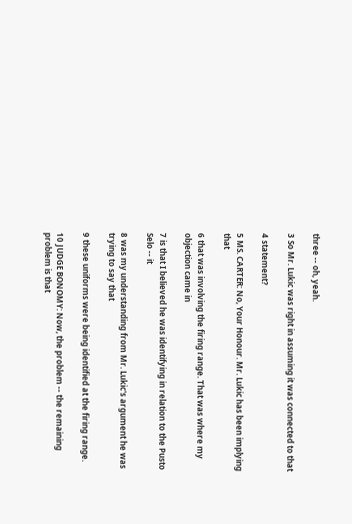three -- oh, yeah.

3 So Mr. Lukic was right in assuming it was connected to that

4 statement?

5 MS. CARTER: No, Your Honour. Mr. Lukic has been implying that

6 that was involving the firing range. That was where my objection came in

7 is that I believed he was identifying in relation to the Pusto Selo -- it

8 was my understanding from Mr. Lukic's argument he was trying to say that

9 these uniforms were being identified at the firing range.

10 JUDGE BONOMY: Now, the problem -- the remaining problem is that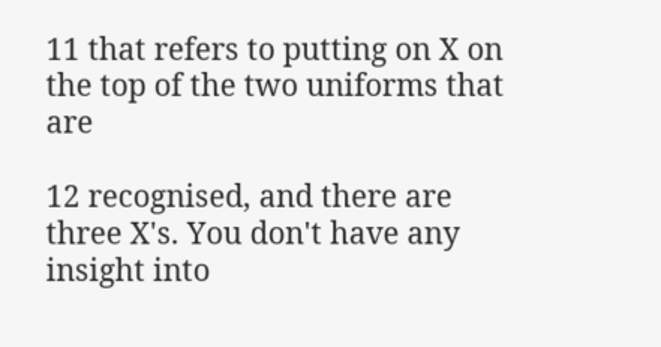11 that refers to putting on X on the top of the two uniforms that are

12 recognised, and there are three X's. You don't have any insight into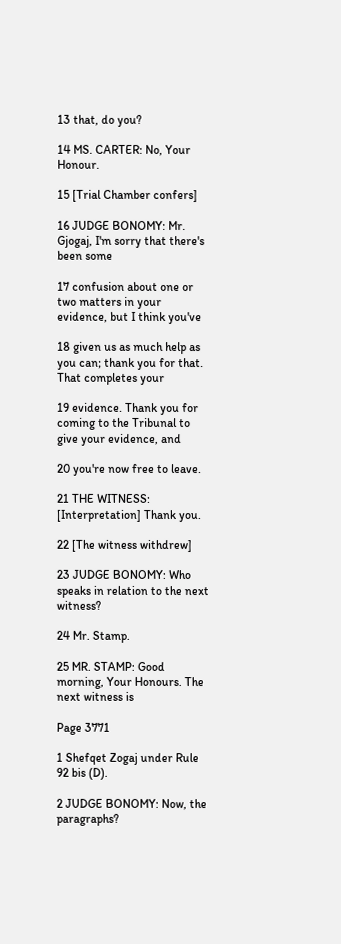13 that, do you?

14 MS. CARTER: No, Your Honour.

15 [Trial Chamber confers]

16 JUDGE BONOMY: Mr. Gjogaj, I'm sorry that there's been some

17 confusion about one or two matters in your evidence, but I think you've

18 given us as much help as you can; thank you for that. That completes your

19 evidence. Thank you for coming to the Tribunal to give your evidence, and

20 you're now free to leave.

21 THE WITNESS: [Interpretation] Thank you.

22 [The witness withdrew]

23 JUDGE BONOMY: Who speaks in relation to the next witness?

24 Mr. Stamp.

25 MR. STAMP: Good morning, Your Honours. The next witness is

Page 3771

1 Shefqet Zogaj under Rule 92 bis (D).

2 JUDGE BONOMY: Now, the paragraphs?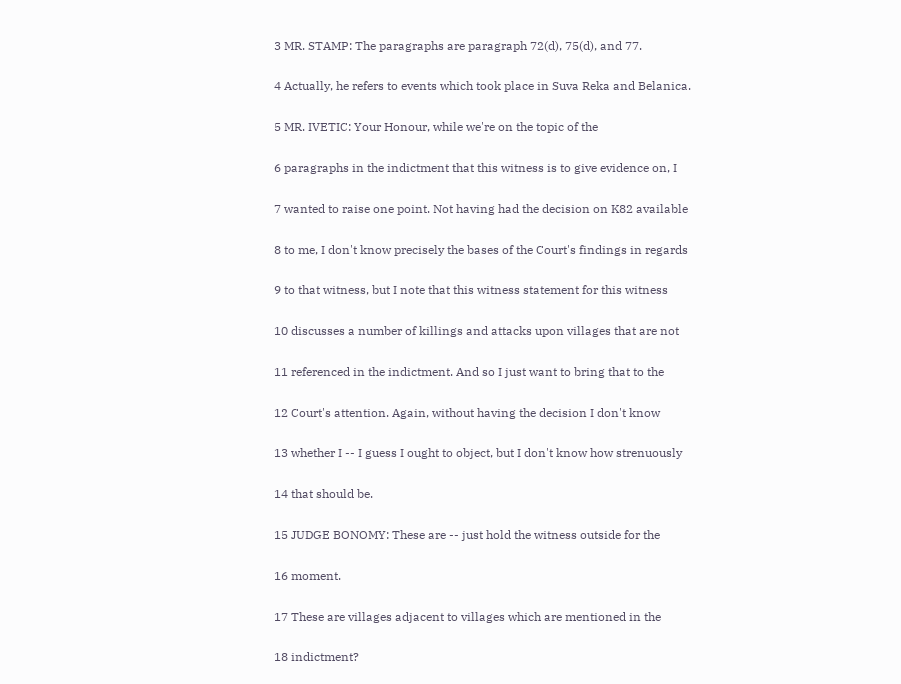3 MR. STAMP: The paragraphs are paragraph 72(d), 75(d), and 77.

4 Actually, he refers to events which took place in Suva Reka and Belanica.

5 MR. IVETIC: Your Honour, while we're on the topic of the

6 paragraphs in the indictment that this witness is to give evidence on, I

7 wanted to raise one point. Not having had the decision on K82 available

8 to me, I don't know precisely the bases of the Court's findings in regards

9 to that witness, but I note that this witness statement for this witness

10 discusses a number of killings and attacks upon villages that are not

11 referenced in the indictment. And so I just want to bring that to the

12 Court's attention. Again, without having the decision I don't know

13 whether I -- I guess I ought to object, but I don't know how strenuously

14 that should be.

15 JUDGE BONOMY: These are -- just hold the witness outside for the

16 moment.

17 These are villages adjacent to villages which are mentioned in the

18 indictment?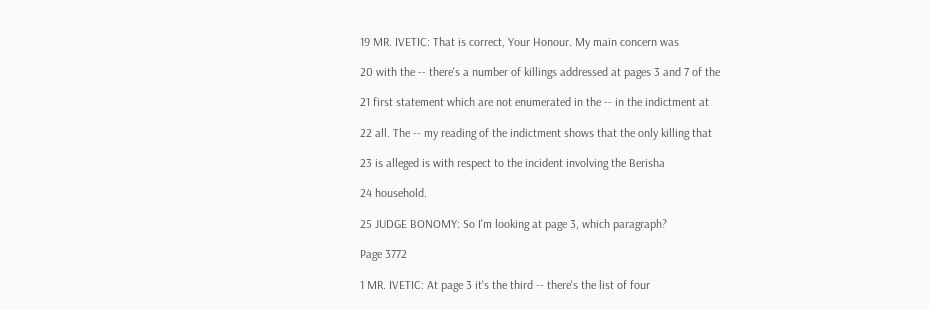19 MR. IVETIC: That is correct, Your Honour. My main concern was

20 with the -- there's a number of killings addressed at pages 3 and 7 of the

21 first statement which are not enumerated in the -- in the indictment at

22 all. The -- my reading of the indictment shows that the only killing that

23 is alleged is with respect to the incident involving the Berisha

24 household.

25 JUDGE BONOMY: So I'm looking at page 3, which paragraph?

Page 3772

1 MR. IVETIC: At page 3 it's the third -- there's the list of four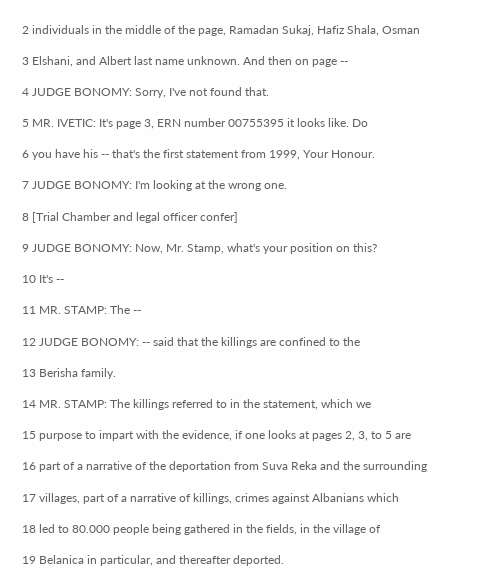2 individuals in the middle of the page, Ramadan Sukaj, Hafiz Shala, Osman

3 Elshani, and Albert last name unknown. And then on page --

4 JUDGE BONOMY: Sorry, I've not found that.

5 MR. IVETIC: It's page 3, ERN number 00755395 it looks like. Do

6 you have his -- that's the first statement from 1999, Your Honour.

7 JUDGE BONOMY: I'm looking at the wrong one.

8 [Trial Chamber and legal officer confer]

9 JUDGE BONOMY: Now, Mr. Stamp, what's your position on this?

10 It's --

11 MR. STAMP: The --

12 JUDGE BONOMY: -- said that the killings are confined to the

13 Berisha family.

14 MR. STAMP: The killings referred to in the statement, which we

15 purpose to impart with the evidence, if one looks at pages 2, 3, to 5 are

16 part of a narrative of the deportation from Suva Reka and the surrounding

17 villages, part of a narrative of killings, crimes against Albanians which

18 led to 80.000 people being gathered in the fields, in the village of

19 Belanica in particular, and thereafter deported.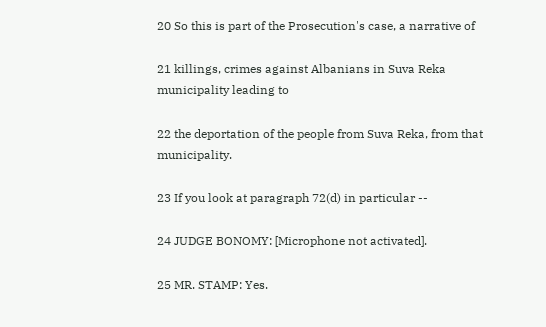20 So this is part of the Prosecution's case, a narrative of

21 killings, crimes against Albanians in Suva Reka municipality leading to

22 the deportation of the people from Suva Reka, from that municipality.

23 If you look at paragraph 72(d) in particular --

24 JUDGE BONOMY: [Microphone not activated].

25 MR. STAMP: Yes.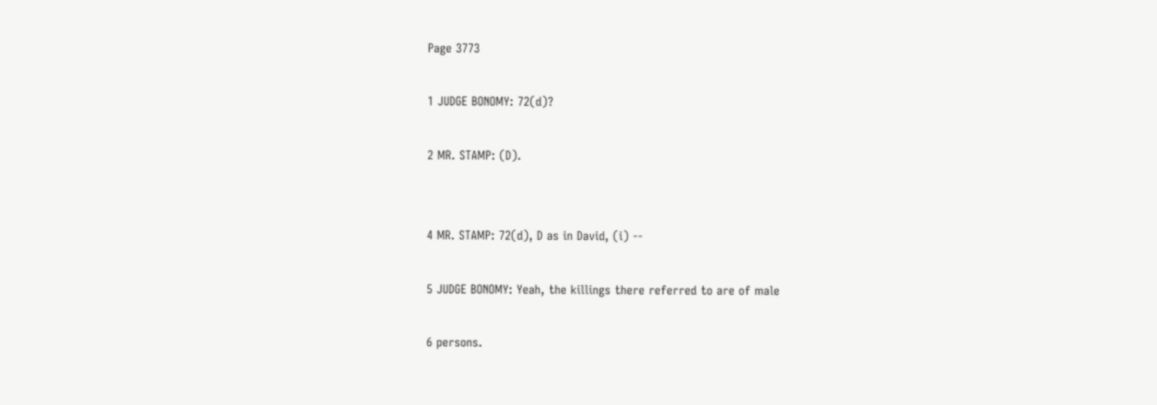Page 3773

1 JUDGE BONOMY: 72(d)?

2 MR. STAMP: (D).


4 MR. STAMP: 72(d), D as in David, (i) --

5 JUDGE BONOMY: Yeah, the killings there referred to are of male

6 persons.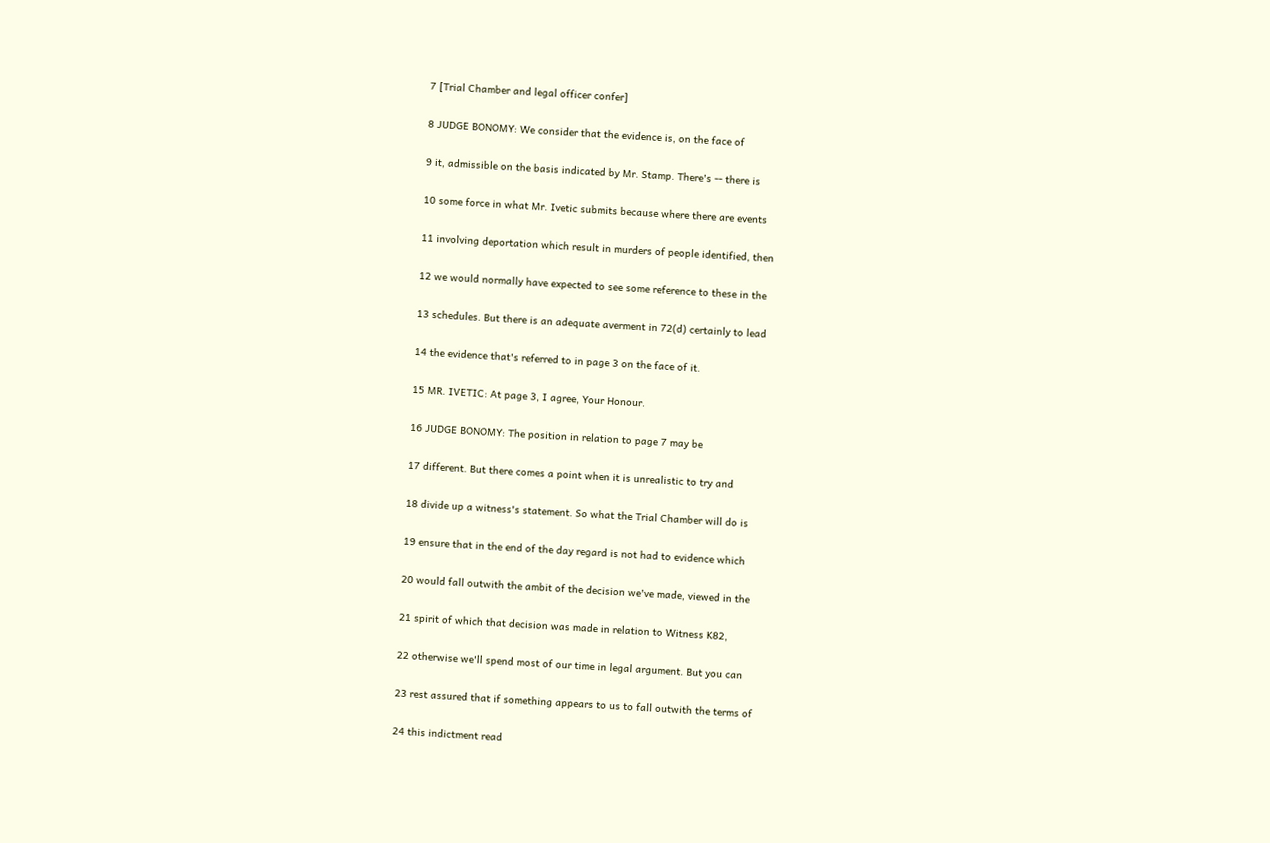7 [Trial Chamber and legal officer confer]

8 JUDGE BONOMY: We consider that the evidence is, on the face of

9 it, admissible on the basis indicated by Mr. Stamp. There's -- there is

10 some force in what Mr. Ivetic submits because where there are events

11 involving deportation which result in murders of people identified, then

12 we would normally have expected to see some reference to these in the

13 schedules. But there is an adequate averment in 72(d) certainly to lead

14 the evidence that's referred to in page 3 on the face of it.

15 MR. IVETIC: At page 3, I agree, Your Honour.

16 JUDGE BONOMY: The position in relation to page 7 may be

17 different. But there comes a point when it is unrealistic to try and

18 divide up a witness's statement. So what the Trial Chamber will do is

19 ensure that in the end of the day regard is not had to evidence which

20 would fall outwith the ambit of the decision we've made, viewed in the

21 spirit of which that decision was made in relation to Witness K82,

22 otherwise we'll spend most of our time in legal argument. But you can

23 rest assured that if something appears to us to fall outwith the terms of

24 this indictment read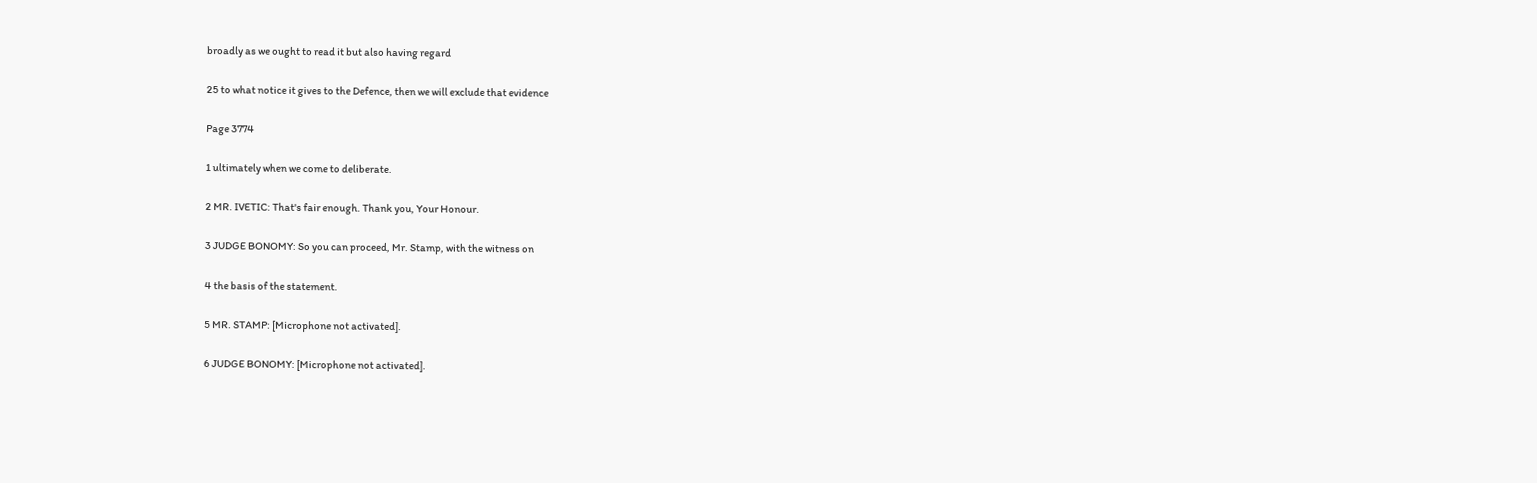broadly as we ought to read it but also having regard

25 to what notice it gives to the Defence, then we will exclude that evidence

Page 3774

1 ultimately when we come to deliberate.

2 MR. IVETIC: That's fair enough. Thank you, Your Honour.

3 JUDGE BONOMY: So you can proceed, Mr. Stamp, with the witness on

4 the basis of the statement.

5 MR. STAMP: [Microphone not activated].

6 JUDGE BONOMY: [Microphone not activated].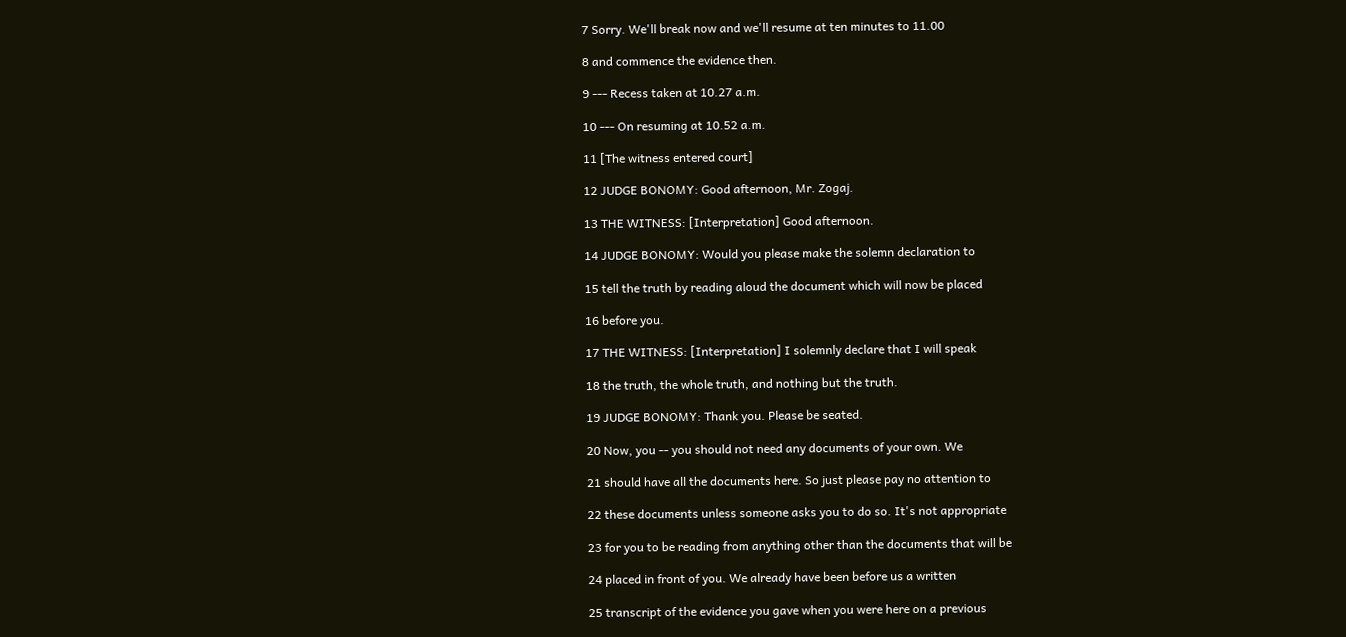7 Sorry. We'll break now and we'll resume at ten minutes to 11.00

8 and commence the evidence then.

9 --- Recess taken at 10.27 a.m.

10 --- On resuming at 10.52 a.m.

11 [The witness entered court]

12 JUDGE BONOMY: Good afternoon, Mr. Zogaj.

13 THE WITNESS: [Interpretation] Good afternoon.

14 JUDGE BONOMY: Would you please make the solemn declaration to

15 tell the truth by reading aloud the document which will now be placed

16 before you.

17 THE WITNESS: [Interpretation] I solemnly declare that I will speak

18 the truth, the whole truth, and nothing but the truth.

19 JUDGE BONOMY: Thank you. Please be seated.

20 Now, you -- you should not need any documents of your own. We

21 should have all the documents here. So just please pay no attention to

22 these documents unless someone asks you to do so. It's not appropriate

23 for you to be reading from anything other than the documents that will be

24 placed in front of you. We already have been before us a written

25 transcript of the evidence you gave when you were here on a previous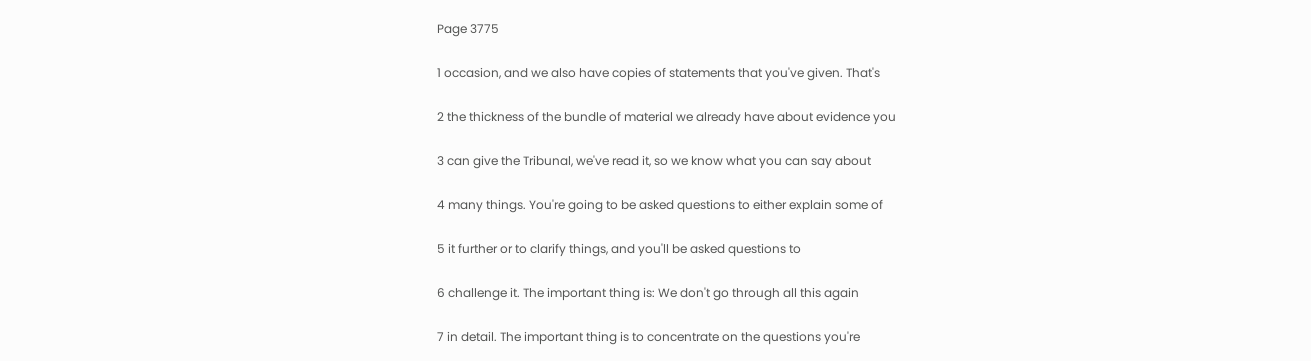Page 3775

1 occasion, and we also have copies of statements that you've given. That's

2 the thickness of the bundle of material we already have about evidence you

3 can give the Tribunal, we've read it, so we know what you can say about

4 many things. You're going to be asked questions to either explain some of

5 it further or to clarify things, and you'll be asked questions to

6 challenge it. The important thing is: We don't go through all this again

7 in detail. The important thing is to concentrate on the questions you're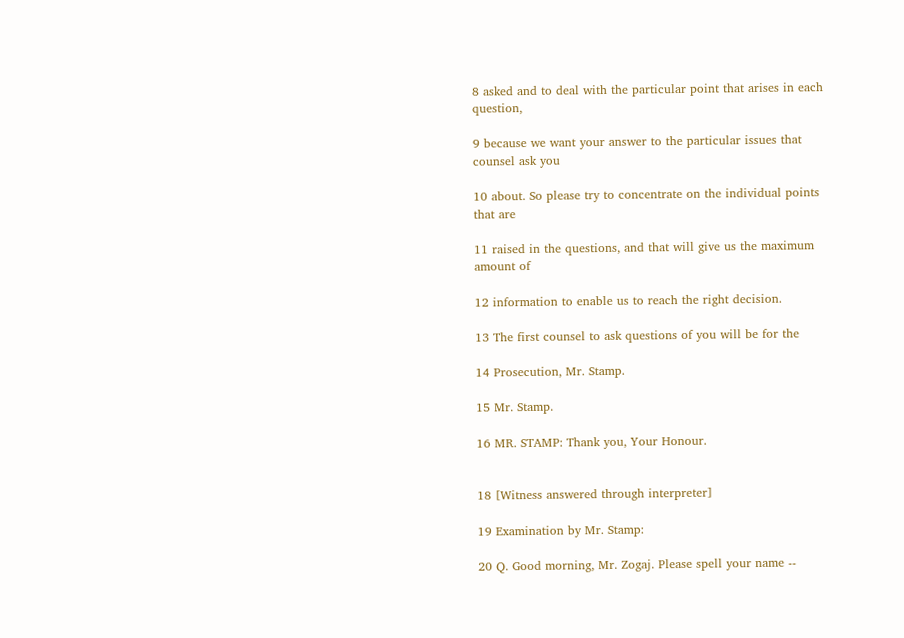8 asked and to deal with the particular point that arises in each question,

9 because we want your answer to the particular issues that counsel ask you

10 about. So please try to concentrate on the individual points that are

11 raised in the questions, and that will give us the maximum amount of

12 information to enable us to reach the right decision.

13 The first counsel to ask questions of you will be for the

14 Prosecution, Mr. Stamp.

15 Mr. Stamp.

16 MR. STAMP: Thank you, Your Honour.


18 [Witness answered through interpreter]

19 Examination by Mr. Stamp:

20 Q. Good morning, Mr. Zogaj. Please spell your name --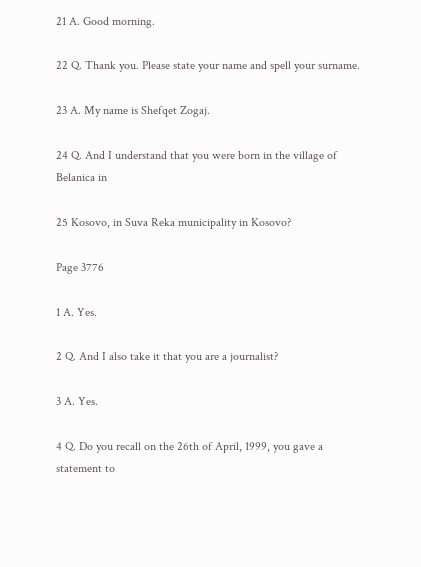21 A. Good morning.

22 Q. Thank you. Please state your name and spell your surname.

23 A. My name is Shefqet Zogaj.

24 Q. And I understand that you were born in the village of Belanica in

25 Kosovo, in Suva Reka municipality in Kosovo?

Page 3776

1 A. Yes.

2 Q. And I also take it that you are a journalist?

3 A. Yes.

4 Q. Do you recall on the 26th of April, 1999, you gave a statement to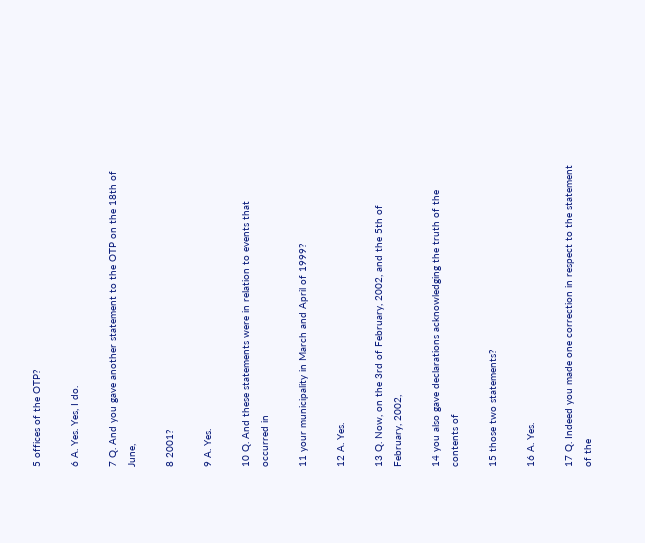5 offices of the OTP?

6 A. Yes. Yes, I do.

7 Q. And you gave another statement to the OTP on the 18th of June,

8 2001?

9 A. Yes.

10 Q. And these statements were in relation to events that occurred in

11 your municipality in March and April of 1999?

12 A. Yes.

13 Q. Now, on the 3rd of February, 2002, and the 5th of February, 2002,

14 you also gave declarations acknowledging the truth of the contents of

15 those two statements?

16 A. Yes.

17 Q. Indeed you made one correction in respect to the statement of the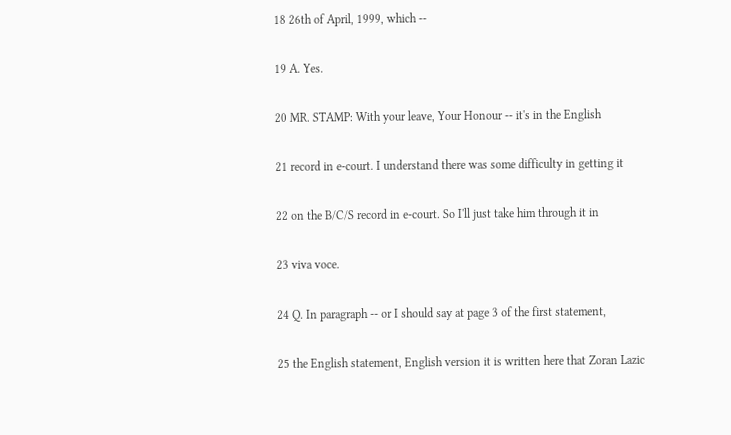18 26th of April, 1999, which --

19 A. Yes.

20 MR. STAMP: With your leave, Your Honour -- it's in the English

21 record in e-court. I understand there was some difficulty in getting it

22 on the B/C/S record in e-court. So I'll just take him through it in

23 viva voce.

24 Q. In paragraph -- or I should say at page 3 of the first statement,

25 the English statement, English version it is written here that Zoran Lazic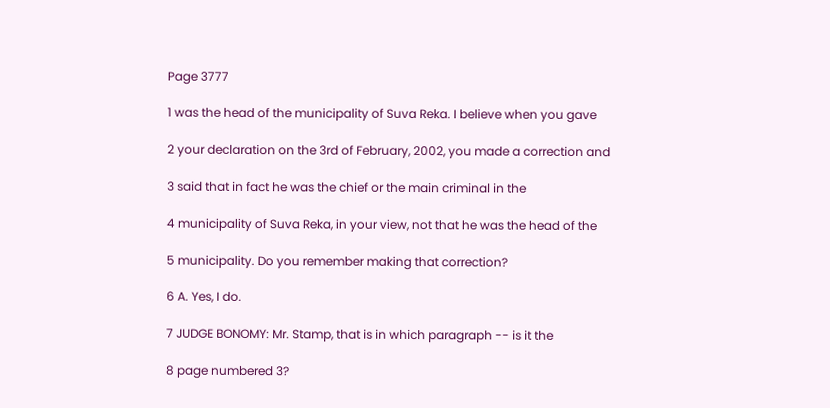Page 3777

1 was the head of the municipality of Suva Reka. I believe when you gave

2 your declaration on the 3rd of February, 2002, you made a correction and

3 said that in fact he was the chief or the main criminal in the

4 municipality of Suva Reka, in your view, not that he was the head of the

5 municipality. Do you remember making that correction?

6 A. Yes, I do.

7 JUDGE BONOMY: Mr. Stamp, that is in which paragraph -- is it the

8 page numbered 3?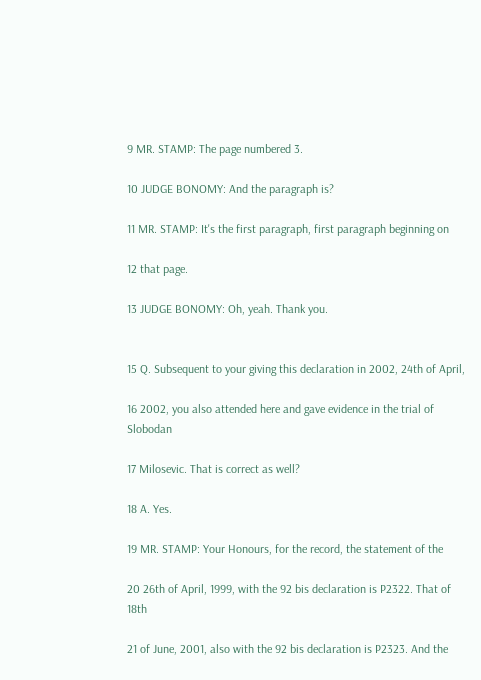9 MR. STAMP: The page numbered 3.

10 JUDGE BONOMY: And the paragraph is?

11 MR. STAMP: It's the first paragraph, first paragraph beginning on

12 that page.

13 JUDGE BONOMY: Oh, yeah. Thank you.


15 Q. Subsequent to your giving this declaration in 2002, 24th of April,

16 2002, you also attended here and gave evidence in the trial of Slobodan

17 Milosevic. That is correct as well?

18 A. Yes.

19 MR. STAMP: Your Honours, for the record, the statement of the

20 26th of April, 1999, with the 92 bis declaration is P2322. That of 18th

21 of June, 2001, also with the 92 bis declaration is P2323. And the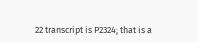22 transcript is P2324; that is a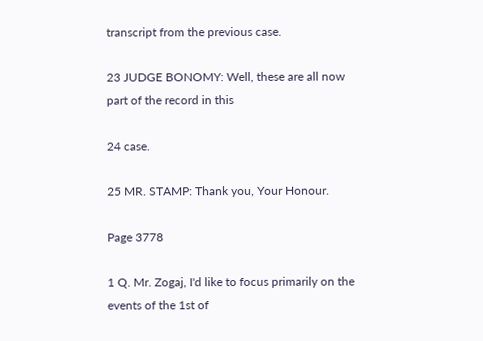transcript from the previous case.

23 JUDGE BONOMY: Well, these are all now part of the record in this

24 case.

25 MR. STAMP: Thank you, Your Honour.

Page 3778

1 Q. Mr. Zogaj, I'd like to focus primarily on the events of the 1st of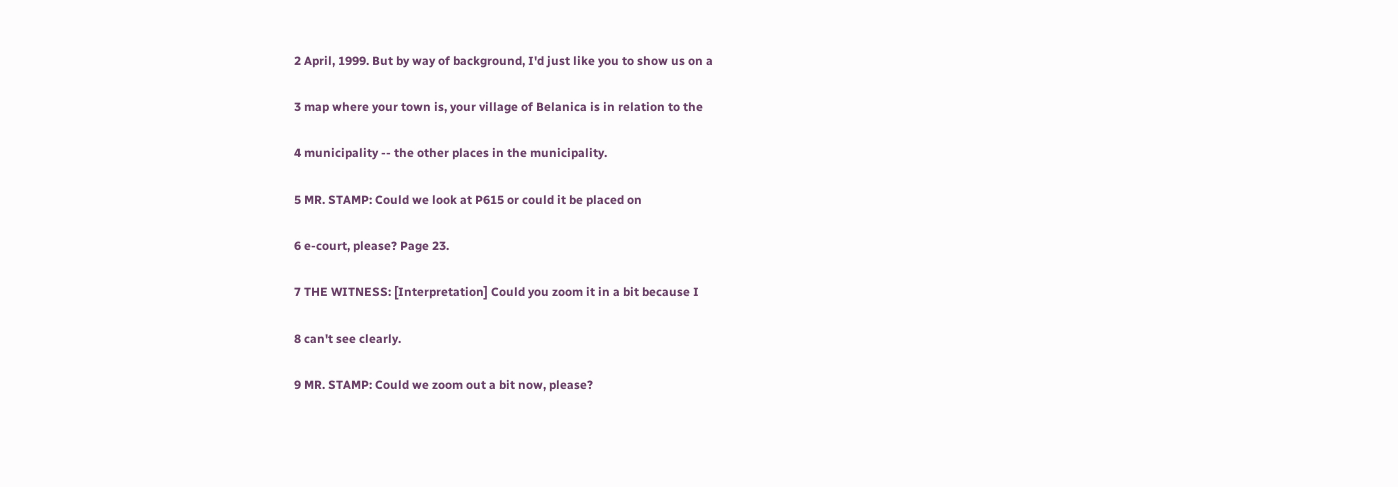2 April, 1999. But by way of background, I'd just like you to show us on a

3 map where your town is, your village of Belanica is in relation to the

4 municipality -- the other places in the municipality.

5 MR. STAMP: Could we look at P615 or could it be placed on

6 e-court, please? Page 23.

7 THE WITNESS: [Interpretation] Could you zoom it in a bit because I

8 can't see clearly.

9 MR. STAMP: Could we zoom out a bit now, please?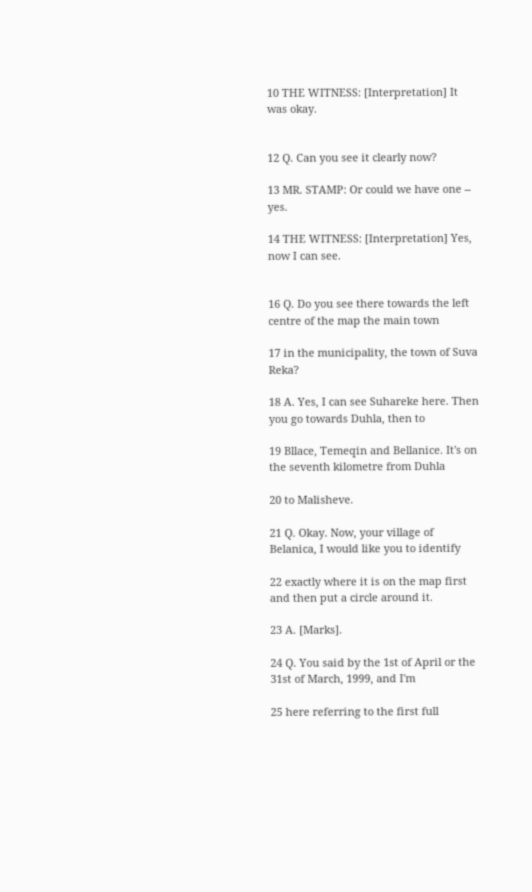10 THE WITNESS: [Interpretation] It was okay.


12 Q. Can you see it clearly now?

13 MR. STAMP: Or could we have one -- yes.

14 THE WITNESS: [Interpretation] Yes, now I can see.


16 Q. Do you see there towards the left centre of the map the main town

17 in the municipality, the town of Suva Reka?

18 A. Yes, I can see Suhareke here. Then you go towards Duhla, then to

19 Bllace, Temeqin and Bellanice. It's on the seventh kilometre from Duhla

20 to Malisheve.

21 Q. Okay. Now, your village of Belanica, I would like you to identify

22 exactly where it is on the map first and then put a circle around it.

23 A. [Marks].

24 Q. You said by the 1st of April or the 31st of March, 1999, and I'm

25 here referring to the first full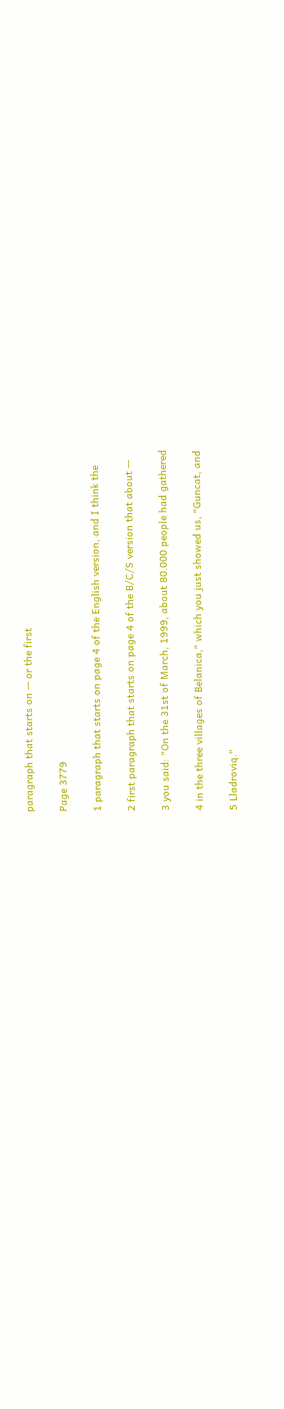paragraph that starts on -- or the first

Page 3779

1 paragraph that starts on page 4 of the English version, and I think the

2 first paragraph that starts on page 4 of the B/C/S version that about --

3 you said: "On the 31st of March, 1999, about 80.000 people had gathered

4 in the three villages of Belanica," which you just showed us, "Guncat, and

5 Lladroviq."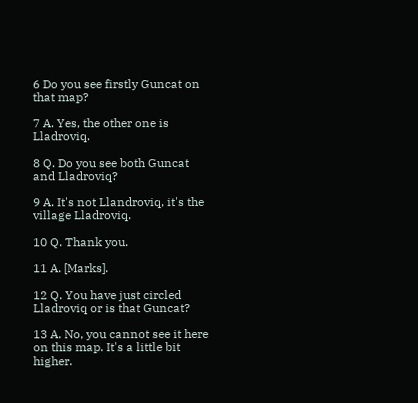6 Do you see firstly Guncat on that map?

7 A. Yes, the other one is Lladroviq.

8 Q. Do you see both Guncat and Lladroviq?

9 A. It's not Llandroviq, it's the village Lladroviq.

10 Q. Thank you.

11 A. [Marks].

12 Q. You have just circled Lladroviq or is that Guncat?

13 A. No, you cannot see it here on this map. It's a little bit higher.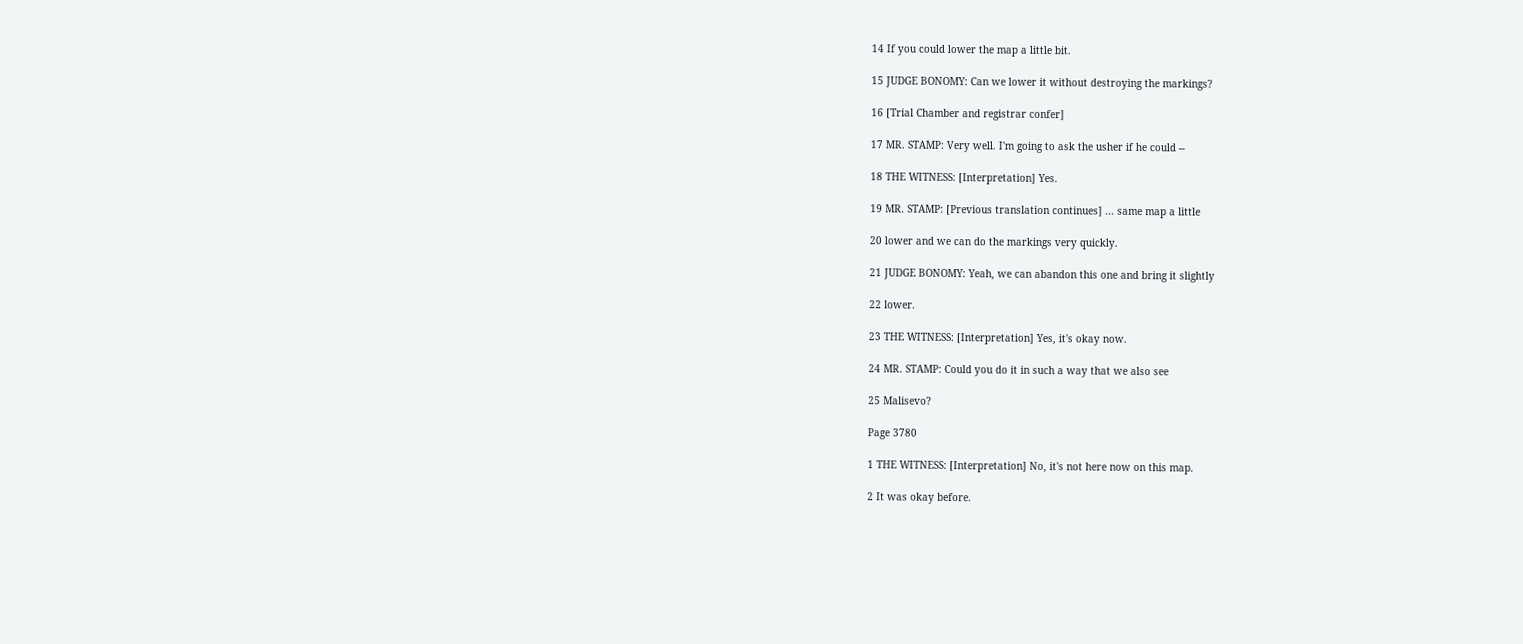14 If you could lower the map a little bit.

15 JUDGE BONOMY: Can we lower it without destroying the markings?

16 [Trial Chamber and registrar confer]

17 MR. STAMP: Very well. I'm going to ask the usher if he could --

18 THE WITNESS: [Interpretation] Yes.

19 MR. STAMP: [Previous translation continues] ... same map a little

20 lower and we can do the markings very quickly.

21 JUDGE BONOMY: Yeah, we can abandon this one and bring it slightly

22 lower.

23 THE WITNESS: [Interpretation] Yes, it's okay now.

24 MR. STAMP: Could you do it in such a way that we also see

25 Malisevo?

Page 3780

1 THE WITNESS: [Interpretation] No, it's not here now on this map.

2 It was okay before.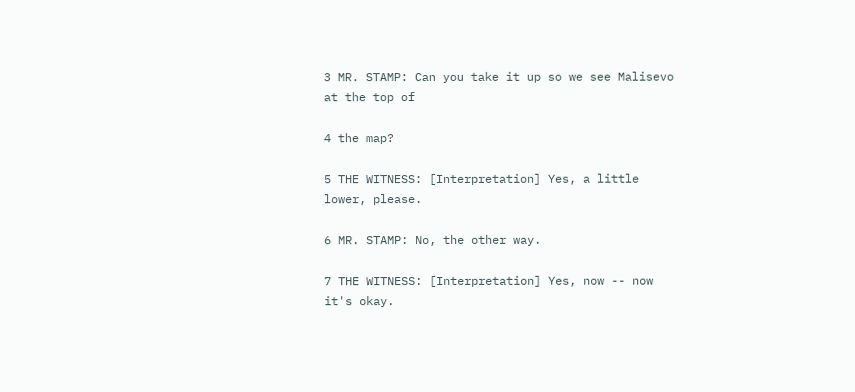3 MR. STAMP: Can you take it up so we see Malisevo at the top of

4 the map?

5 THE WITNESS: [Interpretation] Yes, a little lower, please.

6 MR. STAMP: No, the other way.

7 THE WITNESS: [Interpretation] Yes, now -- now it's okay.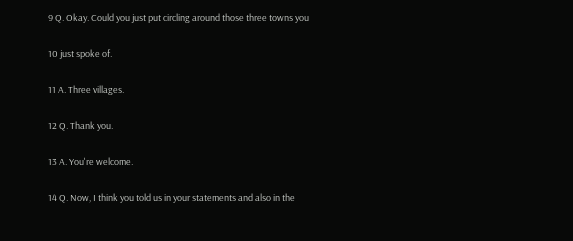9 Q. Okay. Could you just put circling around those three towns you

10 just spoke of.

11 A. Three villages.

12 Q. Thank you.

13 A. You're welcome.

14 Q. Now, I think you told us in your statements and also in the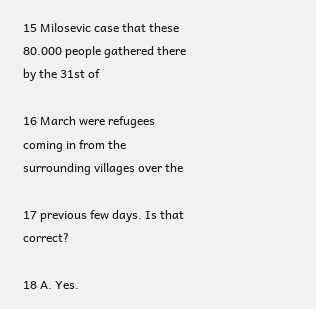15 Milosevic case that these 80.000 people gathered there by the 31st of

16 March were refugees coming in from the surrounding villages over the

17 previous few days. Is that correct?

18 A. Yes.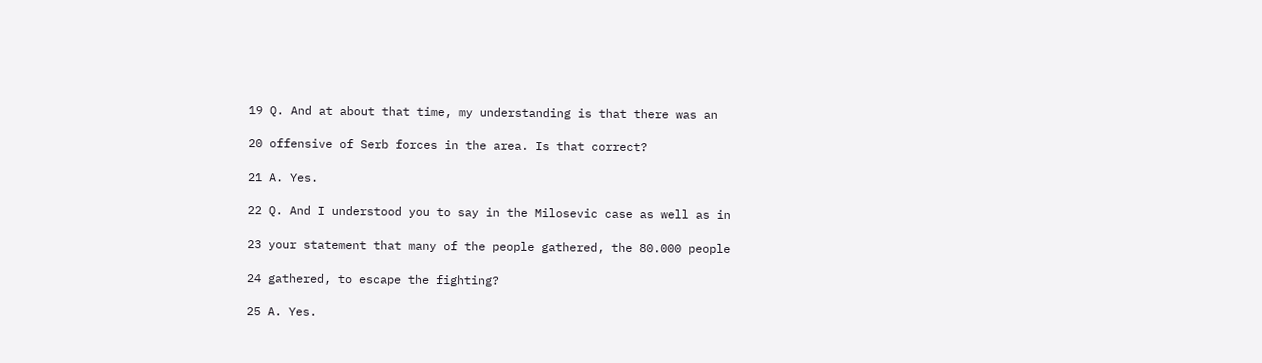19 Q. And at about that time, my understanding is that there was an

20 offensive of Serb forces in the area. Is that correct?

21 A. Yes.

22 Q. And I understood you to say in the Milosevic case as well as in

23 your statement that many of the people gathered, the 80.000 people

24 gathered, to escape the fighting?

25 A. Yes.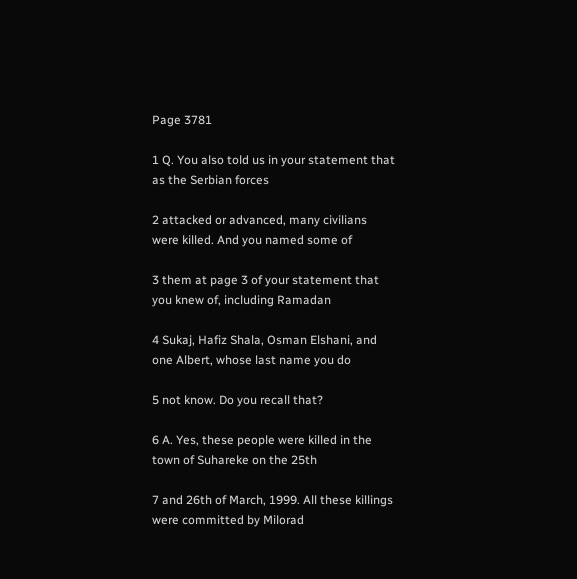Page 3781

1 Q. You also told us in your statement that as the Serbian forces

2 attacked or advanced, many civilians were killed. And you named some of

3 them at page 3 of your statement that you knew of, including Ramadan

4 Sukaj, Hafiz Shala, Osman Elshani, and one Albert, whose last name you do

5 not know. Do you recall that?

6 A. Yes, these people were killed in the town of Suhareke on the 25th

7 and 26th of March, 1999. All these killings were committed by Milorad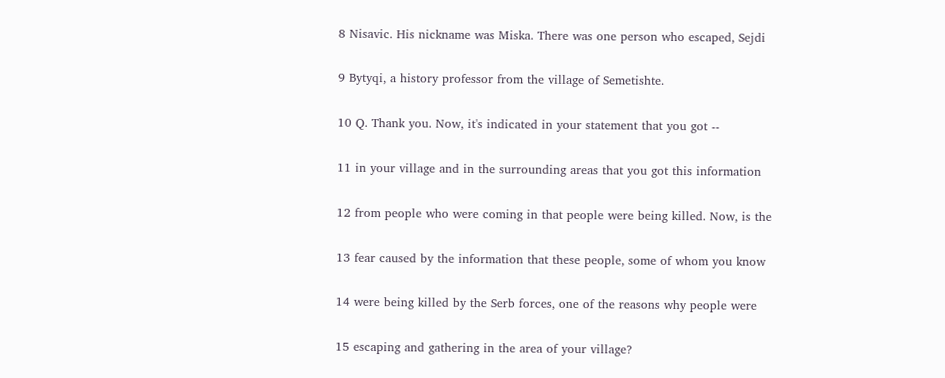8 Nisavic. His nickname was Miska. There was one person who escaped, Sejdi

9 Bytyqi, a history professor from the village of Semetishte.

10 Q. Thank you. Now, it's indicated in your statement that you got --

11 in your village and in the surrounding areas that you got this information

12 from people who were coming in that people were being killed. Now, is the

13 fear caused by the information that these people, some of whom you know

14 were being killed by the Serb forces, one of the reasons why people were

15 escaping and gathering in the area of your village?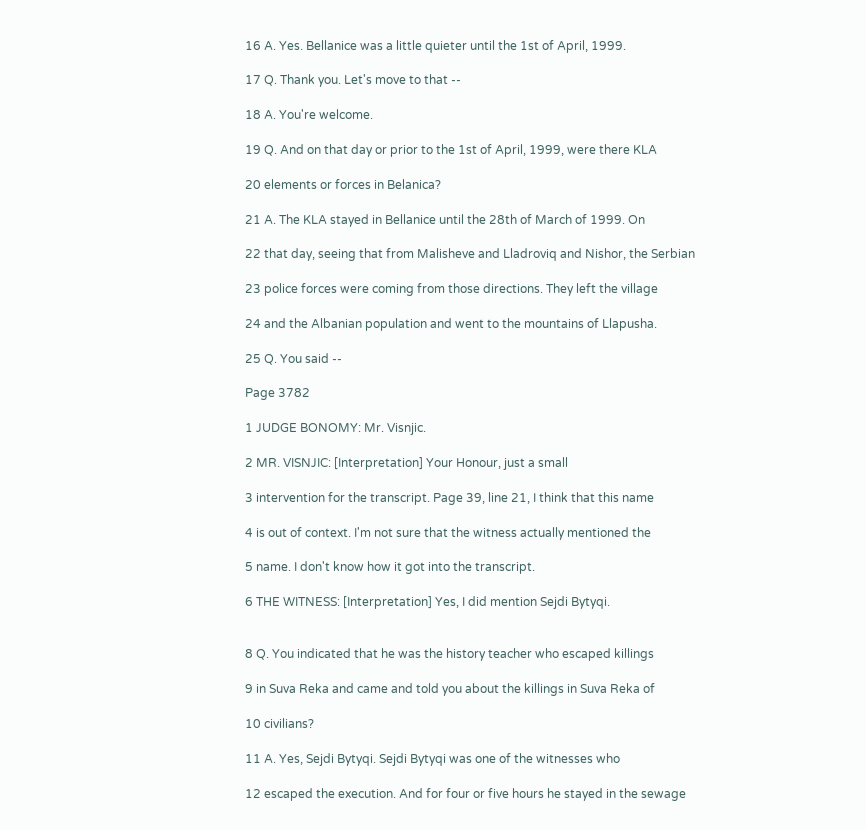16 A. Yes. Bellanice was a little quieter until the 1st of April, 1999.

17 Q. Thank you. Let's move to that --

18 A. You're welcome.

19 Q. And on that day or prior to the 1st of April, 1999, were there KLA

20 elements or forces in Belanica?

21 A. The KLA stayed in Bellanice until the 28th of March of 1999. On

22 that day, seeing that from Malisheve and Lladroviq and Nishor, the Serbian

23 police forces were coming from those directions. They left the village

24 and the Albanian population and went to the mountains of Llapusha.

25 Q. You said --

Page 3782

1 JUDGE BONOMY: Mr. Visnjic.

2 MR. VISNJIC: [Interpretation] Your Honour, just a small

3 intervention for the transcript. Page 39, line 21, I think that this name

4 is out of context. I'm not sure that the witness actually mentioned the

5 name. I don't know how it got into the transcript.

6 THE WITNESS: [Interpretation] Yes, I did mention Sejdi Bytyqi.


8 Q. You indicated that he was the history teacher who escaped killings

9 in Suva Reka and came and told you about the killings in Suva Reka of

10 civilians?

11 A. Yes, Sejdi Bytyqi. Sejdi Bytyqi was one of the witnesses who

12 escaped the execution. And for four or five hours he stayed in the sewage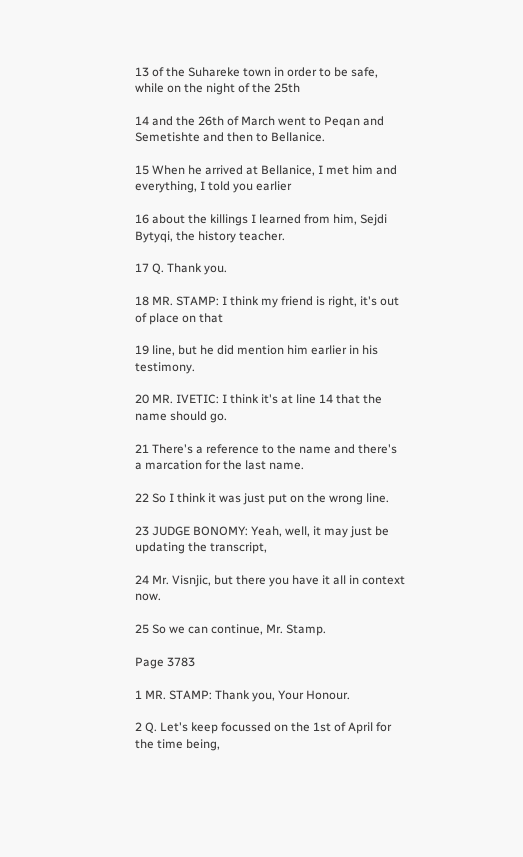13 of the Suhareke town in order to be safe, while on the night of the 25th

14 and the 26th of March went to Peqan and Semetishte and then to Bellanice.

15 When he arrived at Bellanice, I met him and everything, I told you earlier

16 about the killings I learned from him, Sejdi Bytyqi, the history teacher.

17 Q. Thank you.

18 MR. STAMP: I think my friend is right, it's out of place on that

19 line, but he did mention him earlier in his testimony.

20 MR. IVETIC: I think it's at line 14 that the name should go.

21 There's a reference to the name and there's a marcation for the last name.

22 So I think it was just put on the wrong line.

23 JUDGE BONOMY: Yeah, well, it may just be updating the transcript,

24 Mr. Visnjic, but there you have it all in context now.

25 So we can continue, Mr. Stamp.

Page 3783

1 MR. STAMP: Thank you, Your Honour.

2 Q. Let's keep focussed on the 1st of April for the time being,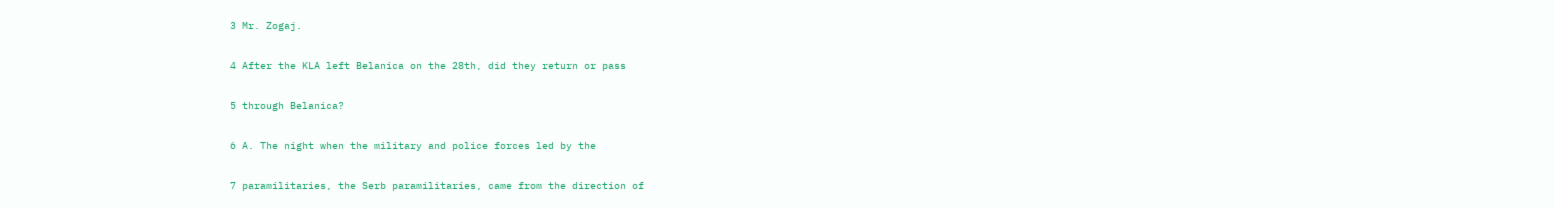3 Mr. Zogaj.

4 After the KLA left Belanica on the 28th, did they return or pass

5 through Belanica?

6 A. The night when the military and police forces led by the

7 paramilitaries, the Serb paramilitaries, came from the direction of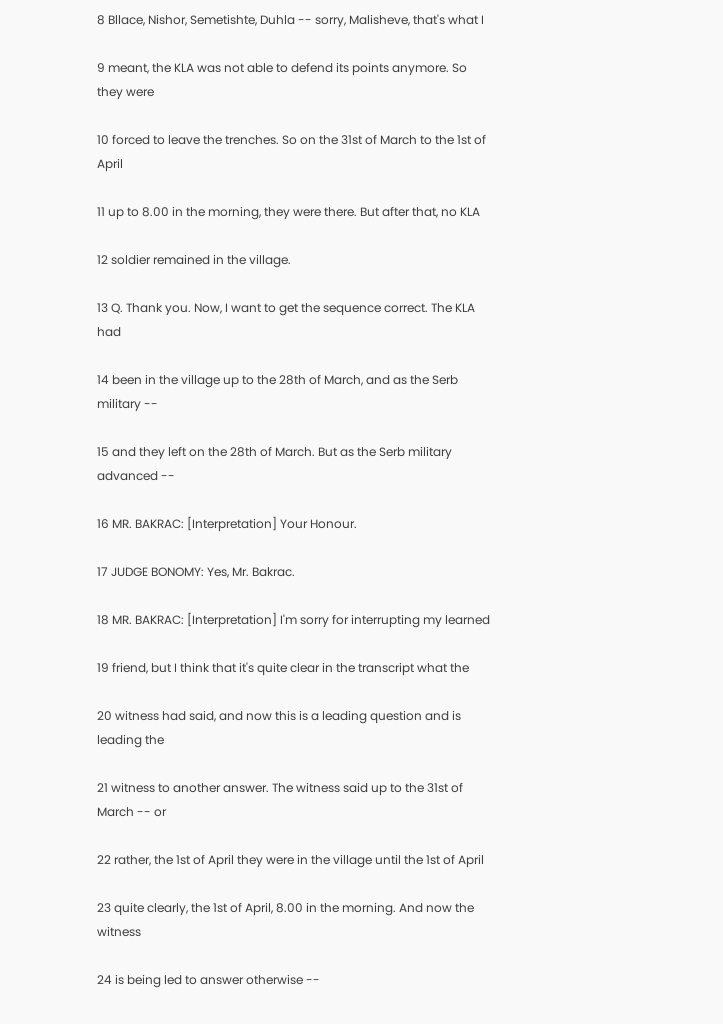8 Bllace, Nishor, Semetishte, Duhla -- sorry, Malisheve, that's what I

9 meant, the KLA was not able to defend its points anymore. So they were

10 forced to leave the trenches. So on the 31st of March to the 1st of April

11 up to 8.00 in the morning, they were there. But after that, no KLA

12 soldier remained in the village.

13 Q. Thank you. Now, I want to get the sequence correct. The KLA had

14 been in the village up to the 28th of March, and as the Serb military --

15 and they left on the 28th of March. But as the Serb military advanced --

16 MR. BAKRAC: [Interpretation] Your Honour.

17 JUDGE BONOMY: Yes, Mr. Bakrac.

18 MR. BAKRAC: [Interpretation] I'm sorry for interrupting my learned

19 friend, but I think that it's quite clear in the transcript what the

20 witness had said, and now this is a leading question and is leading the

21 witness to another answer. The witness said up to the 31st of March -- or

22 rather, the 1st of April they were in the village until the 1st of April

23 quite clearly, the 1st of April, 8.00 in the morning. And now the witness

24 is being led to answer otherwise --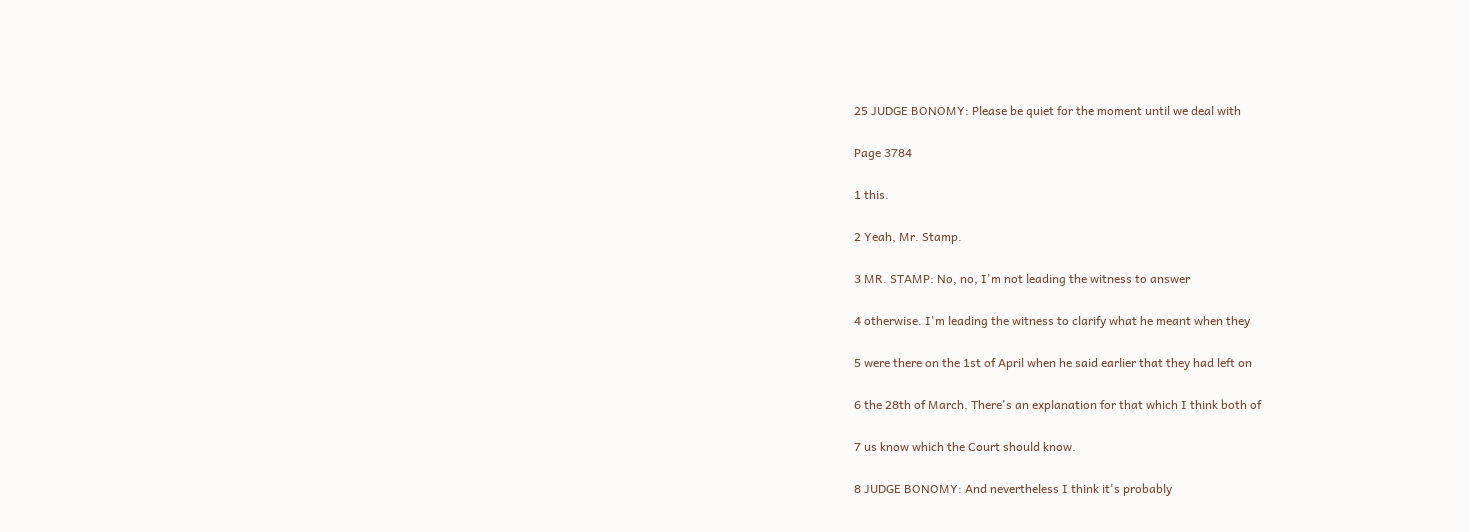25 JUDGE BONOMY: Please be quiet for the moment until we deal with

Page 3784

1 this.

2 Yeah, Mr. Stamp.

3 MR. STAMP: No, no, I'm not leading the witness to answer

4 otherwise. I'm leading the witness to clarify what he meant when they

5 were there on the 1st of April when he said earlier that they had left on

6 the 28th of March. There's an explanation for that which I think both of

7 us know which the Court should know.

8 JUDGE BONOMY: And nevertheless I think it's probably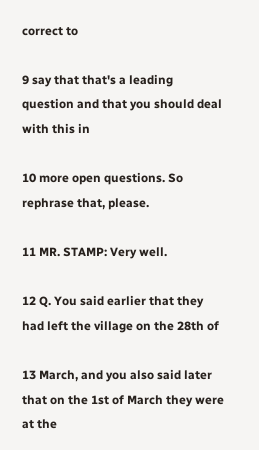correct to

9 say that that's a leading question and that you should deal with this in

10 more open questions. So rephrase that, please.

11 MR. STAMP: Very well.

12 Q. You said earlier that they had left the village on the 28th of

13 March, and you also said later that on the 1st of March they were at the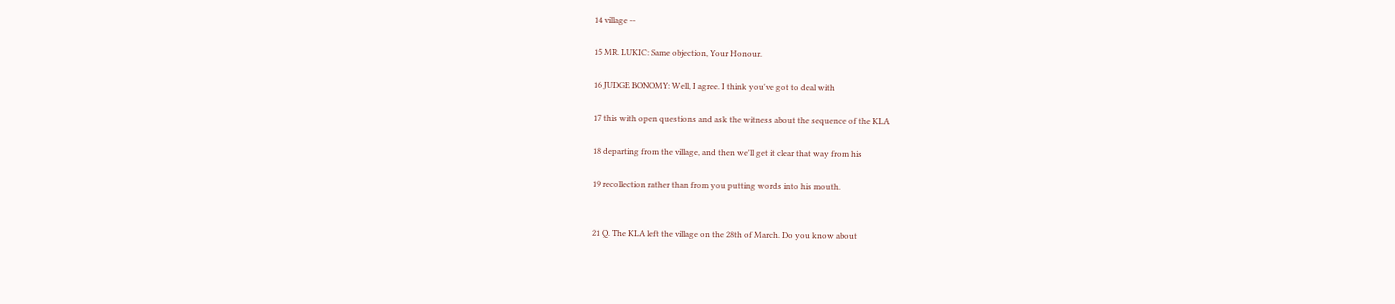14 village --

15 MR. LUKIC: Same objection, Your Honour.

16 JUDGE BONOMY: Well, I agree. I think you've got to deal with

17 this with open questions and ask the witness about the sequence of the KLA

18 departing from the village, and then we'll get it clear that way from his

19 recollection rather than from you putting words into his mouth.


21 Q. The KLA left the village on the 28th of March. Do you know about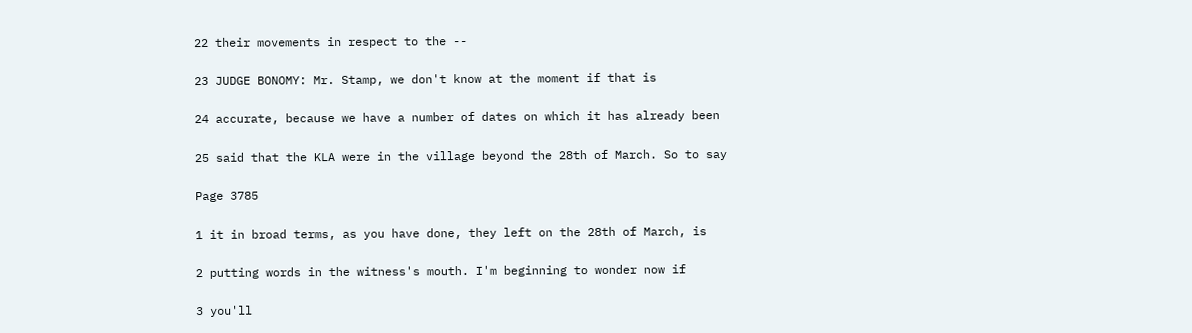22 their movements in respect to the --

23 JUDGE BONOMY: Mr. Stamp, we don't know at the moment if that is

24 accurate, because we have a number of dates on which it has already been

25 said that the KLA were in the village beyond the 28th of March. So to say

Page 3785

1 it in broad terms, as you have done, they left on the 28th of March, is

2 putting words in the witness's mouth. I'm beginning to wonder now if

3 you'll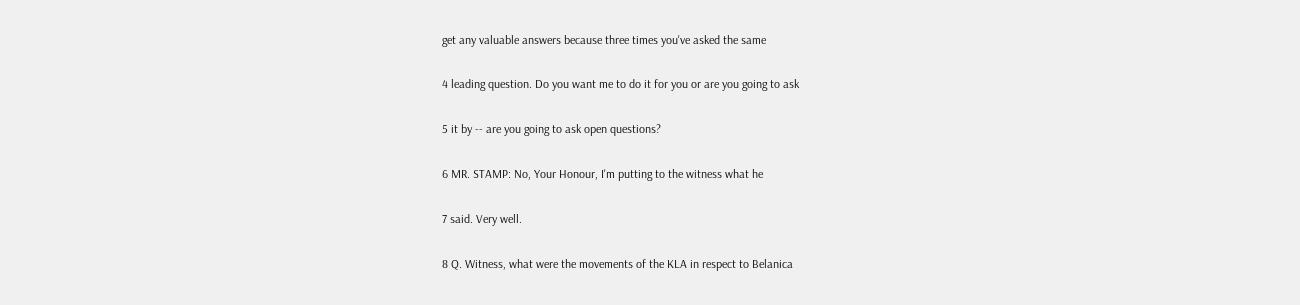get any valuable answers because three times you've asked the same

4 leading question. Do you want me to do it for you or are you going to ask

5 it by -- are you going to ask open questions?

6 MR. STAMP: No, Your Honour, I'm putting to the witness what he

7 said. Very well.

8 Q. Witness, what were the movements of the KLA in respect to Belanica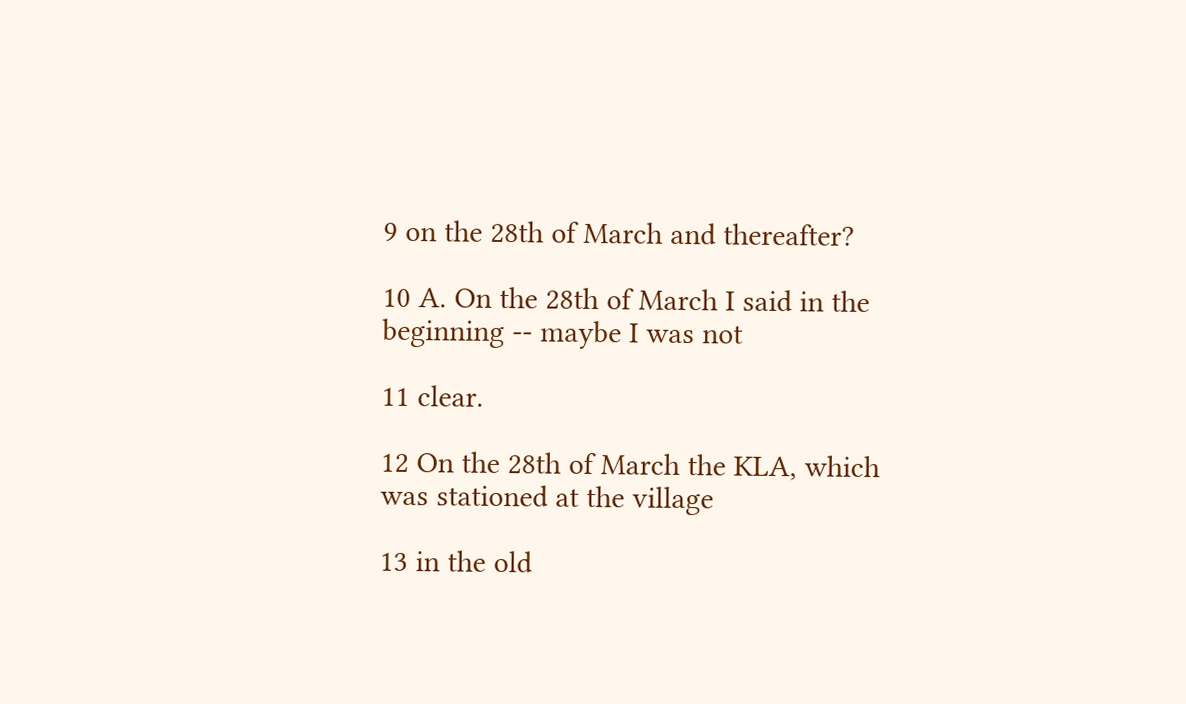9 on the 28th of March and thereafter?

10 A. On the 28th of March I said in the beginning -- maybe I was not

11 clear.

12 On the 28th of March the KLA, which was stationed at the village

13 in the old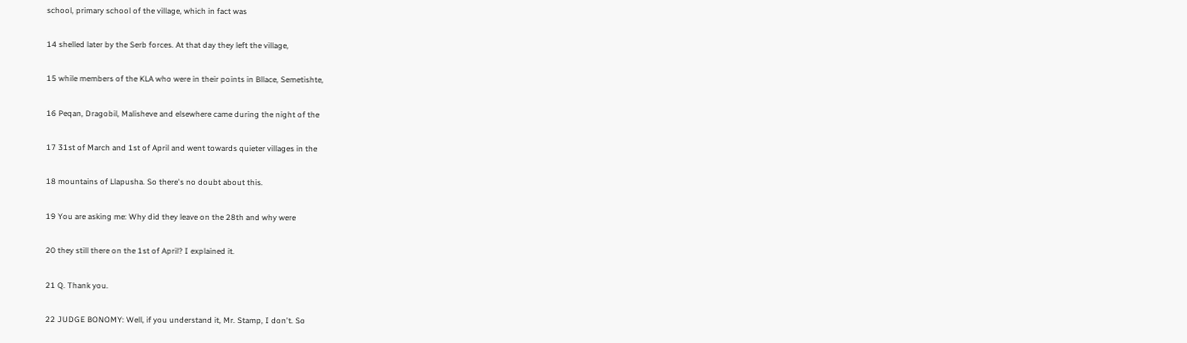school, primary school of the village, which in fact was

14 shelled later by the Serb forces. At that day they left the village,

15 while members of the KLA who were in their points in Bllace, Semetishte,

16 Peqan, Dragobil, Malisheve and elsewhere came during the night of the

17 31st of March and 1st of April and went towards quieter villages in the

18 mountains of Llapusha. So there's no doubt about this.

19 You are asking me: Why did they leave on the 28th and why were

20 they still there on the 1st of April? I explained it.

21 Q. Thank you.

22 JUDGE BONOMY: Well, if you understand it, Mr. Stamp, I don't. So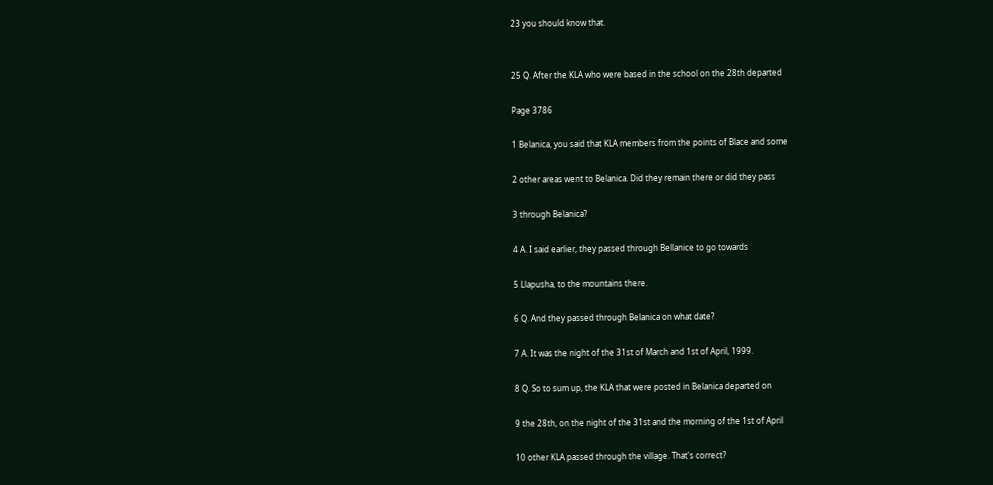23 you should know that.


25 Q. After the KLA who were based in the school on the 28th departed

Page 3786

1 Belanica, you said that KLA members from the points of Blace and some

2 other areas went to Belanica. Did they remain there or did they pass

3 through Belanica?

4 A. I said earlier, they passed through Bellanice to go towards

5 Llapusha, to the mountains there.

6 Q. And they passed through Belanica on what date?

7 A. It was the night of the 31st of March and 1st of April, 1999.

8 Q. So to sum up, the KLA that were posted in Belanica departed on

9 the 28th, on the night of the 31st and the morning of the 1st of April

10 other KLA passed through the village. That's correct?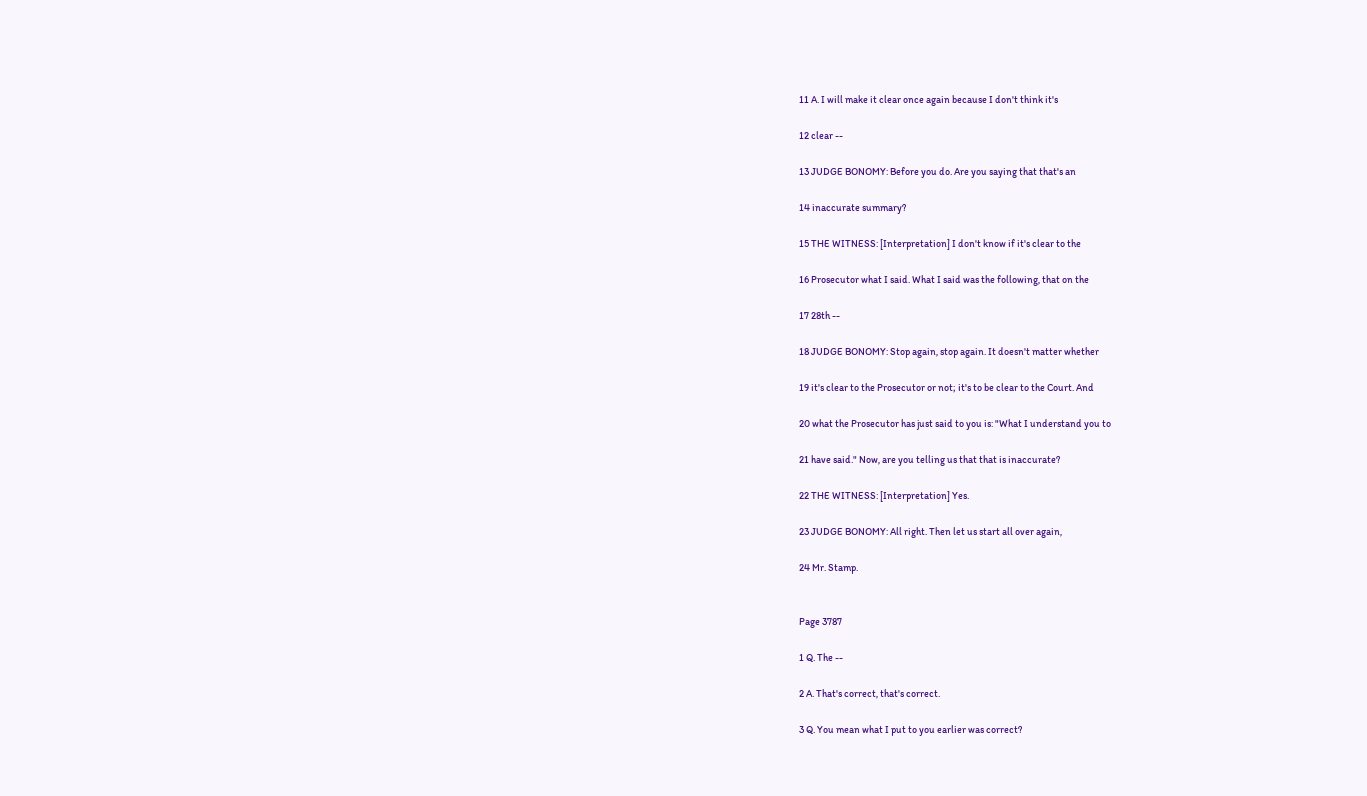11 A. I will make it clear once again because I don't think it's

12 clear --

13 JUDGE BONOMY: Before you do. Are you saying that that's an

14 inaccurate summary?

15 THE WITNESS: [Interpretation] I don't know if it's clear to the

16 Prosecutor what I said. What I said was the following, that on the

17 28th --

18 JUDGE BONOMY: Stop again, stop again. It doesn't matter whether

19 it's clear to the Prosecutor or not; it's to be clear to the Court. And

20 what the Prosecutor has just said to you is: "What I understand you to

21 have said." Now, are you telling us that that is inaccurate?

22 THE WITNESS: [Interpretation] Yes.

23 JUDGE BONOMY: All right. Then let us start all over again,

24 Mr. Stamp.


Page 3787

1 Q. The --

2 A. That's correct, that's correct.

3 Q. You mean what I put to you earlier was correct?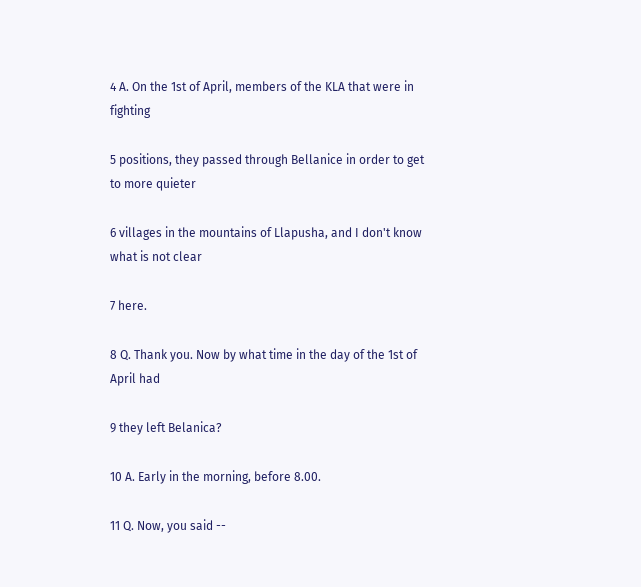4 A. On the 1st of April, members of the KLA that were in fighting

5 positions, they passed through Bellanice in order to get to more quieter

6 villages in the mountains of Llapusha, and I don't know what is not clear

7 here.

8 Q. Thank you. Now by what time in the day of the 1st of April had

9 they left Belanica?

10 A. Early in the morning, before 8.00.

11 Q. Now, you said --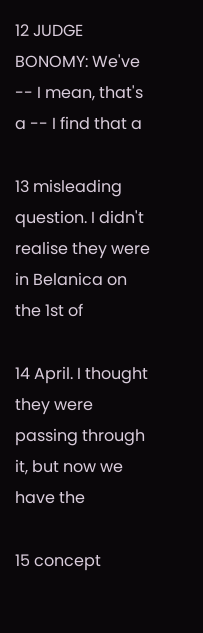12 JUDGE BONOMY: We've -- I mean, that's a -- I find that a

13 misleading question. I didn't realise they were in Belanica on the 1st of

14 April. I thought they were passing through it, but now we have the

15 concept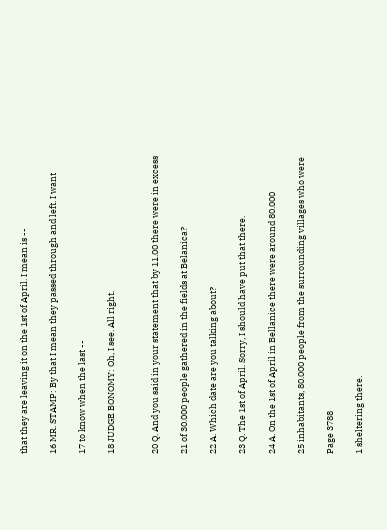that they are leaving it on the 1st of April. I mean is --

16 MR. STAMP: By that I mean they passed through and left. I want

17 to know when the last --

18 JUDGE BONOMY: Oh, I see. All right.


20 Q. And you said in your statement that by 11.00 there were in excess

21 of 30.000 people gathered in the fields at Belanica?

22 A. Which date are you talking about?

23 Q. The 1st of April. Sorry, I should have put that there.

24 A. On the 1st of April in Bellanice there were around 80.000

25 inhabitants, 80.000 people from the surrounding villages who were

Page 3788

1 sheltering there.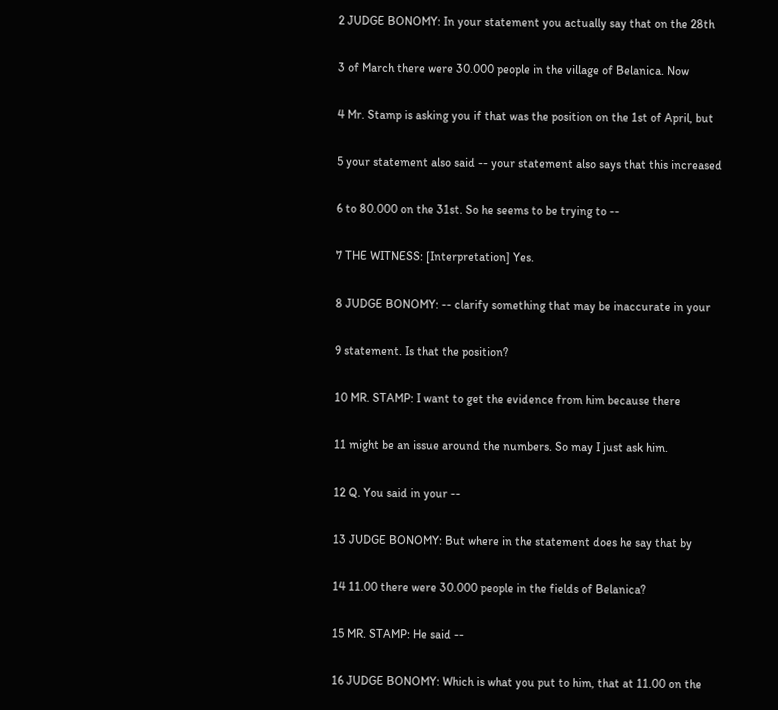2 JUDGE BONOMY: In your statement you actually say that on the 28th

3 of March there were 30.000 people in the village of Belanica. Now

4 Mr. Stamp is asking you if that was the position on the 1st of April, but

5 your statement also said -- your statement also says that this increased

6 to 80.000 on the 31st. So he seems to be trying to --

7 THE WITNESS: [Interpretation] Yes.

8 JUDGE BONOMY: -- clarify something that may be inaccurate in your

9 statement. Is that the position?

10 MR. STAMP: I want to get the evidence from him because there

11 might be an issue around the numbers. So may I just ask him.

12 Q. You said in your --

13 JUDGE BONOMY: But where in the statement does he say that by

14 11.00 there were 30.000 people in the fields of Belanica?

15 MR. STAMP: He said --

16 JUDGE BONOMY: Which is what you put to him, that at 11.00 on the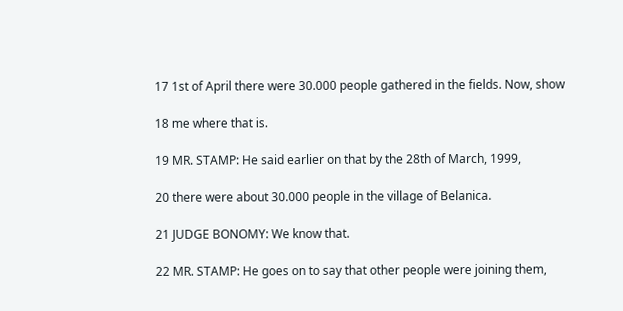17 1st of April there were 30.000 people gathered in the fields. Now, show

18 me where that is.

19 MR. STAMP: He said earlier on that by the 28th of March, 1999,

20 there were about 30.000 people in the village of Belanica.

21 JUDGE BONOMY: We know that.

22 MR. STAMP: He goes on to say that other people were joining them,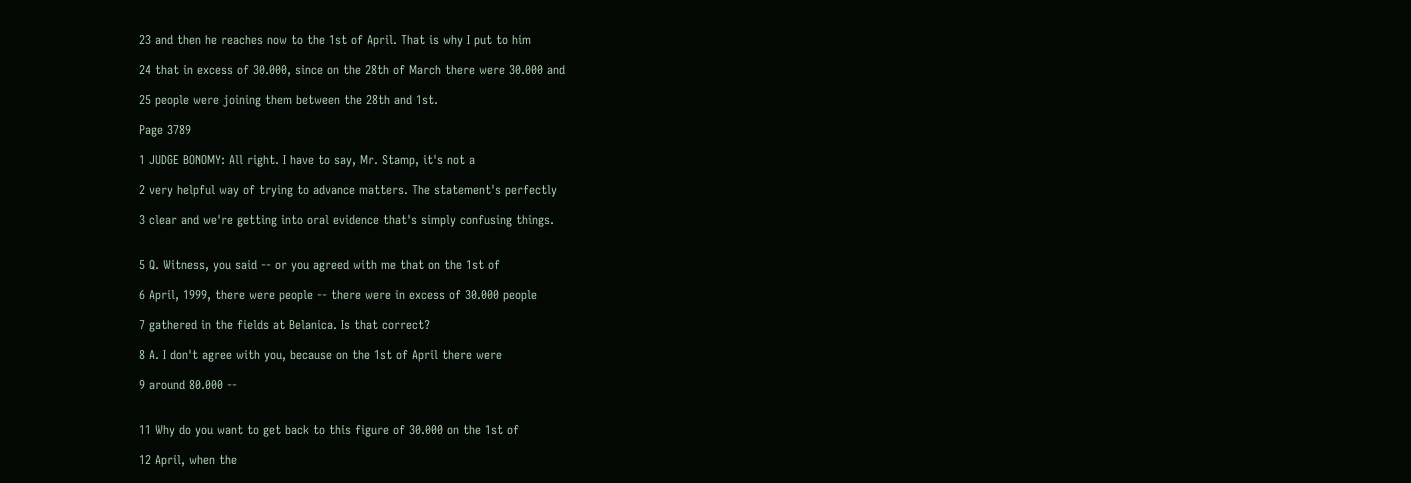23 and then he reaches now to the 1st of April. That is why I put to him

24 that in excess of 30.000, since on the 28th of March there were 30.000 and

25 people were joining them between the 28th and 1st.

Page 3789

1 JUDGE BONOMY: All right. I have to say, Mr. Stamp, it's not a

2 very helpful way of trying to advance matters. The statement's perfectly

3 clear and we're getting into oral evidence that's simply confusing things.


5 Q. Witness, you said -- or you agreed with me that on the 1st of

6 April, 1999, there were people -- there were in excess of 30.000 people

7 gathered in the fields at Belanica. Is that correct?

8 A. I don't agree with you, because on the 1st of April there were

9 around 80.000 --


11 Why do you want to get back to this figure of 30.000 on the 1st of

12 April, when the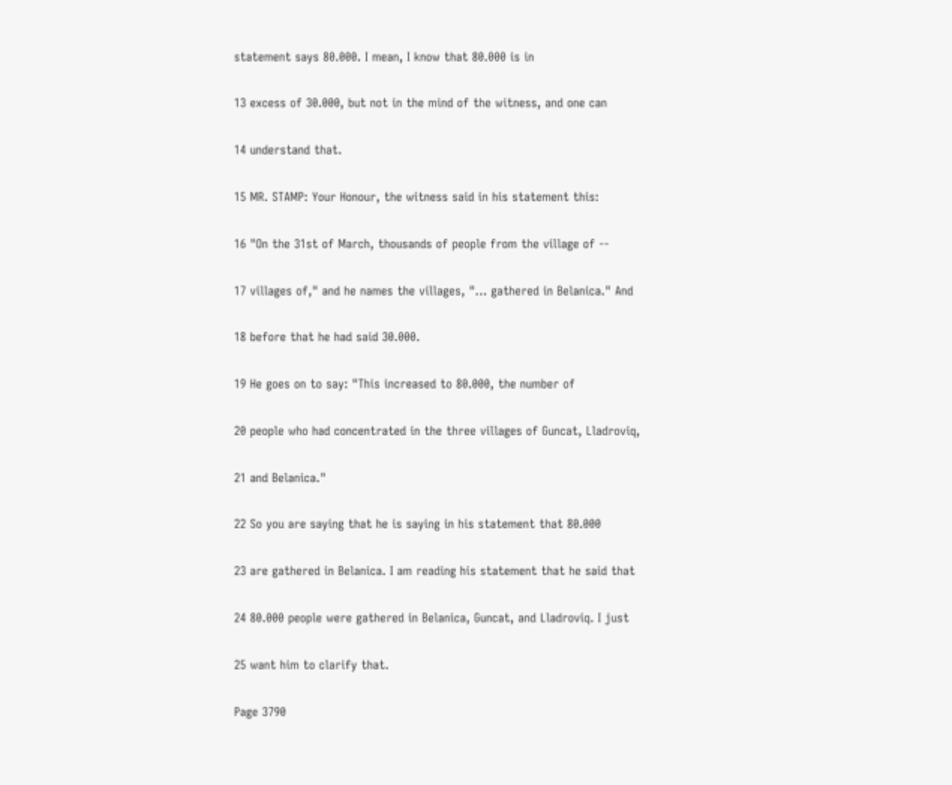statement says 80.000. I mean, I know that 80.000 is in

13 excess of 30.000, but not in the mind of the witness, and one can

14 understand that.

15 MR. STAMP: Your Honour, the witness said in his statement this:

16 "On the 31st of March, thousands of people from the village of --

17 villages of," and he names the villages, "... gathered in Belanica." And

18 before that he had said 30.000.

19 He goes on to say: "This increased to 80.000, the number of

20 people who had concentrated in the three villages of Guncat, Lladroviq,

21 and Belanica."

22 So you are saying that he is saying in his statement that 80.000

23 are gathered in Belanica. I am reading his statement that he said that

24 80.000 people were gathered in Belanica, Guncat, and Lladroviq. I just

25 want him to clarify that.

Page 3790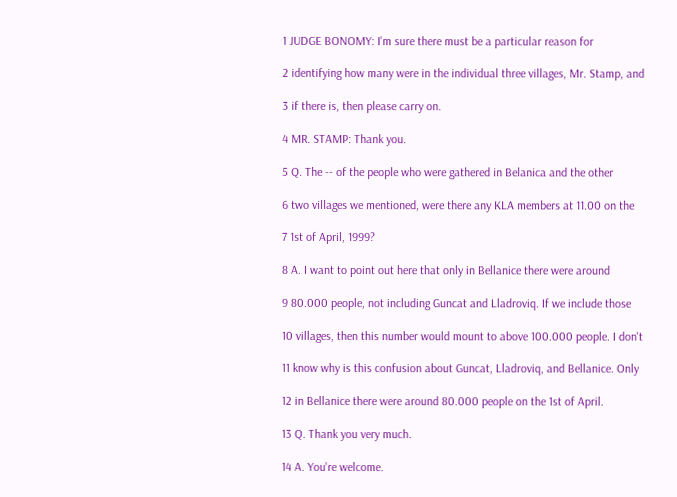1 JUDGE BONOMY: I'm sure there must be a particular reason for

2 identifying how many were in the individual three villages, Mr. Stamp, and

3 if there is, then please carry on.

4 MR. STAMP: Thank you.

5 Q. The -- of the people who were gathered in Belanica and the other

6 two villages we mentioned, were there any KLA members at 11.00 on the

7 1st of April, 1999?

8 A. I want to point out here that only in Bellanice there were around

9 80.000 people, not including Guncat and Lladroviq. If we include those

10 villages, then this number would mount to above 100.000 people. I don't

11 know why is this confusion about Guncat, Lladroviq, and Bellanice. Only

12 in Bellanice there were around 80.000 people on the 1st of April.

13 Q. Thank you very much.

14 A. You're welcome.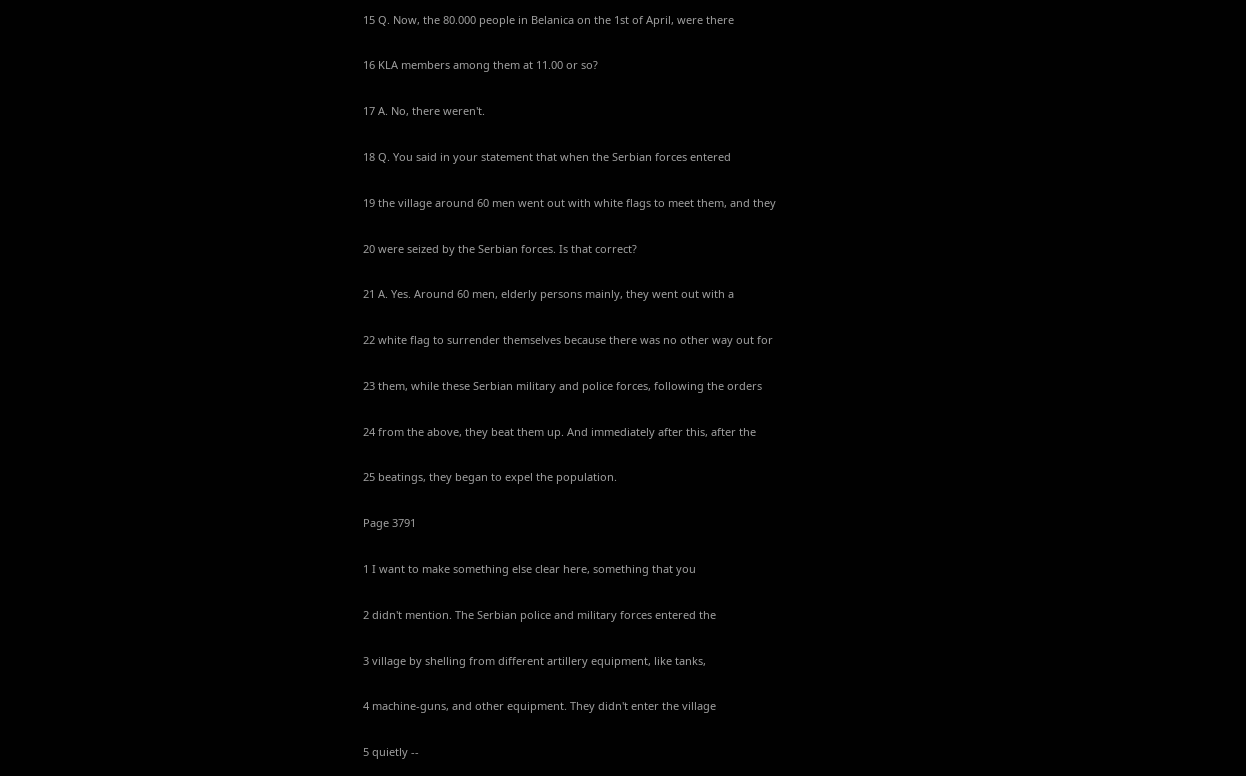15 Q. Now, the 80.000 people in Belanica on the 1st of April, were there

16 KLA members among them at 11.00 or so?

17 A. No, there weren't.

18 Q. You said in your statement that when the Serbian forces entered

19 the village around 60 men went out with white flags to meet them, and they

20 were seized by the Serbian forces. Is that correct?

21 A. Yes. Around 60 men, elderly persons mainly, they went out with a

22 white flag to surrender themselves because there was no other way out for

23 them, while these Serbian military and police forces, following the orders

24 from the above, they beat them up. And immediately after this, after the

25 beatings, they began to expel the population.

Page 3791

1 I want to make something else clear here, something that you

2 didn't mention. The Serbian police and military forces entered the

3 village by shelling from different artillery equipment, like tanks,

4 machine-guns, and other equipment. They didn't enter the village

5 quietly --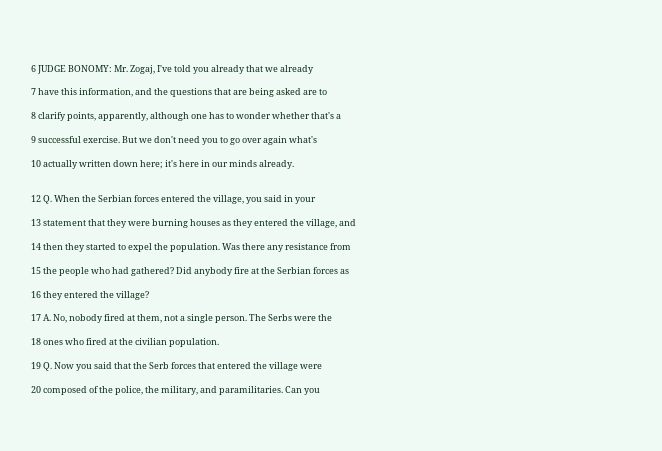6 JUDGE BONOMY: Mr. Zogaj, I've told you already that we already

7 have this information, and the questions that are being asked are to

8 clarify points, apparently, although one has to wonder whether that's a

9 successful exercise. But we don't need you to go over again what's

10 actually written down here; it's here in our minds already.


12 Q. When the Serbian forces entered the village, you said in your

13 statement that they were burning houses as they entered the village, and

14 then they started to expel the population. Was there any resistance from

15 the people who had gathered? Did anybody fire at the Serbian forces as

16 they entered the village?

17 A. No, nobody fired at them, not a single person. The Serbs were the

18 ones who fired at the civilian population.

19 Q. Now you said that the Serb forces that entered the village were

20 composed of the police, the military, and paramilitaries. Can you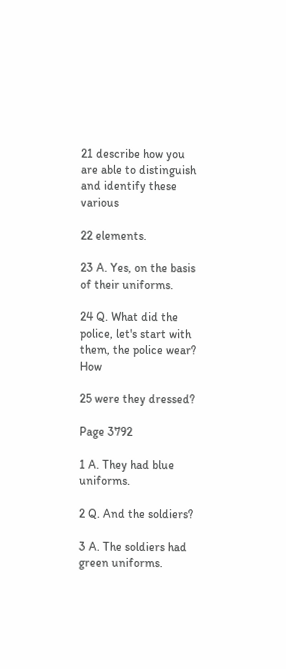21 describe how you are able to distinguish and identify these various

22 elements.

23 A. Yes, on the basis of their uniforms.

24 Q. What did the police, let's start with them, the police wear? How

25 were they dressed?

Page 3792

1 A. They had blue uniforms.

2 Q. And the soldiers?

3 A. The soldiers had green uniforms.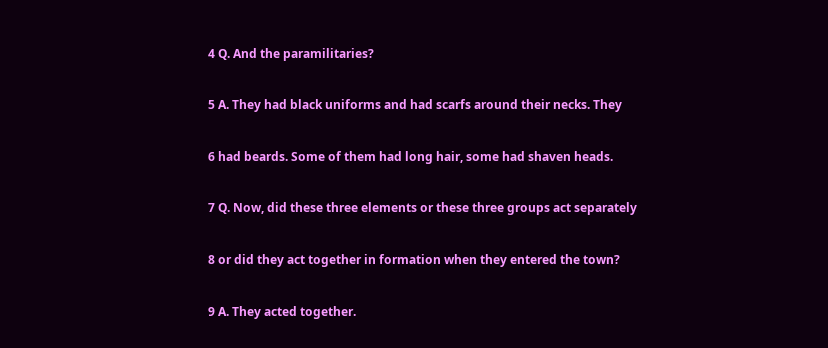4 Q. And the paramilitaries?

5 A. They had black uniforms and had scarfs around their necks. They

6 had beards. Some of them had long hair, some had shaven heads.

7 Q. Now, did these three elements or these three groups act separately

8 or did they act together in formation when they entered the town?

9 A. They acted together.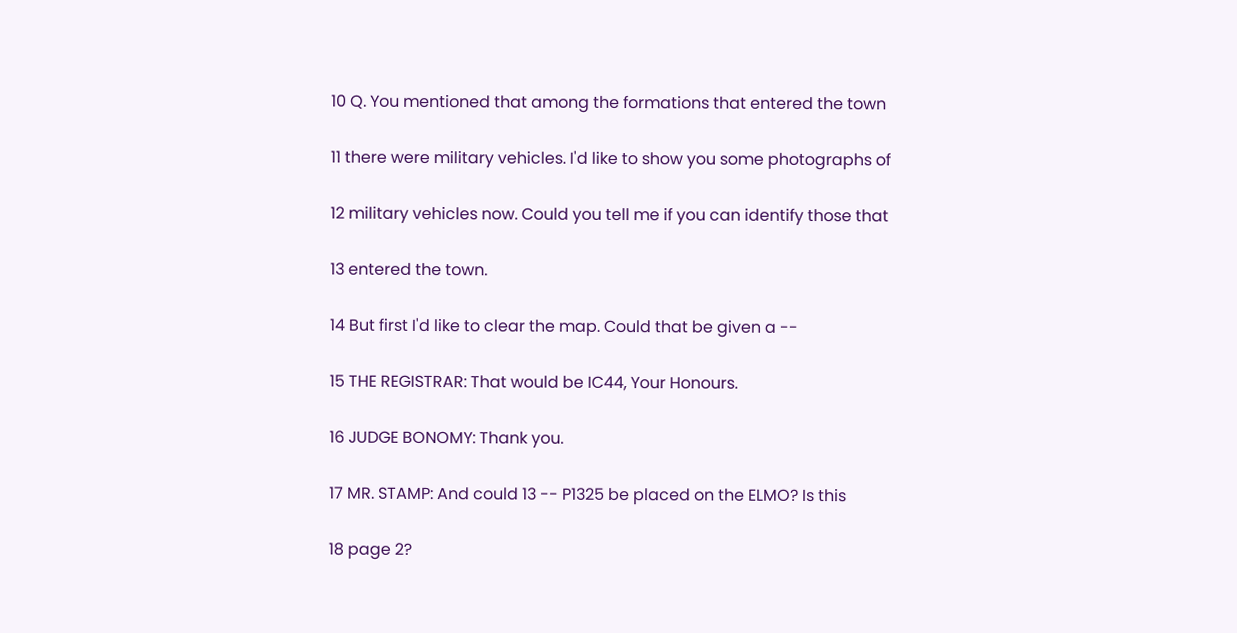10 Q. You mentioned that among the formations that entered the town

11 there were military vehicles. I'd like to show you some photographs of

12 military vehicles now. Could you tell me if you can identify those that

13 entered the town.

14 But first I'd like to clear the map. Could that be given a --

15 THE REGISTRAR: That would be IC44, Your Honours.

16 JUDGE BONOMY: Thank you.

17 MR. STAMP: And could 13 -- P1325 be placed on the ELMO? Is this

18 page 2?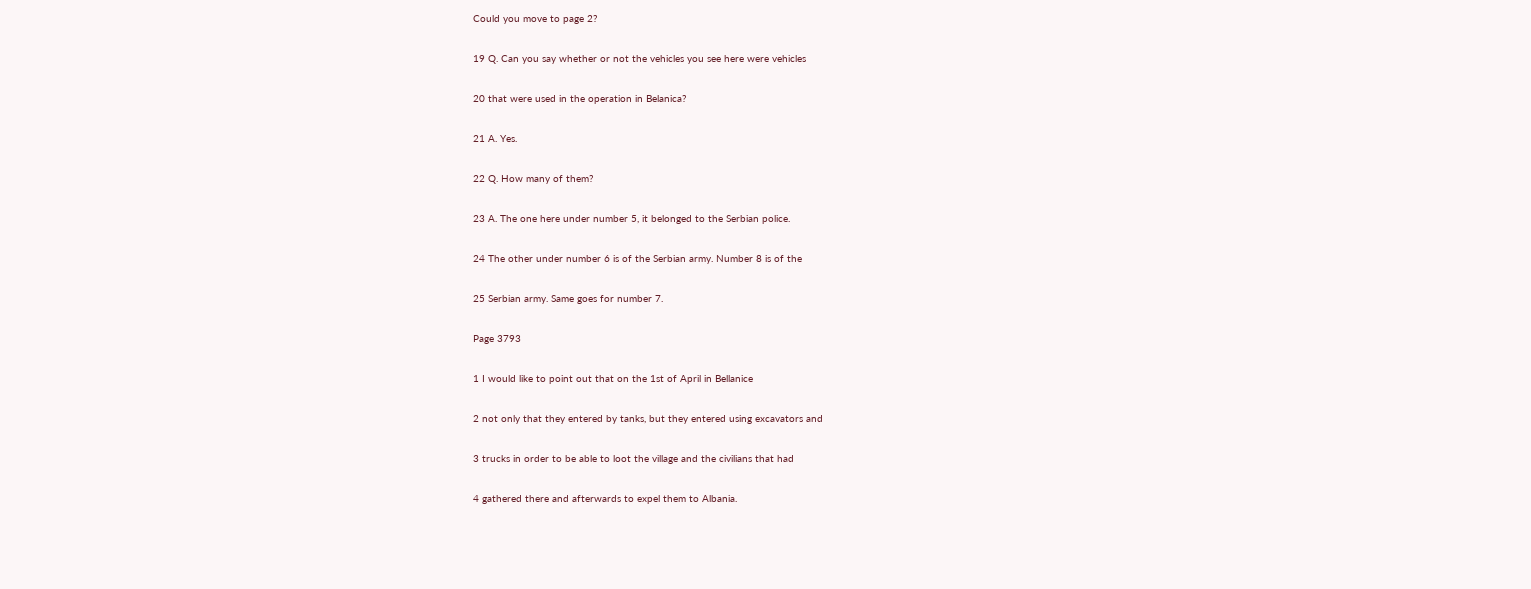Could you move to page 2?

19 Q. Can you say whether or not the vehicles you see here were vehicles

20 that were used in the operation in Belanica?

21 A. Yes.

22 Q. How many of them?

23 A. The one here under number 5, it belonged to the Serbian police.

24 The other under number 6 is of the Serbian army. Number 8 is of the

25 Serbian army. Same goes for number 7.

Page 3793

1 I would like to point out that on the 1st of April in Bellanice

2 not only that they entered by tanks, but they entered using excavators and

3 trucks in order to be able to loot the village and the civilians that had

4 gathered there and afterwards to expel them to Albania.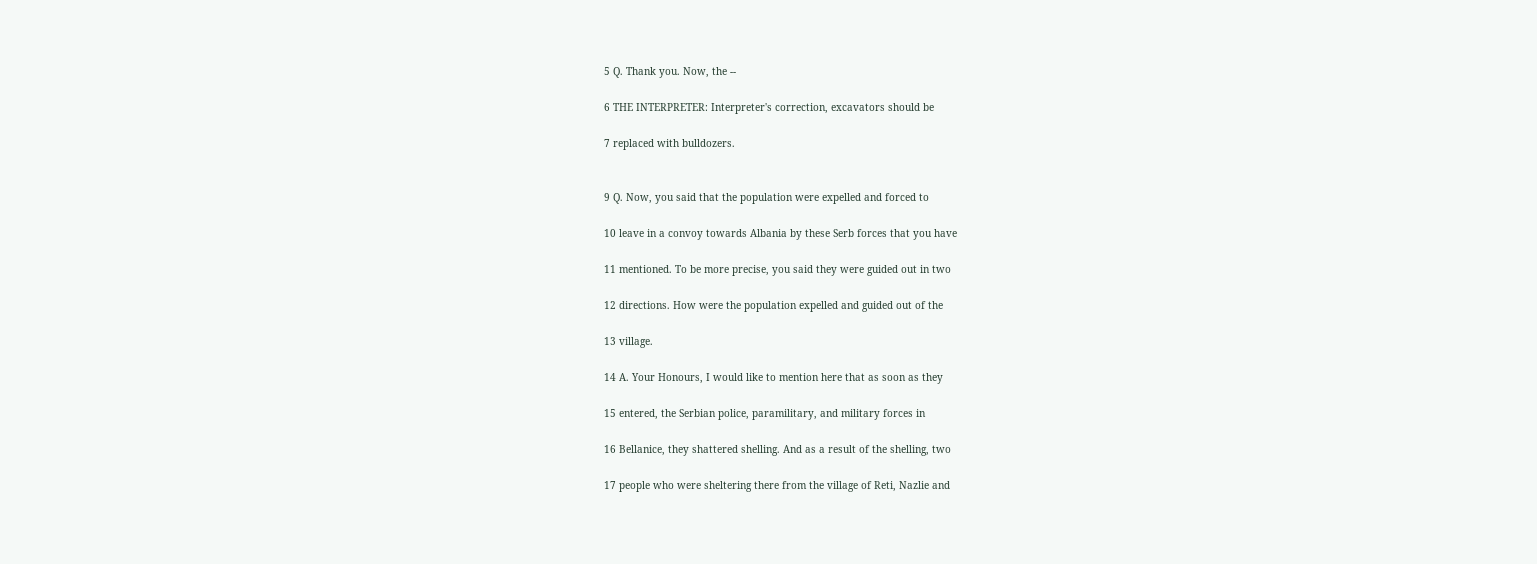5 Q. Thank you. Now, the --

6 THE INTERPRETER: Interpreter's correction, excavators should be

7 replaced with bulldozers.


9 Q. Now, you said that the population were expelled and forced to

10 leave in a convoy towards Albania by these Serb forces that you have

11 mentioned. To be more precise, you said they were guided out in two

12 directions. How were the population expelled and guided out of the

13 village.

14 A. Your Honours, I would like to mention here that as soon as they

15 entered, the Serbian police, paramilitary, and military forces in

16 Bellanice, they shattered shelling. And as a result of the shelling, two

17 people who were sheltering there from the village of Reti, Nazlie and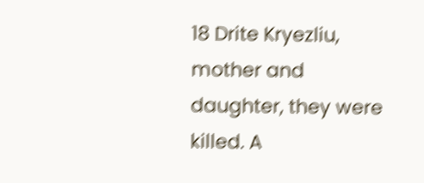18 Drite Kryezliu, mother and daughter, they were killed. A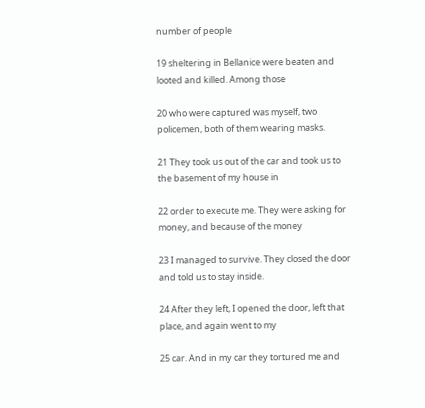number of people

19 sheltering in Bellanice were beaten and looted and killed. Among those

20 who were captured was myself, two policemen, both of them wearing masks.

21 They took us out of the car and took us to the basement of my house in

22 order to execute me. They were asking for money, and because of the money

23 I managed to survive. They closed the door and told us to stay inside.

24 After they left, I opened the door, left that place, and again went to my

25 car. And in my car they tortured me and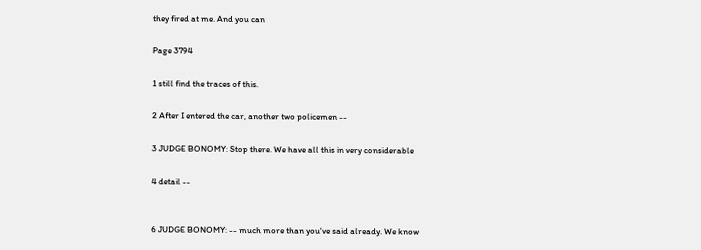they fired at me. And you can

Page 3794

1 still find the traces of this.

2 After I entered the car, another two policemen --

3 JUDGE BONOMY: Stop there. We have all this in very considerable

4 detail --


6 JUDGE BONOMY: -- much more than you've said already. We know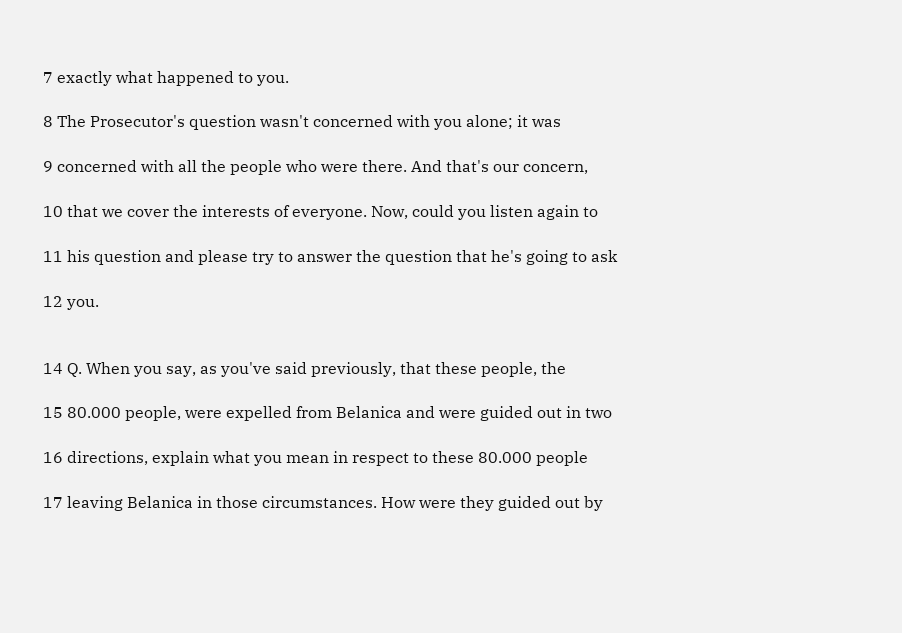7 exactly what happened to you.

8 The Prosecutor's question wasn't concerned with you alone; it was

9 concerned with all the people who were there. And that's our concern,

10 that we cover the interests of everyone. Now, could you listen again to

11 his question and please try to answer the question that he's going to ask

12 you.


14 Q. When you say, as you've said previously, that these people, the

15 80.000 people, were expelled from Belanica and were guided out in two

16 directions, explain what you mean in respect to these 80.000 people

17 leaving Belanica in those circumstances. How were they guided out by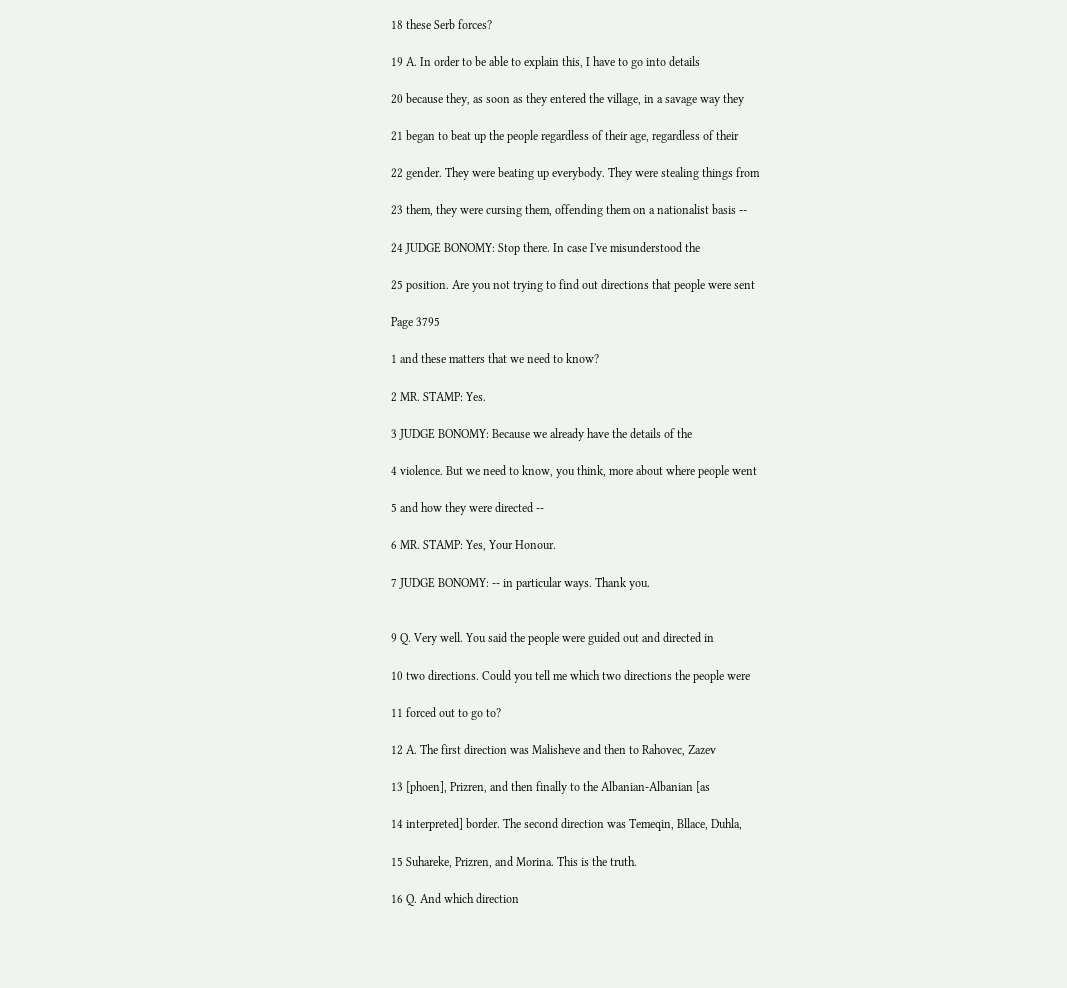18 these Serb forces?

19 A. In order to be able to explain this, I have to go into details

20 because they, as soon as they entered the village, in a savage way they

21 began to beat up the people regardless of their age, regardless of their

22 gender. They were beating up everybody. They were stealing things from

23 them, they were cursing them, offending them on a nationalist basis --

24 JUDGE BONOMY: Stop there. In case I've misunderstood the

25 position. Are you not trying to find out directions that people were sent

Page 3795

1 and these matters that we need to know?

2 MR. STAMP: Yes.

3 JUDGE BONOMY: Because we already have the details of the

4 violence. But we need to know, you think, more about where people went

5 and how they were directed --

6 MR. STAMP: Yes, Your Honour.

7 JUDGE BONOMY: -- in particular ways. Thank you.


9 Q. Very well. You said the people were guided out and directed in

10 two directions. Could you tell me which two directions the people were

11 forced out to go to?

12 A. The first direction was Malisheve and then to Rahovec, Zazev

13 [phoen], Prizren, and then finally to the Albanian-Albanian [as

14 interpreted] border. The second direction was Temeqin, Bllace, Duhla,

15 Suhareke, Prizren, and Morina. This is the truth.

16 Q. And which direction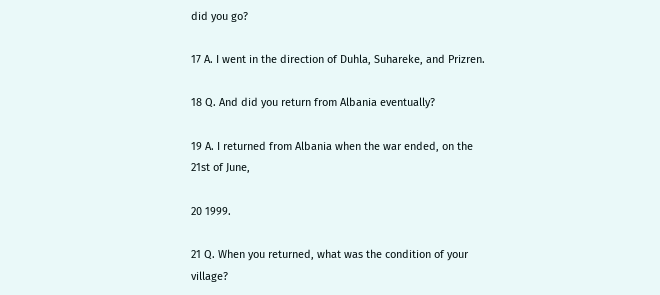did you go?

17 A. I went in the direction of Duhla, Suhareke, and Prizren.

18 Q. And did you return from Albania eventually?

19 A. I returned from Albania when the war ended, on the 21st of June,

20 1999.

21 Q. When you returned, what was the condition of your village?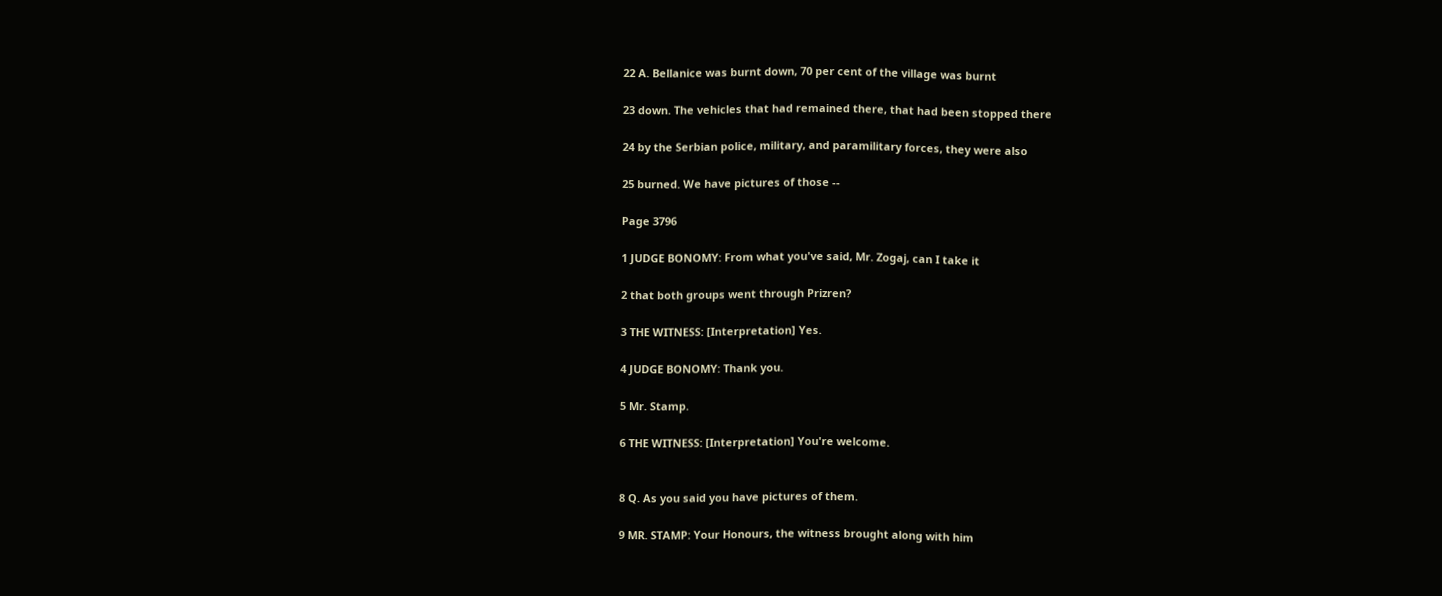22 A. Bellanice was burnt down, 70 per cent of the village was burnt

23 down. The vehicles that had remained there, that had been stopped there

24 by the Serbian police, military, and paramilitary forces, they were also

25 burned. We have pictures of those --

Page 3796

1 JUDGE BONOMY: From what you've said, Mr. Zogaj, can I take it

2 that both groups went through Prizren?

3 THE WITNESS: [Interpretation] Yes.

4 JUDGE BONOMY: Thank you.

5 Mr. Stamp.

6 THE WITNESS: [Interpretation] You're welcome.


8 Q. As you said you have pictures of them.

9 MR. STAMP: Your Honours, the witness brought along with him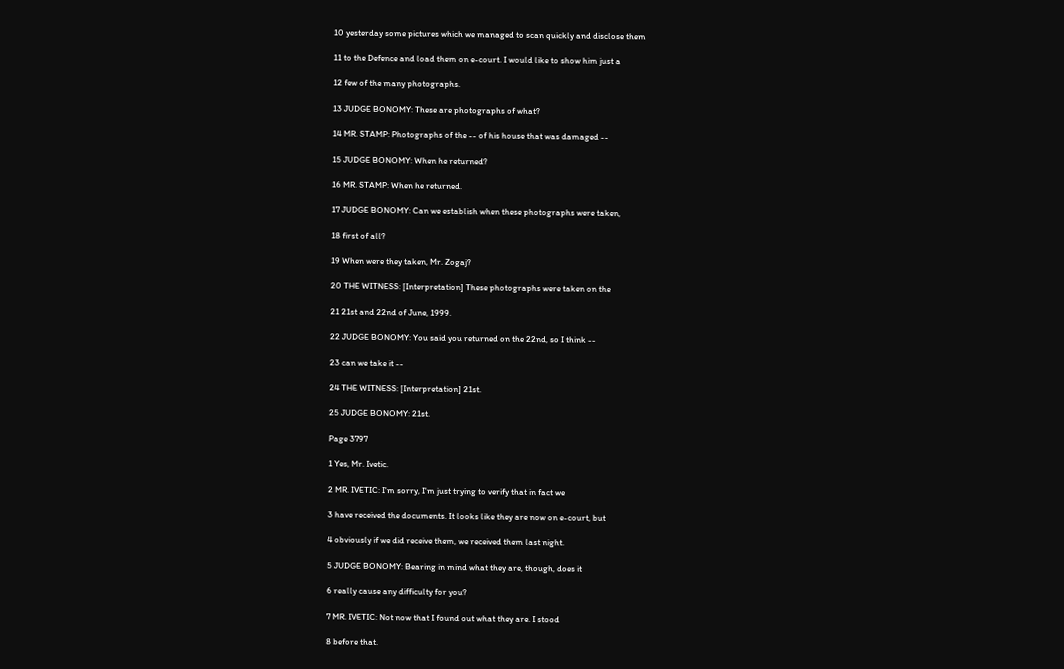10 yesterday some pictures which we managed to scan quickly and disclose them

11 to the Defence and load them on e-court. I would like to show him just a

12 few of the many photographs.

13 JUDGE BONOMY: These are photographs of what?

14 MR. STAMP: Photographs of the -- of his house that was damaged --

15 JUDGE BONOMY: When he returned?

16 MR. STAMP: When he returned.

17 JUDGE BONOMY: Can we establish when these photographs were taken,

18 first of all?

19 When were they taken, Mr. Zogaj?

20 THE WITNESS: [Interpretation] These photographs were taken on the

21 21st and 22nd of June, 1999.

22 JUDGE BONOMY: You said you returned on the 22nd, so I think --

23 can we take it --

24 THE WITNESS: [Interpretation] 21st.

25 JUDGE BONOMY: 21st.

Page 3797

1 Yes, Mr. Ivetic.

2 MR. IVETIC: I'm sorry, I'm just trying to verify that in fact we

3 have received the documents. It looks like they are now on e-court, but

4 obviously if we did receive them, we received them last night.

5 JUDGE BONOMY: Bearing in mind what they are, though, does it

6 really cause any difficulty for you?

7 MR. IVETIC: Not now that I found out what they are. I stood

8 before that.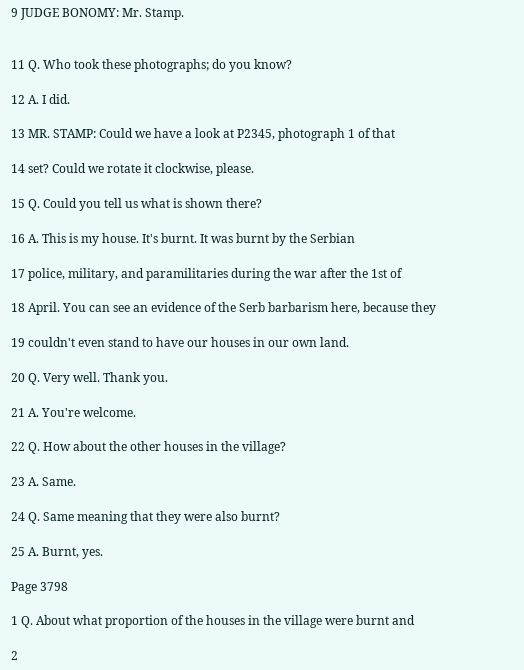9 JUDGE BONOMY: Mr. Stamp.


11 Q. Who took these photographs; do you know?

12 A. I did.

13 MR. STAMP: Could we have a look at P2345, photograph 1 of that

14 set? Could we rotate it clockwise, please.

15 Q. Could you tell us what is shown there?

16 A. This is my house. It's burnt. It was burnt by the Serbian

17 police, military, and paramilitaries during the war after the 1st of

18 April. You can see an evidence of the Serb barbarism here, because they

19 couldn't even stand to have our houses in our own land.

20 Q. Very well. Thank you.

21 A. You're welcome.

22 Q. How about the other houses in the village?

23 A. Same.

24 Q. Same meaning that they were also burnt?

25 A. Burnt, yes.

Page 3798

1 Q. About what proportion of the houses in the village were burnt and

2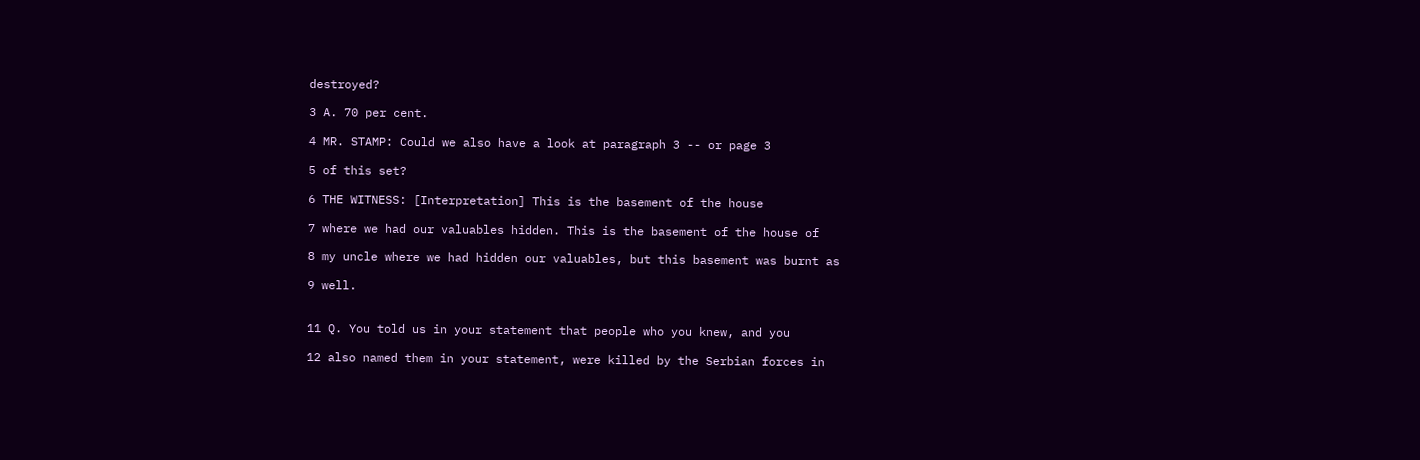destroyed?

3 A. 70 per cent.

4 MR. STAMP: Could we also have a look at paragraph 3 -- or page 3

5 of this set?

6 THE WITNESS: [Interpretation] This is the basement of the house

7 where we had our valuables hidden. This is the basement of the house of

8 my uncle where we had hidden our valuables, but this basement was burnt as

9 well.


11 Q. You told us in your statement that people who you knew, and you

12 also named them in your statement, were killed by the Serbian forces in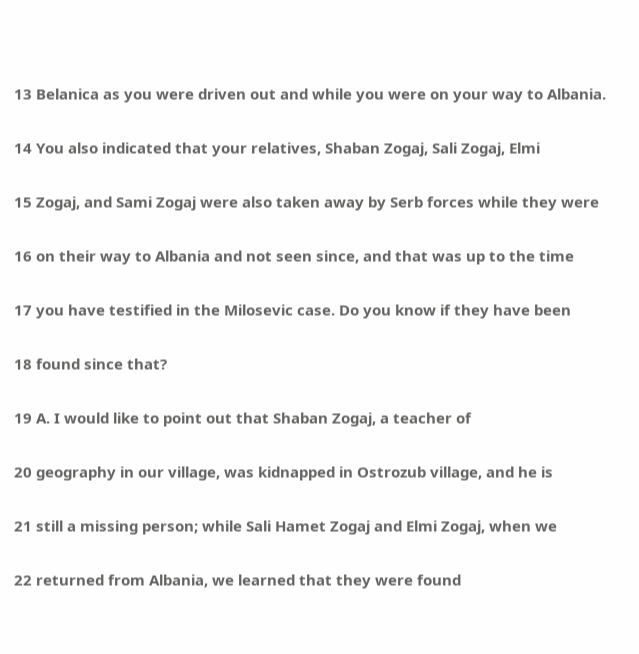13 Belanica as you were driven out and while you were on your way to Albania.

14 You also indicated that your relatives, Shaban Zogaj, Sali Zogaj, Elmi

15 Zogaj, and Sami Zogaj were also taken away by Serb forces while they were

16 on their way to Albania and not seen since, and that was up to the time

17 you have testified in the Milosevic case. Do you know if they have been

18 found since that?

19 A. I would like to point out that Shaban Zogaj, a teacher of

20 geography in our village, was kidnapped in Ostrozub village, and he is

21 still a missing person; while Sali Hamet Zogaj and Elmi Zogaj, when we

22 returned from Albania, we learned that they were found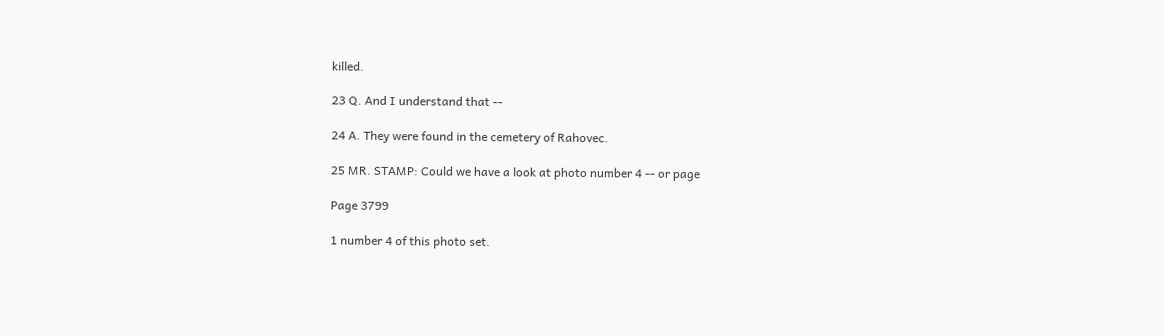killed.

23 Q. And I understand that --

24 A. They were found in the cemetery of Rahovec.

25 MR. STAMP: Could we have a look at photo number 4 -- or page

Page 3799

1 number 4 of this photo set.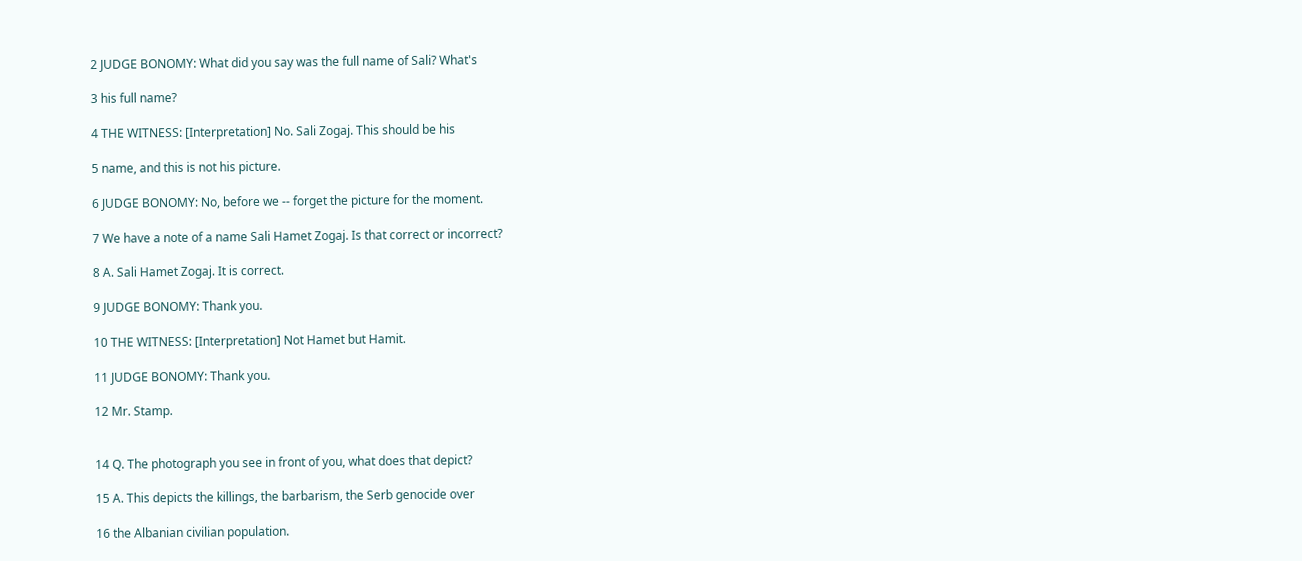2 JUDGE BONOMY: What did you say was the full name of Sali? What's

3 his full name?

4 THE WITNESS: [Interpretation] No. Sali Zogaj. This should be his

5 name, and this is not his picture.

6 JUDGE BONOMY: No, before we -- forget the picture for the moment.

7 We have a note of a name Sali Hamet Zogaj. Is that correct or incorrect?

8 A. Sali Hamet Zogaj. It is correct.

9 JUDGE BONOMY: Thank you.

10 THE WITNESS: [Interpretation] Not Hamet but Hamit.

11 JUDGE BONOMY: Thank you.

12 Mr. Stamp.


14 Q. The photograph you see in front of you, what does that depict?

15 A. This depicts the killings, the barbarism, the Serb genocide over

16 the Albanian civilian population.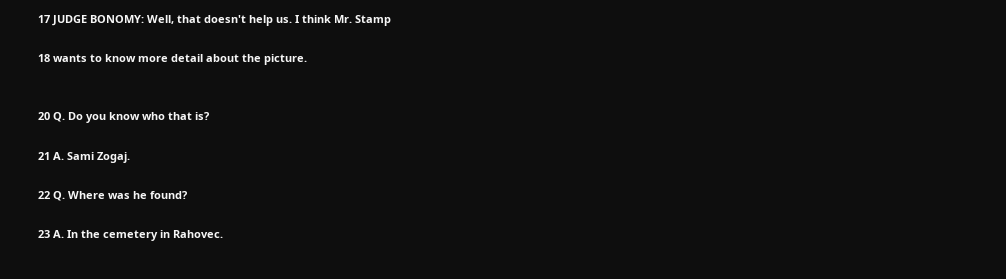17 JUDGE BONOMY: Well, that doesn't help us. I think Mr. Stamp

18 wants to know more detail about the picture.


20 Q. Do you know who that is?

21 A. Sami Zogaj.

22 Q. Where was he found?

23 A. In the cemetery in Rahovec.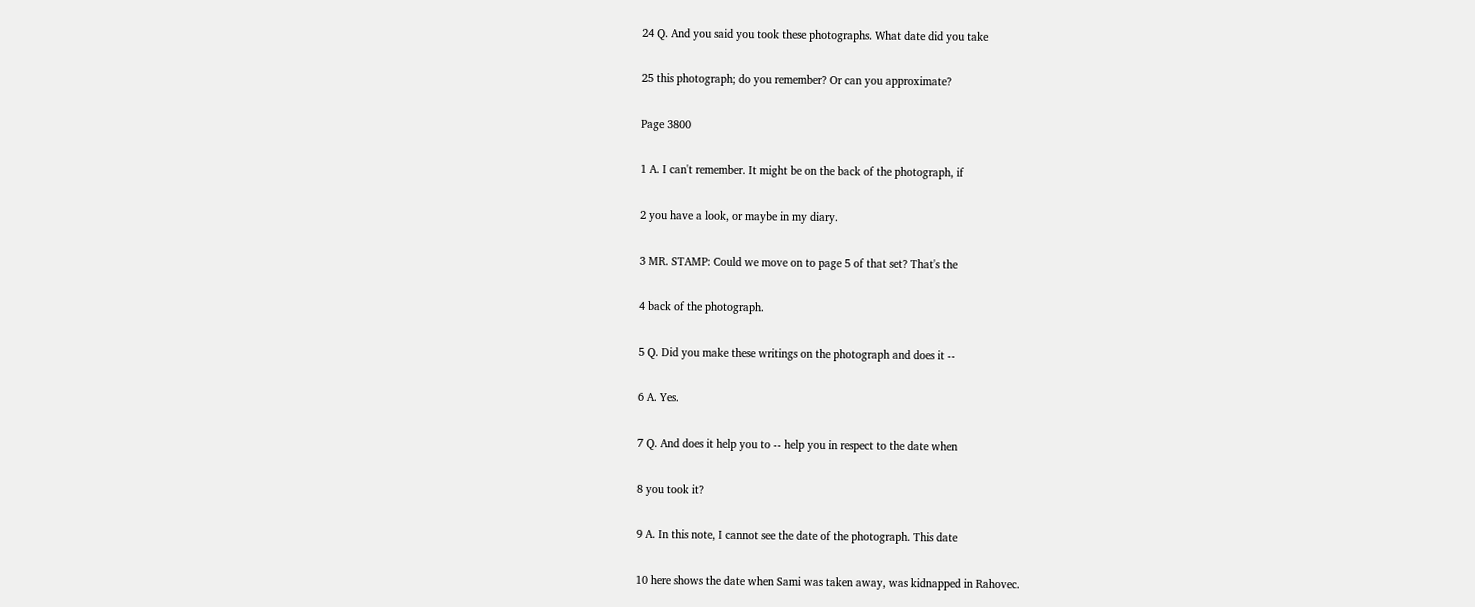24 Q. And you said you took these photographs. What date did you take

25 this photograph; do you remember? Or can you approximate?

Page 3800

1 A. I can't remember. It might be on the back of the photograph, if

2 you have a look, or maybe in my diary.

3 MR. STAMP: Could we move on to page 5 of that set? That's the

4 back of the photograph.

5 Q. Did you make these writings on the photograph and does it --

6 A. Yes.

7 Q. And does it help you to -- help you in respect to the date when

8 you took it?

9 A. In this note, I cannot see the date of the photograph. This date

10 here shows the date when Sami was taken away, was kidnapped in Rahovec.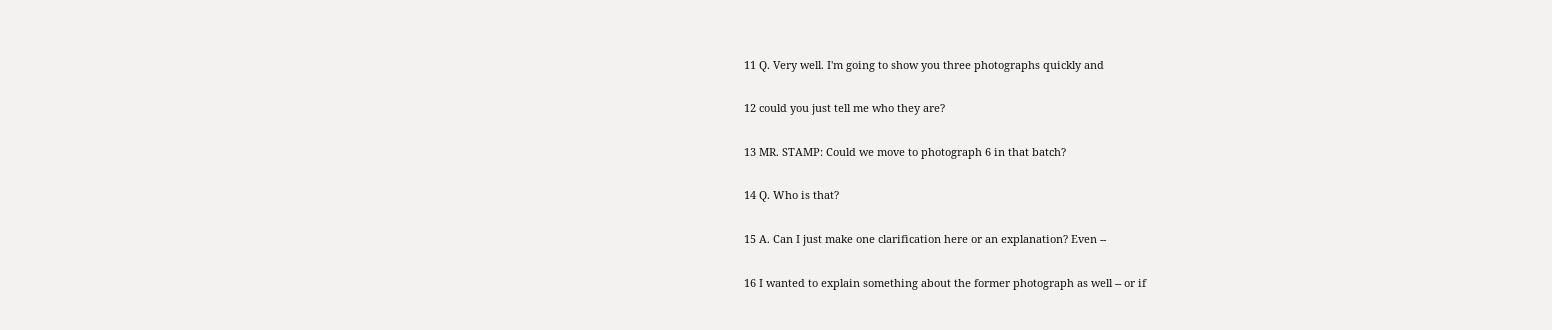11 Q. Very well. I'm going to show you three photographs quickly and

12 could you just tell me who they are?

13 MR. STAMP: Could we move to photograph 6 in that batch?

14 Q. Who is that?

15 A. Can I just make one clarification here or an explanation? Even --

16 I wanted to explain something about the former photograph as well -- or if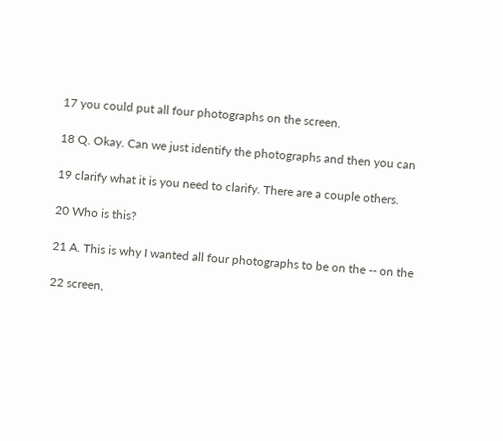17 you could put all four photographs on the screen.

18 Q. Okay. Can we just identify the photographs and then you can

19 clarify what it is you need to clarify. There are a couple others.

20 Who is this?

21 A. This is why I wanted all four photographs to be on the -- on the

22 screen,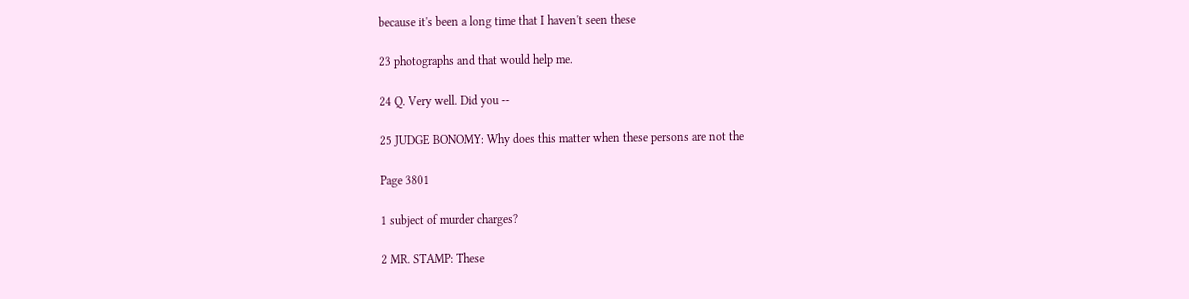because it's been a long time that I haven't seen these

23 photographs and that would help me.

24 Q. Very well. Did you --

25 JUDGE BONOMY: Why does this matter when these persons are not the

Page 3801

1 subject of murder charges?

2 MR. STAMP: These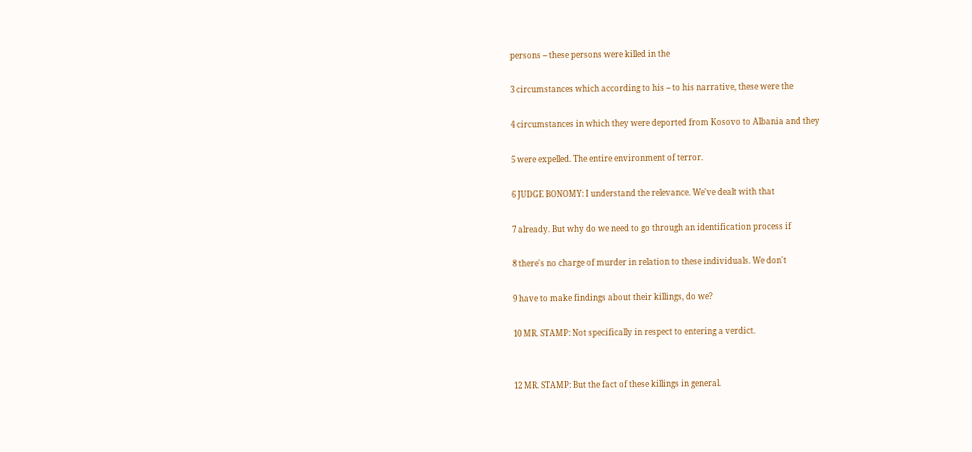persons -- these persons were killed in the

3 circumstances which according to his -- to his narrative, these were the

4 circumstances in which they were deported from Kosovo to Albania and they

5 were expelled. The entire environment of terror.

6 JUDGE BONOMY: I understand the relevance. We've dealt with that

7 already. But why do we need to go through an identification process if

8 there's no charge of murder in relation to these individuals. We don't

9 have to make findings about their killings, do we?

10 MR. STAMP: Not specifically in respect to entering a verdict.


12 MR. STAMP: But the fact of these killings in general.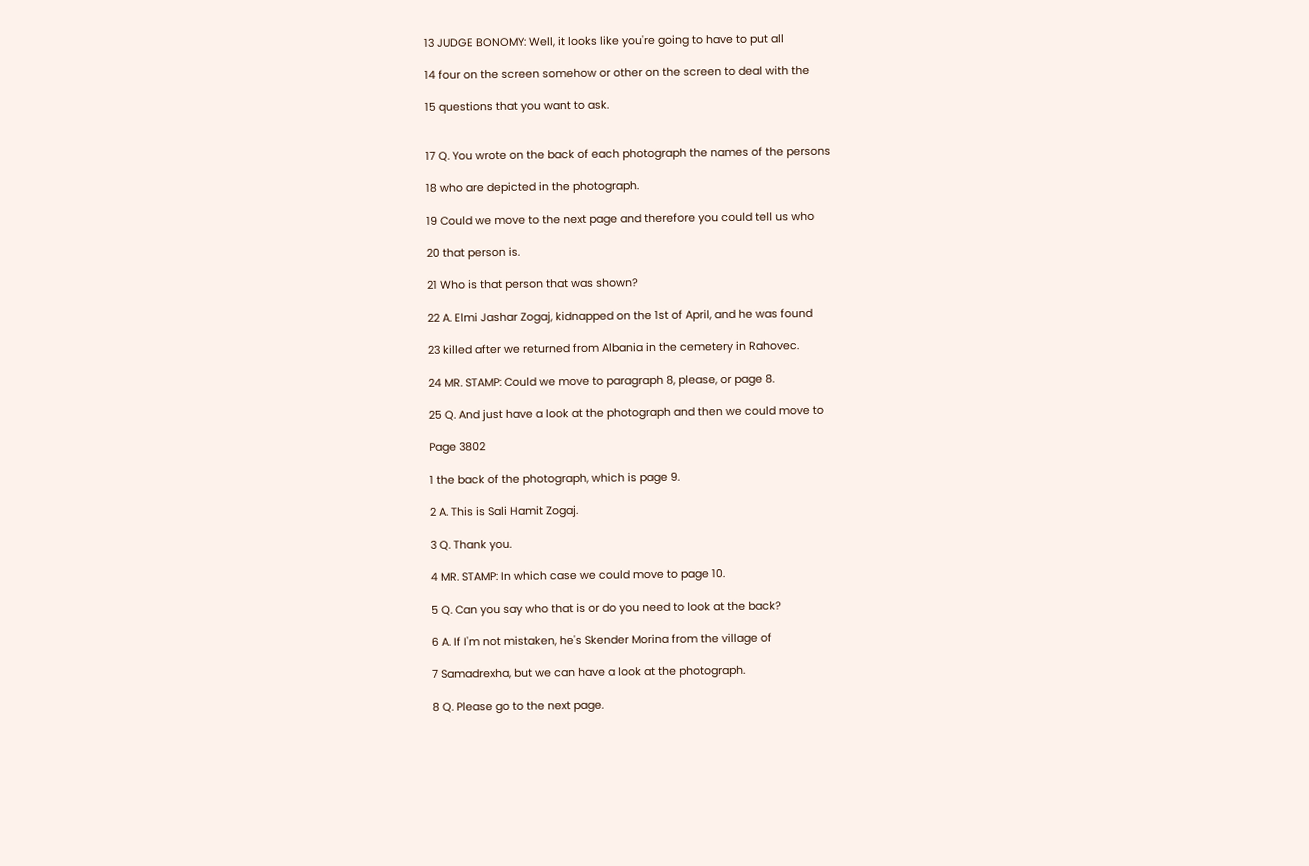13 JUDGE BONOMY: Well, it looks like you're going to have to put all

14 four on the screen somehow or other on the screen to deal with the

15 questions that you want to ask.


17 Q. You wrote on the back of each photograph the names of the persons

18 who are depicted in the photograph.

19 Could we move to the next page and therefore you could tell us who

20 that person is.

21 Who is that person that was shown?

22 A. Elmi Jashar Zogaj, kidnapped on the 1st of April, and he was found

23 killed after we returned from Albania in the cemetery in Rahovec.

24 MR. STAMP: Could we move to paragraph 8, please, or page 8.

25 Q. And just have a look at the photograph and then we could move to

Page 3802

1 the back of the photograph, which is page 9.

2 A. This is Sali Hamit Zogaj.

3 Q. Thank you.

4 MR. STAMP: In which case we could move to page 10.

5 Q. Can you say who that is or do you need to look at the back?

6 A. If I'm not mistaken, he's Skender Morina from the village of

7 Samadrexha, but we can have a look at the photograph.

8 Q. Please go to the next page.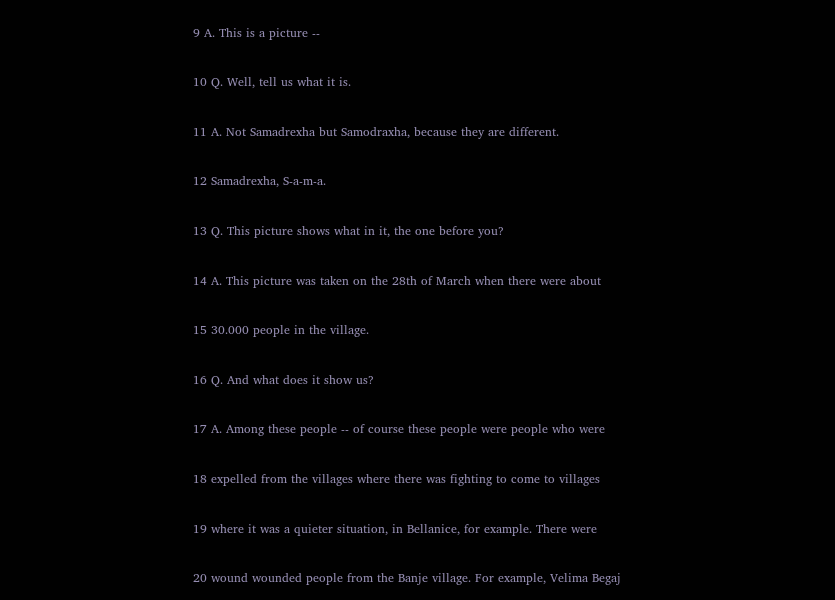9 A. This is a picture --

10 Q. Well, tell us what it is.

11 A. Not Samadrexha but Samodraxha, because they are different.

12 Samadrexha, S-a-m-a.

13 Q. This picture shows what in it, the one before you?

14 A. This picture was taken on the 28th of March when there were about

15 30.000 people in the village.

16 Q. And what does it show us?

17 A. Among these people -- of course these people were people who were

18 expelled from the villages where there was fighting to come to villages

19 where it was a quieter situation, in Bellanice, for example. There were

20 wound wounded people from the Banje village. For example, Velima Begaj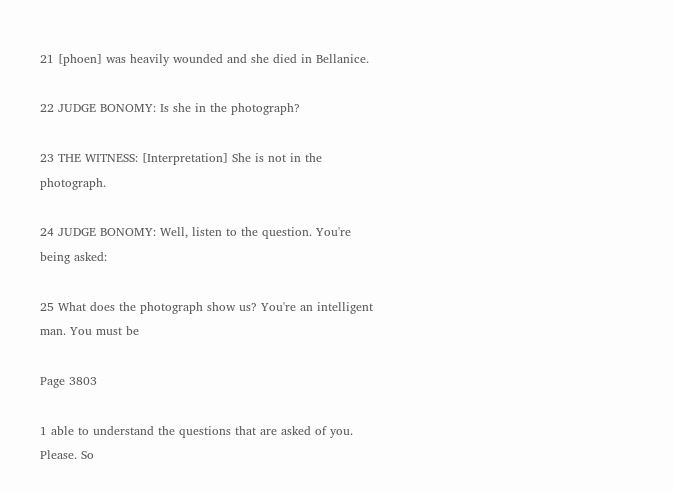21 [phoen] was heavily wounded and she died in Bellanice.

22 JUDGE BONOMY: Is she in the photograph?

23 THE WITNESS: [Interpretation] She is not in the photograph.

24 JUDGE BONOMY: Well, listen to the question. You're being asked:

25 What does the photograph show us? You're an intelligent man. You must be

Page 3803

1 able to understand the questions that are asked of you. Please. So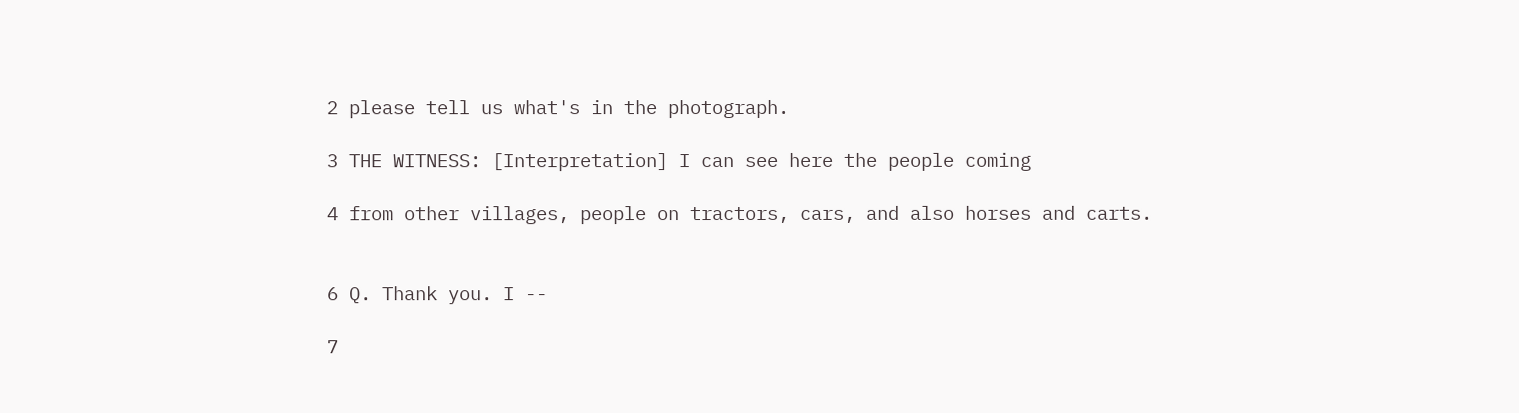2 please tell us what's in the photograph.

3 THE WITNESS: [Interpretation] I can see here the people coming

4 from other villages, people on tractors, cars, and also horses and carts.


6 Q. Thank you. I --

7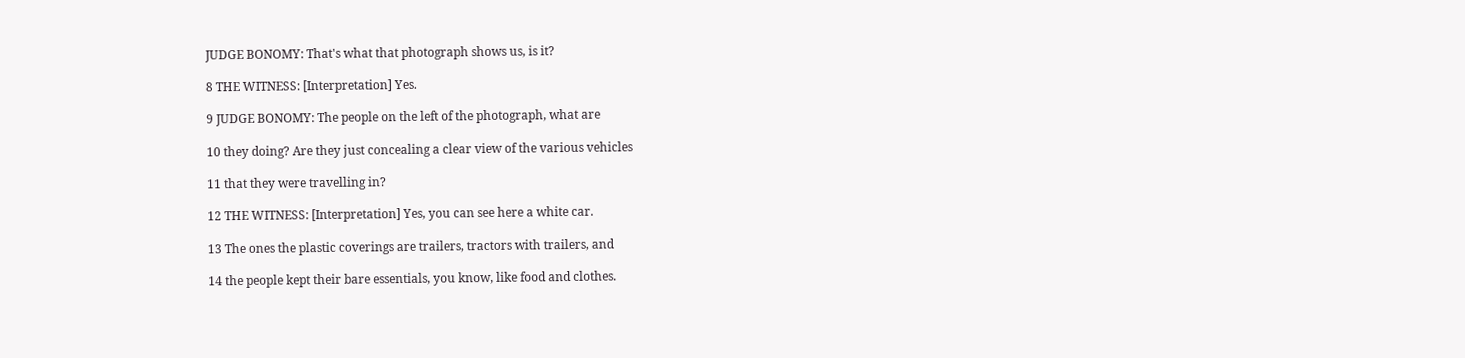JUDGE BONOMY: That's what that photograph shows us, is it?

8 THE WITNESS: [Interpretation] Yes.

9 JUDGE BONOMY: The people on the left of the photograph, what are

10 they doing? Are they just concealing a clear view of the various vehicles

11 that they were travelling in?

12 THE WITNESS: [Interpretation] Yes, you can see here a white car.

13 The ones the plastic coverings are trailers, tractors with trailers, and

14 the people kept their bare essentials, you know, like food and clothes.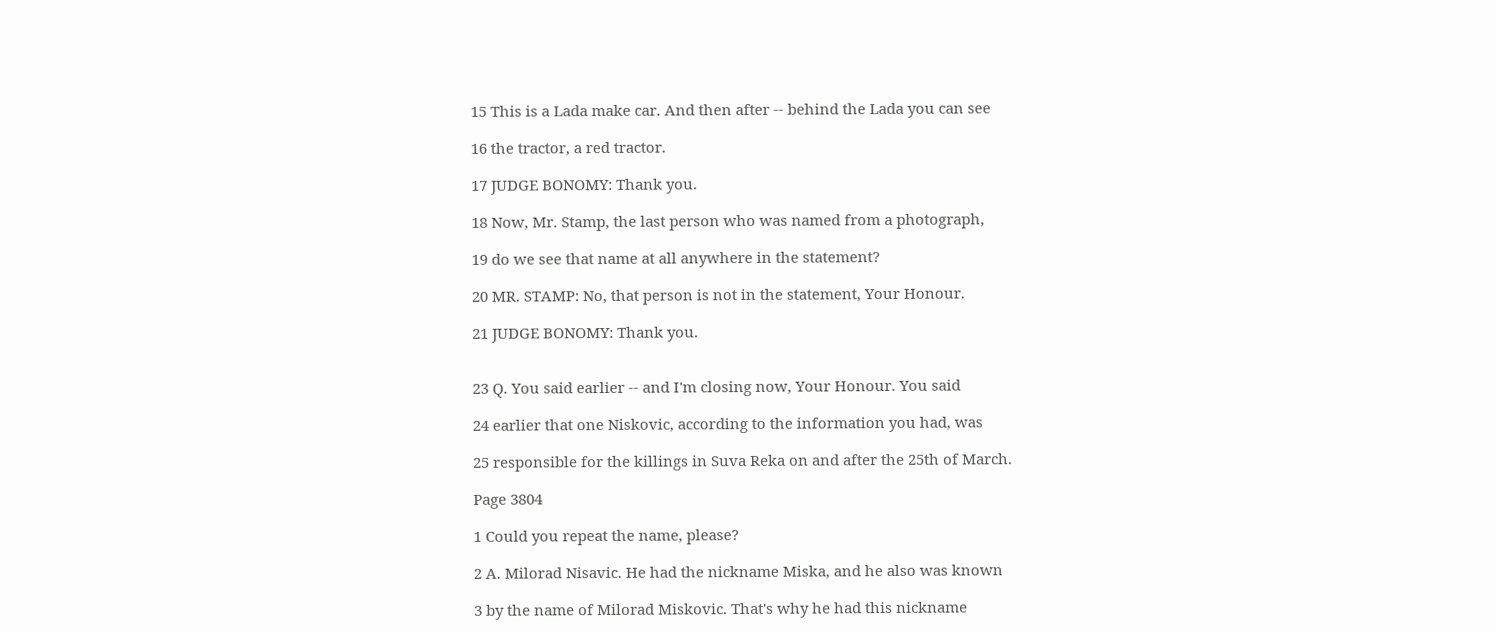15 This is a Lada make car. And then after -- behind the Lada you can see

16 the tractor, a red tractor.

17 JUDGE BONOMY: Thank you.

18 Now, Mr. Stamp, the last person who was named from a photograph,

19 do we see that name at all anywhere in the statement?

20 MR. STAMP: No, that person is not in the statement, Your Honour.

21 JUDGE BONOMY: Thank you.


23 Q. You said earlier -- and I'm closing now, Your Honour. You said

24 earlier that one Niskovic, according to the information you had, was

25 responsible for the killings in Suva Reka on and after the 25th of March.

Page 3804

1 Could you repeat the name, please?

2 A. Milorad Nisavic. He had the nickname Miska, and he also was known

3 by the name of Milorad Miskovic. That's why he had this nickname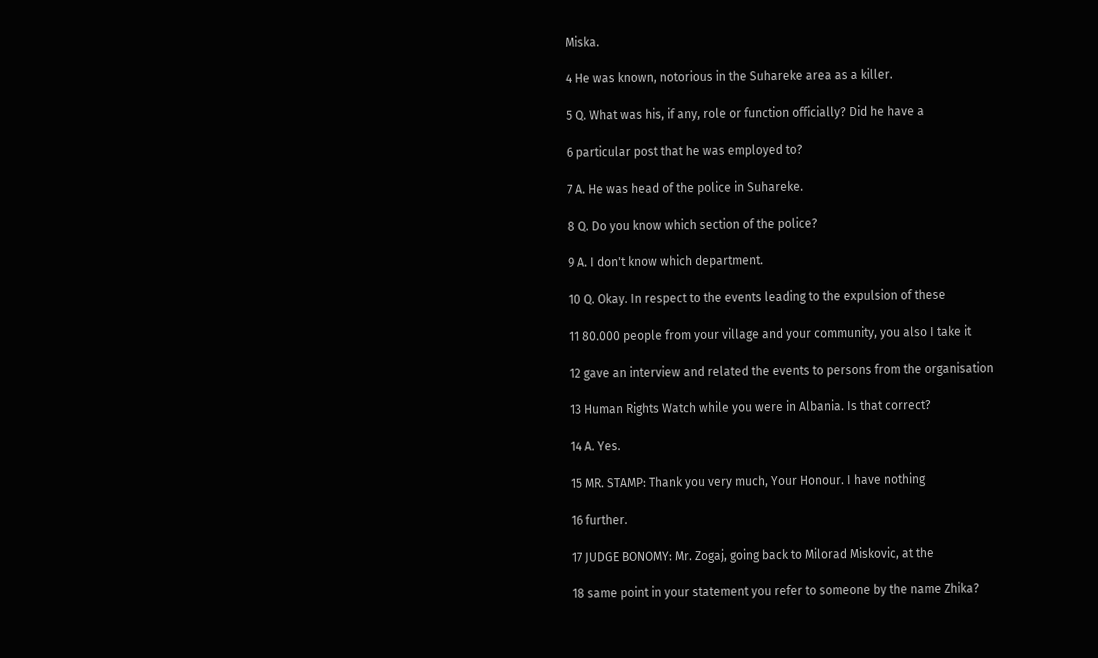Miska.

4 He was known, notorious in the Suhareke area as a killer.

5 Q. What was his, if any, role or function officially? Did he have a

6 particular post that he was employed to?

7 A. He was head of the police in Suhareke.

8 Q. Do you know which section of the police?

9 A. I don't know which department.

10 Q. Okay. In respect to the events leading to the expulsion of these

11 80.000 people from your village and your community, you also I take it

12 gave an interview and related the events to persons from the organisation

13 Human Rights Watch while you were in Albania. Is that correct?

14 A. Yes.

15 MR. STAMP: Thank you very much, Your Honour. I have nothing

16 further.

17 JUDGE BONOMY: Mr. Zogaj, going back to Milorad Miskovic, at the

18 same point in your statement you refer to someone by the name Zhika?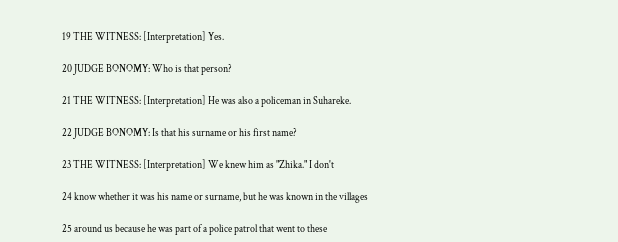19 THE WITNESS: [Interpretation] Yes.

20 JUDGE BONOMY: Who is that person?

21 THE WITNESS: [Interpretation] He was also a policeman in Suhareke.

22 JUDGE BONOMY: Is that his surname or his first name?

23 THE WITNESS: [Interpretation] We knew him as "Zhika." I don't

24 know whether it was his name or surname, but he was known in the villages

25 around us because he was part of a police patrol that went to these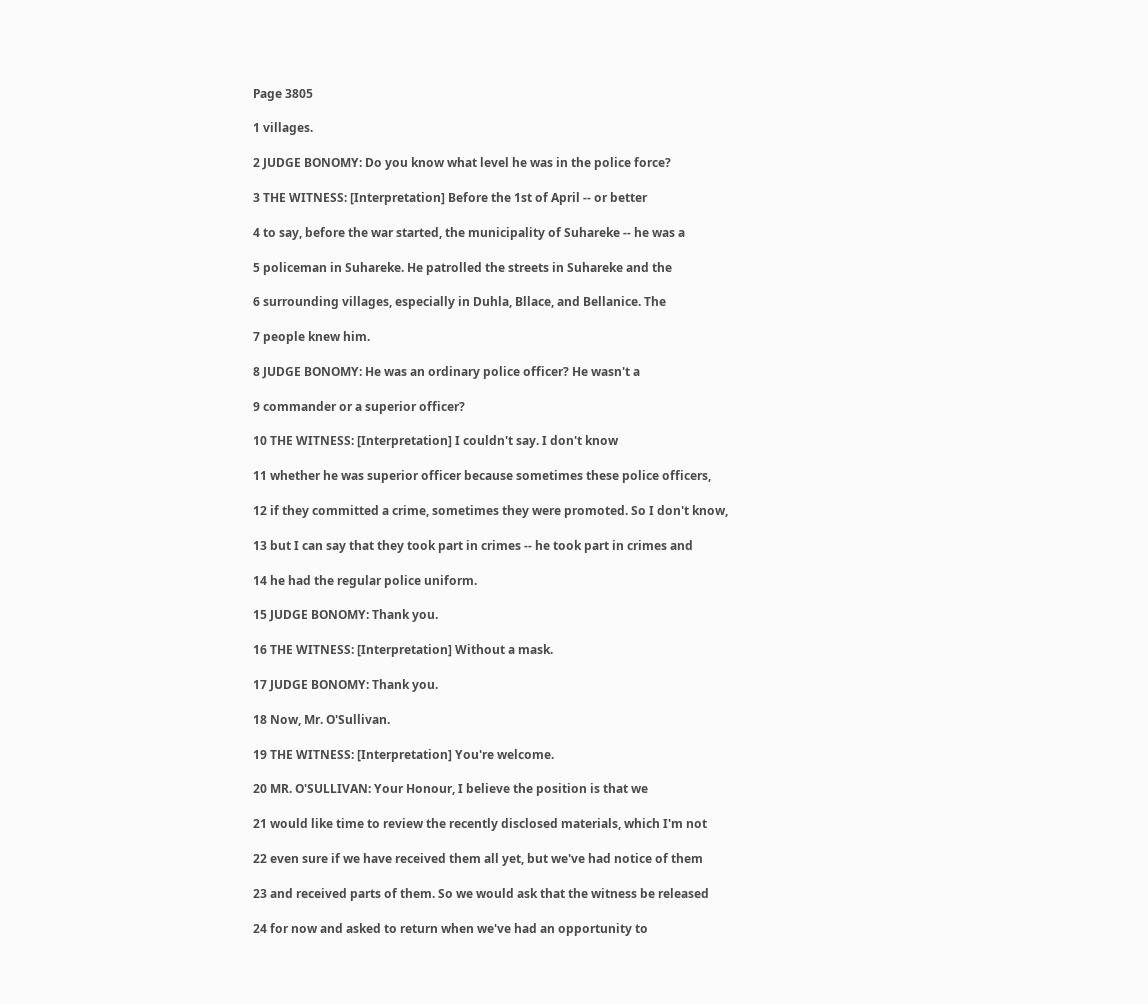Page 3805

1 villages.

2 JUDGE BONOMY: Do you know what level he was in the police force?

3 THE WITNESS: [Interpretation] Before the 1st of April -- or better

4 to say, before the war started, the municipality of Suhareke -- he was a

5 policeman in Suhareke. He patrolled the streets in Suhareke and the

6 surrounding villages, especially in Duhla, Bllace, and Bellanice. The

7 people knew him.

8 JUDGE BONOMY: He was an ordinary police officer? He wasn't a

9 commander or a superior officer?

10 THE WITNESS: [Interpretation] I couldn't say. I don't know

11 whether he was superior officer because sometimes these police officers,

12 if they committed a crime, sometimes they were promoted. So I don't know,

13 but I can say that they took part in crimes -- he took part in crimes and

14 he had the regular police uniform.

15 JUDGE BONOMY: Thank you.

16 THE WITNESS: [Interpretation] Without a mask.

17 JUDGE BONOMY: Thank you.

18 Now, Mr. O'Sullivan.

19 THE WITNESS: [Interpretation] You're welcome.

20 MR. O'SULLIVAN: Your Honour, I believe the position is that we

21 would like time to review the recently disclosed materials, which I'm not

22 even sure if we have received them all yet, but we've had notice of them

23 and received parts of them. So we would ask that the witness be released

24 for now and asked to return when we've had an opportunity to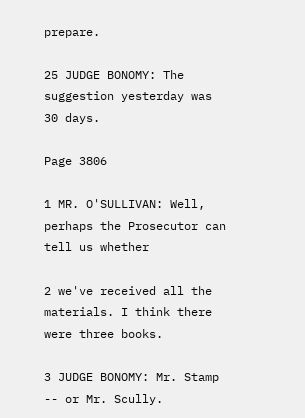prepare.

25 JUDGE BONOMY: The suggestion yesterday was 30 days.

Page 3806

1 MR. O'SULLIVAN: Well, perhaps the Prosecutor can tell us whether

2 we've received all the materials. I think there were three books.

3 JUDGE BONOMY: Mr. Stamp -- or Mr. Scully.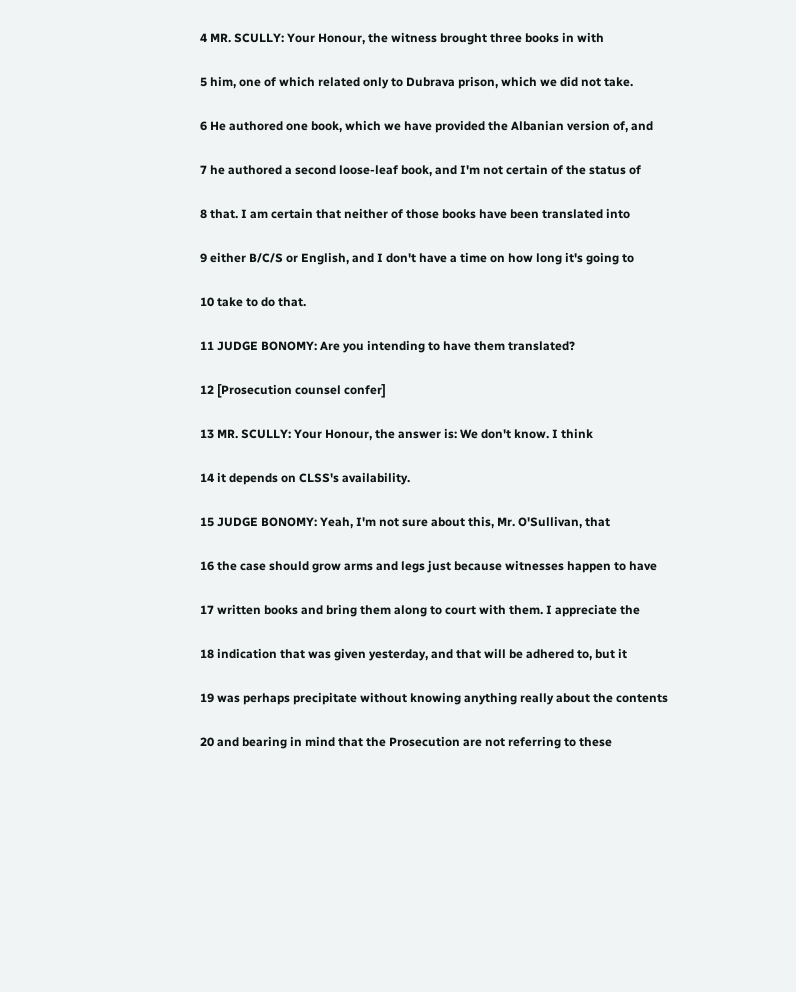4 MR. SCULLY: Your Honour, the witness brought three books in with

5 him, one of which related only to Dubrava prison, which we did not take.

6 He authored one book, which we have provided the Albanian version of, and

7 he authored a second loose-leaf book, and I'm not certain of the status of

8 that. I am certain that neither of those books have been translated into

9 either B/C/S or English, and I don't have a time on how long it's going to

10 take to do that.

11 JUDGE BONOMY: Are you intending to have them translated?

12 [Prosecution counsel confer]

13 MR. SCULLY: Your Honour, the answer is: We don't know. I think

14 it depends on CLSS's availability.

15 JUDGE BONOMY: Yeah, I'm not sure about this, Mr. O'Sullivan, that

16 the case should grow arms and legs just because witnesses happen to have

17 written books and bring them along to court with them. I appreciate the

18 indication that was given yesterday, and that will be adhered to, but it

19 was perhaps precipitate without knowing anything really about the contents

20 and bearing in mind that the Prosecution are not referring to these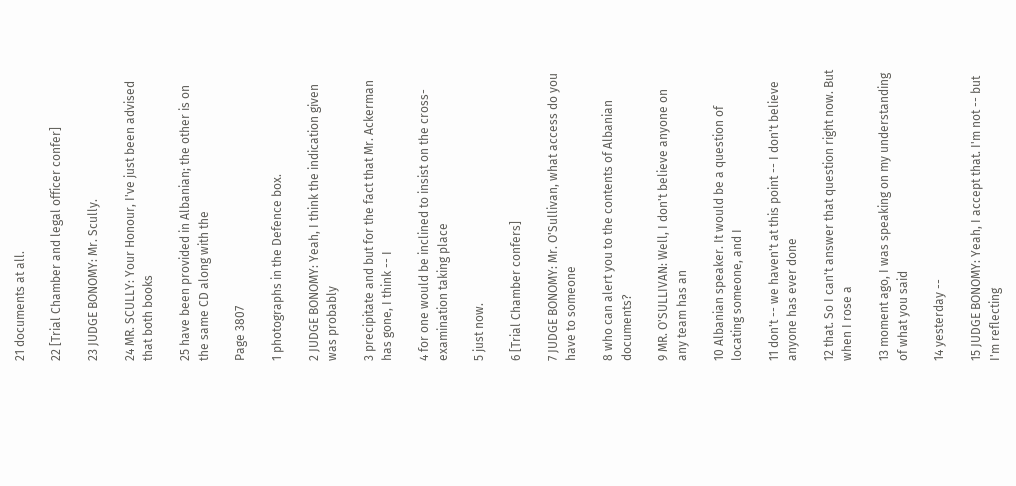21 documents at all.

22 [Trial Chamber and legal officer confer]

23 JUDGE BONOMY: Mr. Scully.

24 MR. SCULLY: Your Honour, I've just been advised that both books

25 have been provided in Albanian; the other is on the same CD along with the

Page 3807

1 photographs in the Defence box.

2 JUDGE BONOMY: Yeah, I think the indication given was probably

3 precipitate and but for the fact that Mr. Ackerman has gone, I think -- I

4 for one would be inclined to insist on the cross-examination taking place

5 just now.

6 [Trial Chamber confers]

7 JUDGE BONOMY: Mr. O'Sullivan, what access do you have to someone

8 who can alert you to the contents of Albanian documents?

9 MR. O'SULLIVAN: Well, I don't believe anyone on any team has an

10 Albanian speaker. It would be a question of locating someone, and I

11 don't -- we haven't at this point -- I don't believe anyone has ever done

12 that. So I can't answer that question right now. But when I rose a

13 moment ago, I was speaking on my understanding of what you said

14 yesterday --

15 JUDGE BONOMY: Yeah, I accept that. I'm not -- but I'm reflecting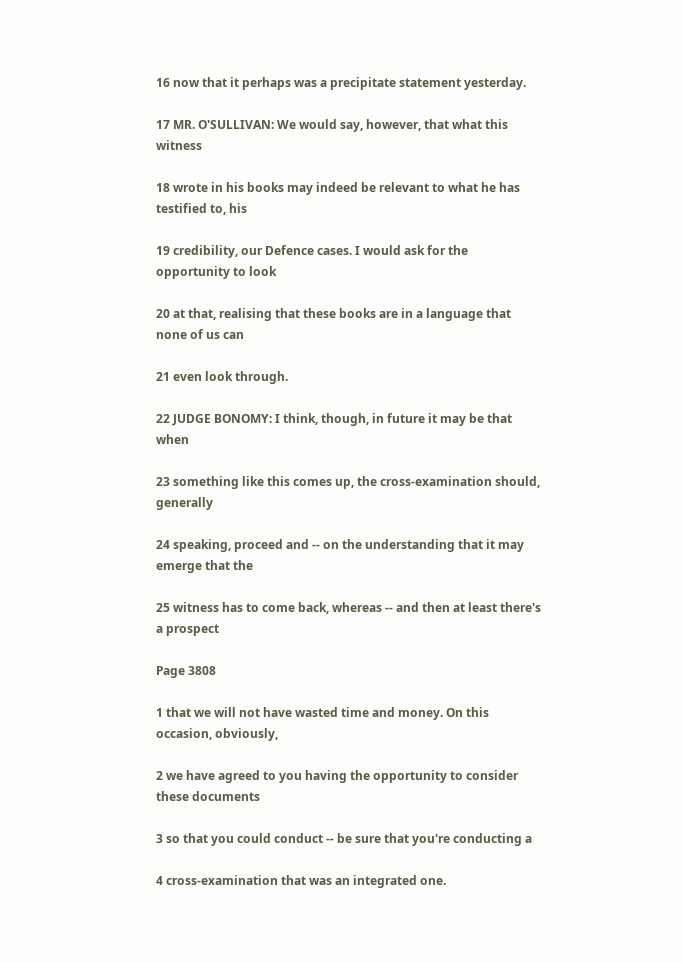16 now that it perhaps was a precipitate statement yesterday.

17 MR. O'SULLIVAN: We would say, however, that what this witness

18 wrote in his books may indeed be relevant to what he has testified to, his

19 credibility, our Defence cases. I would ask for the opportunity to look

20 at that, realising that these books are in a language that none of us can

21 even look through.

22 JUDGE BONOMY: I think, though, in future it may be that when

23 something like this comes up, the cross-examination should, generally

24 speaking, proceed and -- on the understanding that it may emerge that the

25 witness has to come back, whereas -- and then at least there's a prospect

Page 3808

1 that we will not have wasted time and money. On this occasion, obviously,

2 we have agreed to you having the opportunity to consider these documents

3 so that you could conduct -- be sure that you're conducting a

4 cross-examination that was an integrated one.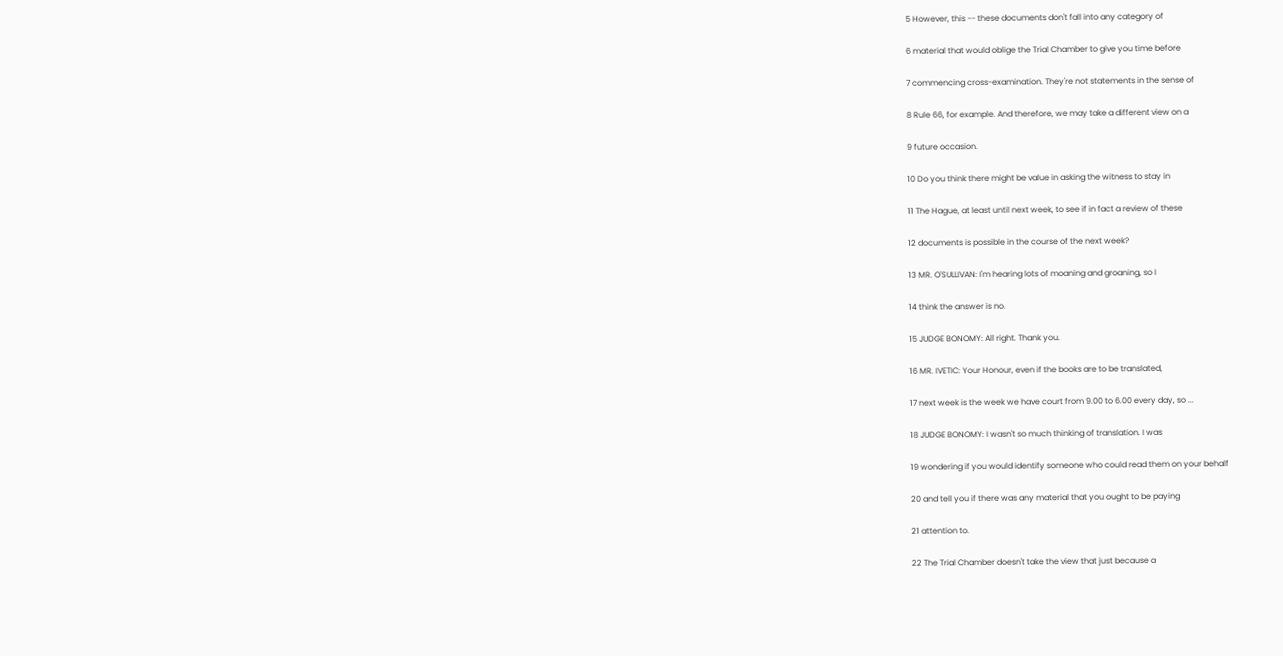5 However, this -- these documents don't fall into any category of

6 material that would oblige the Trial Chamber to give you time before

7 commencing cross-examination. They're not statements in the sense of

8 Rule 66, for example. And therefore, we may take a different view on a

9 future occasion.

10 Do you think there might be value in asking the witness to stay in

11 The Hague, at least until next week, to see if in fact a review of these

12 documents is possible in the course of the next week?

13 MR. O'SULLIVAN: I'm hearing lots of moaning and groaning, so I

14 think the answer is no.

15 JUDGE BONOMY: All right. Thank you.

16 MR. IVETIC: Your Honour, even if the books are to be translated,

17 next week is the week we have court from 9.00 to 6.00 every day, so ...

18 JUDGE BONOMY: I wasn't so much thinking of translation. I was

19 wondering if you would identify someone who could read them on your behalf

20 and tell you if there was any material that you ought to be paying

21 attention to.

22 The Trial Chamber doesn't take the view that just because a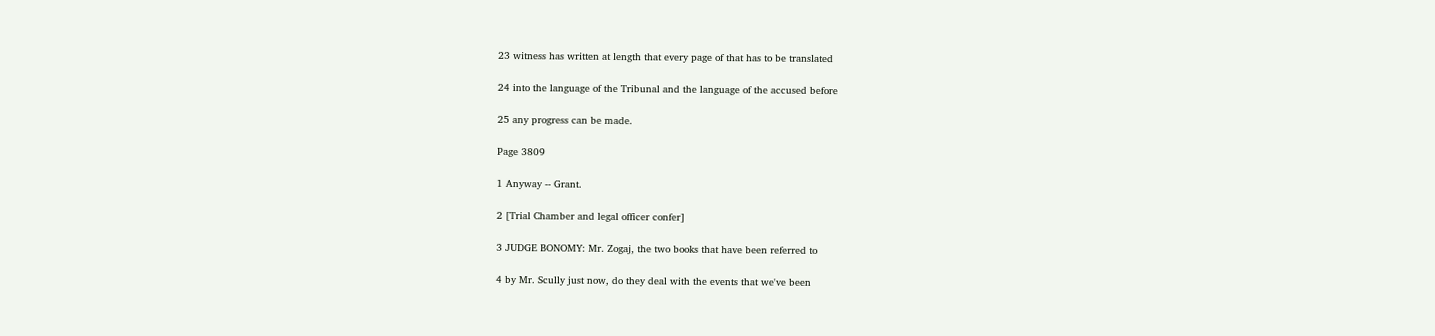23 witness has written at length that every page of that has to be translated

24 into the language of the Tribunal and the language of the accused before

25 any progress can be made.

Page 3809

1 Anyway -- Grant.

2 [Trial Chamber and legal officer confer]

3 JUDGE BONOMY: Mr. Zogaj, the two books that have been referred to

4 by Mr. Scully just now, do they deal with the events that we've been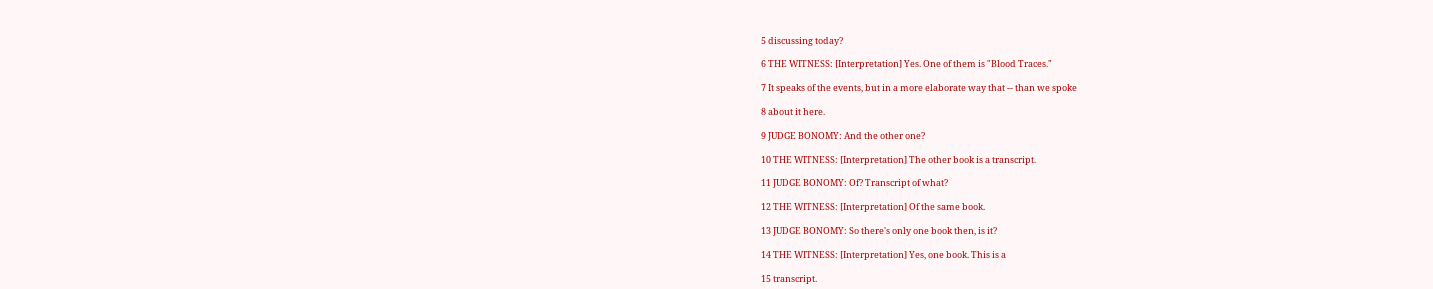5 discussing today?

6 THE WITNESS: [Interpretation] Yes. One of them is "Blood Traces."

7 It speaks of the events, but in a more elaborate way that -- than we spoke

8 about it here.

9 JUDGE BONOMY: And the other one?

10 THE WITNESS: [Interpretation] The other book is a transcript.

11 JUDGE BONOMY: Of? Transcript of what?

12 THE WITNESS: [Interpretation] Of the same book.

13 JUDGE BONOMY: So there's only one book then, is it?

14 THE WITNESS: [Interpretation] Yes, one book. This is a

15 transcript.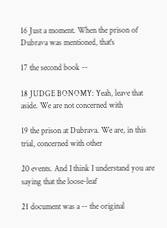16 Just a moment. When the prison of Dubrava was mentioned, that's

17 the second book --

18 JUDGE BONOMY: Yeah, leave that aside. We are not concerned with

19 the prison at Dubrava. We are, in this trial, concerned with other

20 events. And I think I understand you are saying that the loose-leaf

21 document was a -- the original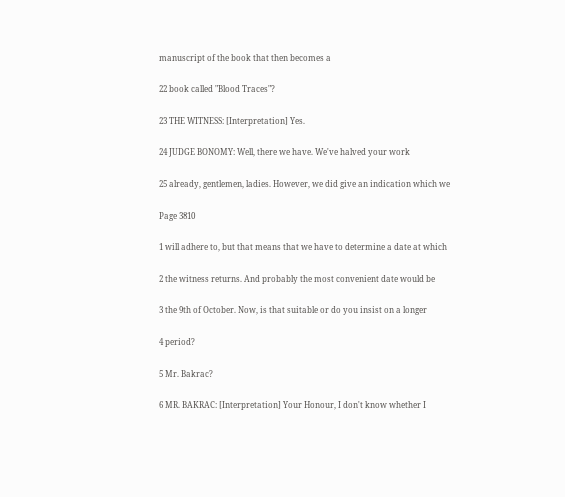manuscript of the book that then becomes a

22 book called "Blood Traces"?

23 THE WITNESS: [Interpretation] Yes.

24 JUDGE BONOMY: Well, there we have. We've halved your work

25 already, gentlemen, ladies. However, we did give an indication which we

Page 3810

1 will adhere to, but that means that we have to determine a date at which

2 the witness returns. And probably the most convenient date would be

3 the 9th of October. Now, is that suitable or do you insist on a longer

4 period?

5 Mr. Bakrac?

6 MR. BAKRAC: [Interpretation] Your Honour, I don't know whether I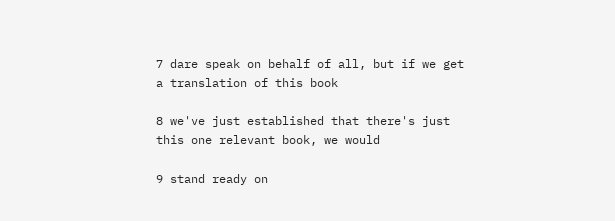7 dare speak on behalf of all, but if we get a translation of this book

8 we've just established that there's just this one relevant book, we would

9 stand ready on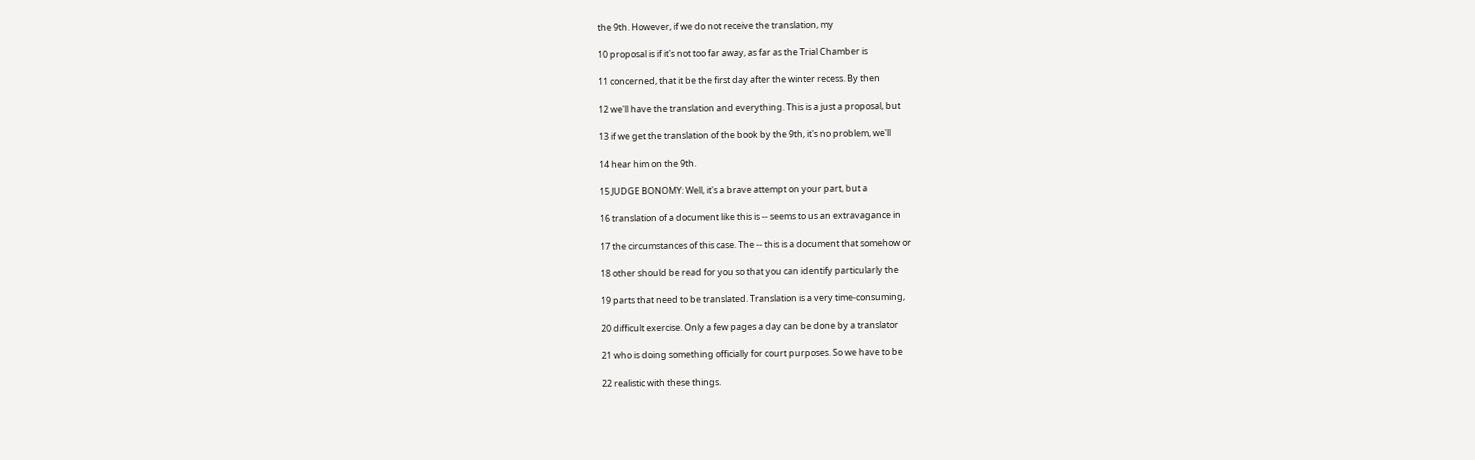the 9th. However, if we do not receive the translation, my

10 proposal is if it's not too far away, as far as the Trial Chamber is

11 concerned, that it be the first day after the winter recess. By then

12 we'll have the translation and everything. This is a just a proposal, but

13 if we get the translation of the book by the 9th, it's no problem, we'll

14 hear him on the 9th.

15 JUDGE BONOMY: Well, it's a brave attempt on your part, but a

16 translation of a document like this is -- seems to us an extravagance in

17 the circumstances of this case. The -- this is a document that somehow or

18 other should be read for you so that you can identify particularly the

19 parts that need to be translated. Translation is a very time-consuming,

20 difficult exercise. Only a few pages a day can be done by a translator

21 who is doing something officially for court purposes. So we have to be

22 realistic with these things.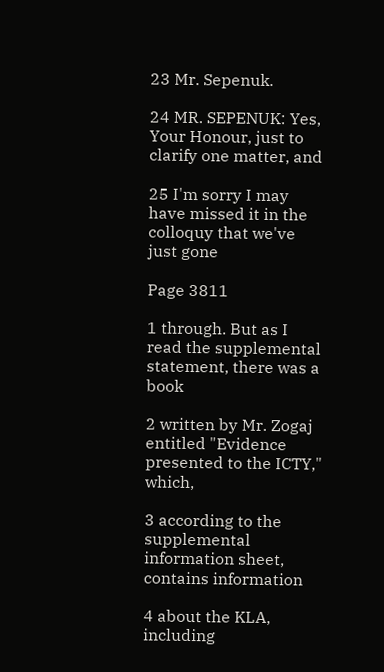23 Mr. Sepenuk.

24 MR. SEPENUK: Yes, Your Honour, just to clarify one matter, and

25 I'm sorry I may have missed it in the colloquy that we've just gone

Page 3811

1 through. But as I read the supplemental statement, there was a book

2 written by Mr. Zogaj entitled "Evidence presented to the ICTY," which,

3 according to the supplemental information sheet, contains information

4 about the KLA, including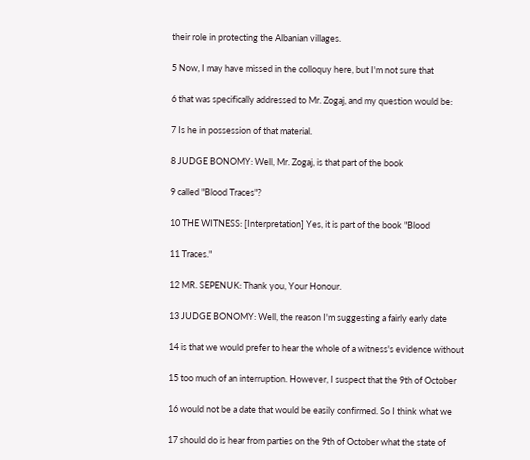their role in protecting the Albanian villages.

5 Now, I may have missed in the colloquy here, but I'm not sure that

6 that was specifically addressed to Mr. Zogaj, and my question would be:

7 Is he in possession of that material.

8 JUDGE BONOMY: Well, Mr. Zogaj, is that part of the book

9 called "Blood Traces"?

10 THE WITNESS: [Interpretation] Yes, it is part of the book "Blood

11 Traces."

12 MR. SEPENUK: Thank you, Your Honour.

13 JUDGE BONOMY: Well, the reason I'm suggesting a fairly early date

14 is that we would prefer to hear the whole of a witness's evidence without

15 too much of an interruption. However, I suspect that the 9th of October

16 would not be a date that would be easily confirmed. So I think what we

17 should do is hear from parties on the 9th of October what the state of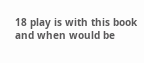18 play is with this book and when would be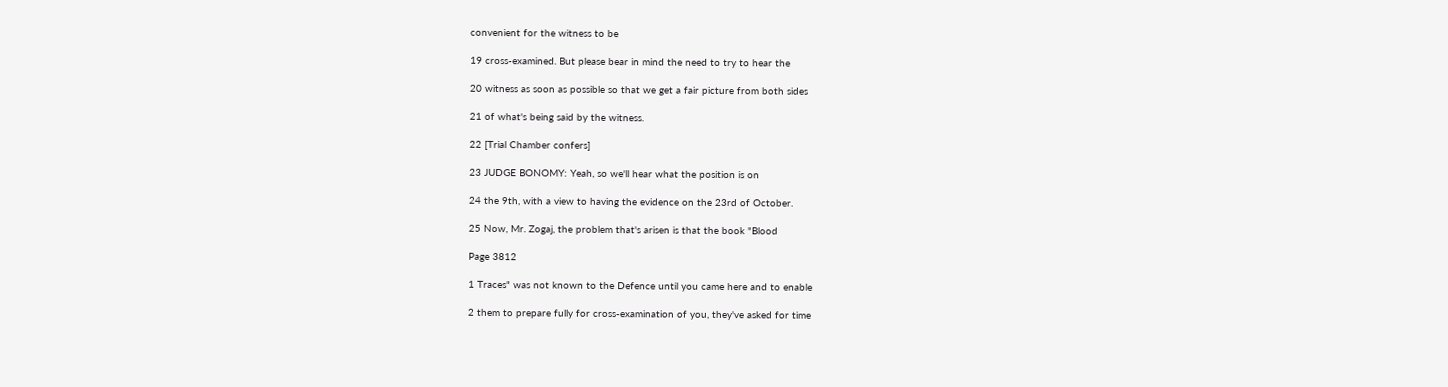convenient for the witness to be

19 cross-examined. But please bear in mind the need to try to hear the

20 witness as soon as possible so that we get a fair picture from both sides

21 of what's being said by the witness.

22 [Trial Chamber confers]

23 JUDGE BONOMY: Yeah, so we'll hear what the position is on

24 the 9th, with a view to having the evidence on the 23rd of October.

25 Now, Mr. Zogaj, the problem that's arisen is that the book "Blood

Page 3812

1 Traces" was not known to the Defence until you came here and to enable

2 them to prepare fully for cross-examination of you, they've asked for time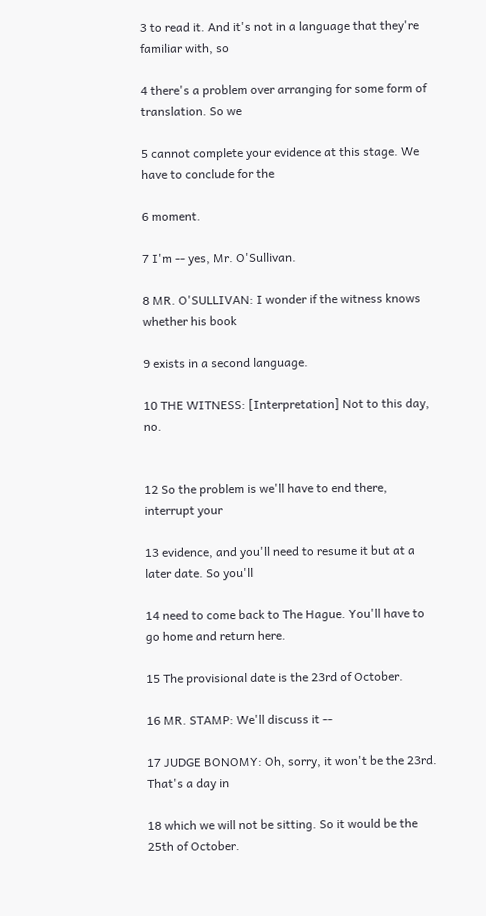3 to read it. And it's not in a language that they're familiar with, so

4 there's a problem over arranging for some form of translation. So we

5 cannot complete your evidence at this stage. We have to conclude for the

6 moment.

7 I'm -- yes, Mr. O'Sullivan.

8 MR. O'SULLIVAN: I wonder if the witness knows whether his book

9 exists in a second language.

10 THE WITNESS: [Interpretation] Not to this day, no.


12 So the problem is we'll have to end there, interrupt your

13 evidence, and you'll need to resume it but at a later date. So you'll

14 need to come back to The Hague. You'll have to go home and return here.

15 The provisional date is the 23rd of October.

16 MR. STAMP: We'll discuss it --

17 JUDGE BONOMY: Oh, sorry, it won't be the 23rd. That's a day in

18 which we will not be sitting. So it would be the 25th of October.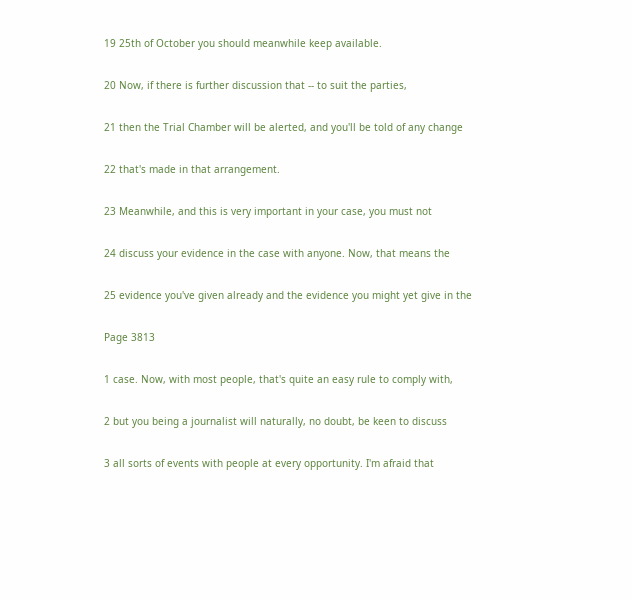19 25th of October you should meanwhile keep available.

20 Now, if there is further discussion that -- to suit the parties,

21 then the Trial Chamber will be alerted, and you'll be told of any change

22 that's made in that arrangement.

23 Meanwhile, and this is very important in your case, you must not

24 discuss your evidence in the case with anyone. Now, that means the

25 evidence you've given already and the evidence you might yet give in the

Page 3813

1 case. Now, with most people, that's quite an easy rule to comply with,

2 but you being a journalist will naturally, no doubt, be keen to discuss

3 all sorts of events with people at every opportunity. I'm afraid that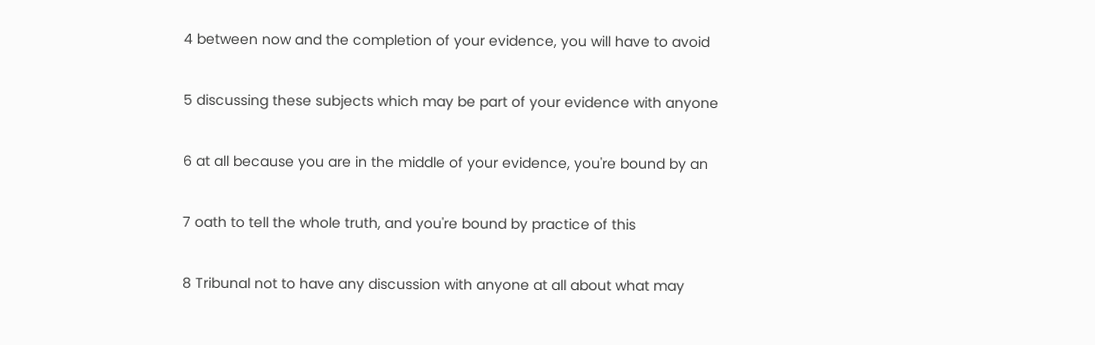4 between now and the completion of your evidence, you will have to avoid

5 discussing these subjects which may be part of your evidence with anyone

6 at all because you are in the middle of your evidence, you're bound by an

7 oath to tell the whole truth, and you're bound by practice of this

8 Tribunal not to have any discussion with anyone at all about what may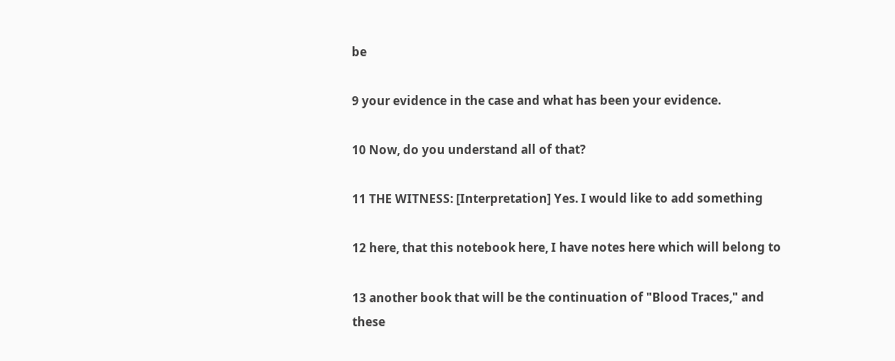be

9 your evidence in the case and what has been your evidence.

10 Now, do you understand all of that?

11 THE WITNESS: [Interpretation] Yes. I would like to add something

12 here, that this notebook here, I have notes here which will belong to

13 another book that will be the continuation of "Blood Traces," and these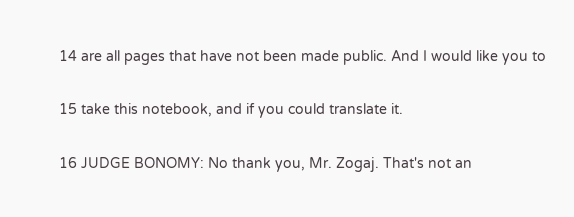14 are all pages that have not been made public. And I would like you to

15 take this notebook, and if you could translate it.

16 JUDGE BONOMY: No thank you, Mr. Zogaj. That's not an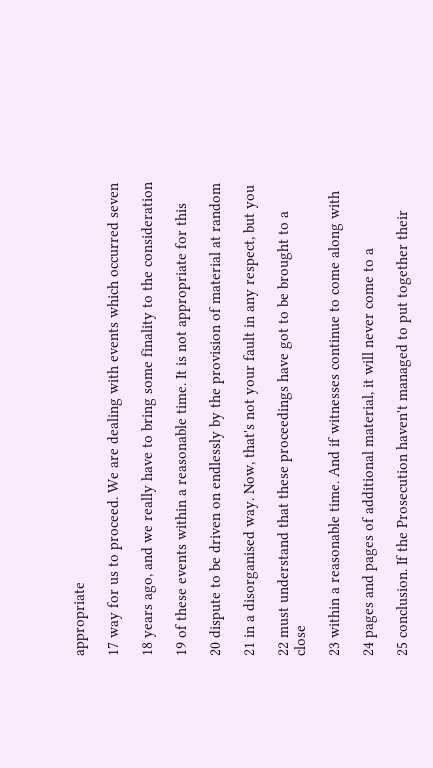appropriate

17 way for us to proceed. We are dealing with events which occurred seven

18 years ago, and we really have to bring some finality to the consideration

19 of these events within a reasonable time. It is not appropriate for this

20 dispute to be driven on endlessly by the provision of material at random

21 in a disorganised way. Now, that's not your fault in any respect, but you

22 must understand that these proceedings have got to be brought to a close

23 within a reasonable time. And if witnesses continue to come along with

24 pages and pages of additional material, it will never come to a

25 conclusion. If the Prosecution haven't managed to put together their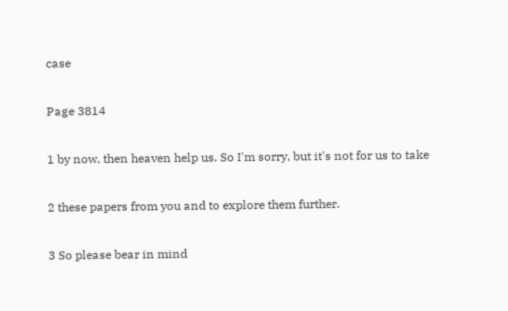case

Page 3814

1 by now, then heaven help us. So I'm sorry, but it's not for us to take

2 these papers from you and to explore them further.

3 So please bear in mind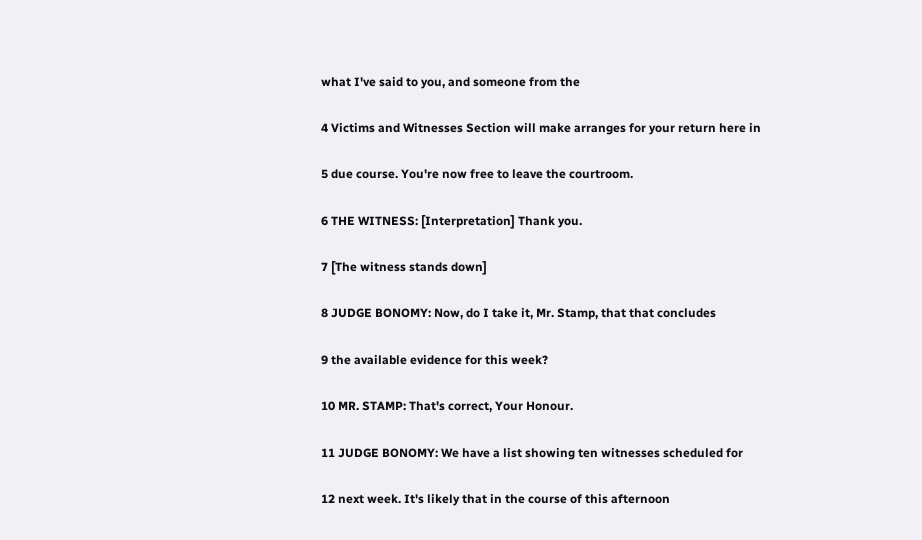what I've said to you, and someone from the

4 Victims and Witnesses Section will make arranges for your return here in

5 due course. You're now free to leave the courtroom.

6 THE WITNESS: [Interpretation] Thank you.

7 [The witness stands down]

8 JUDGE BONOMY: Now, do I take it, Mr. Stamp, that that concludes

9 the available evidence for this week?

10 MR. STAMP: That's correct, Your Honour.

11 JUDGE BONOMY: We have a list showing ten witnesses scheduled for

12 next week. It's likely that in the course of this afternoon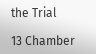the Trial

13 Chamber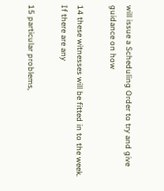will issue a Scheduling Order to try and give guidance on how

14 these witnesses will be fitted in to the week. If there are any

15 particular problems,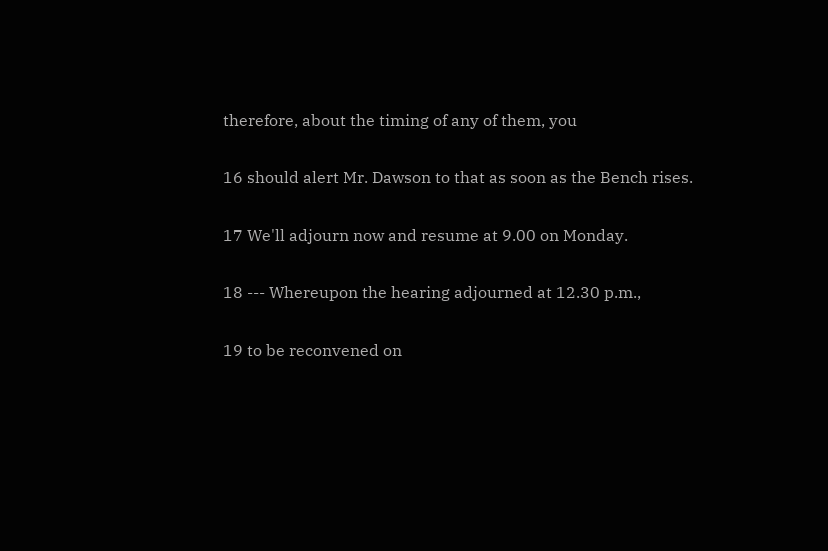therefore, about the timing of any of them, you

16 should alert Mr. Dawson to that as soon as the Bench rises.

17 We'll adjourn now and resume at 9.00 on Monday.

18 --- Whereupon the hearing adjourned at 12.30 p.m.,

19 to be reconvened on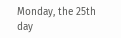Monday, the 25th day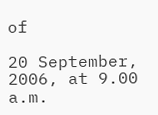of

20 September, 2006, at 9.00 a.m.